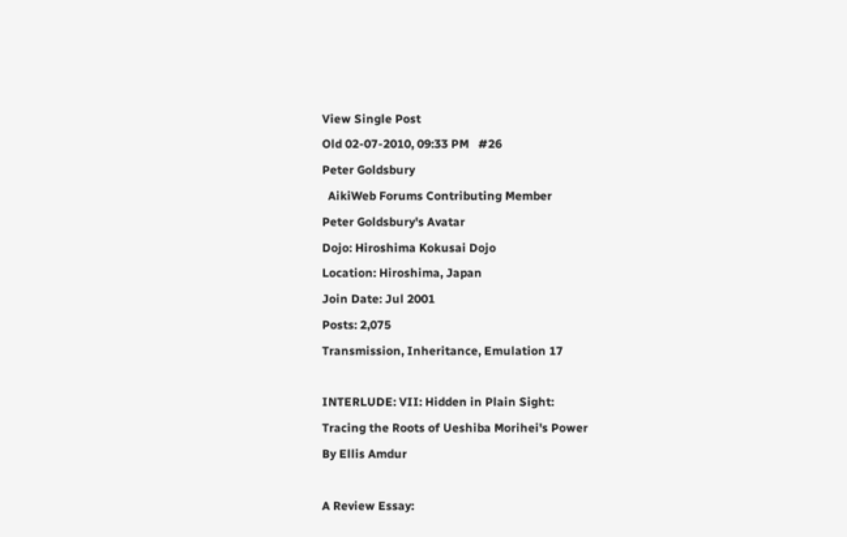View Single Post
Old 02-07-2010, 09:33 PM   #26
Peter Goldsbury
  AikiWeb Forums Contributing Member
Peter Goldsbury's Avatar
Dojo: Hiroshima Kokusai Dojo
Location: Hiroshima, Japan
Join Date: Jul 2001
Posts: 2,075
Transmission, Inheritance, Emulation 17

INTERLUDE: VII: Hidden in Plain Sight:
Tracing the Roots of Ueshiba Morihei's Power
By Ellis Amdur

A Review Essay: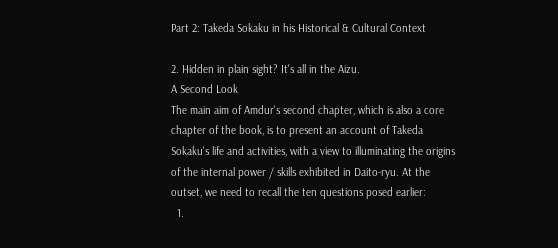Part 2: Takeda Sokaku in his Historical & Cultural Context

2. Hidden in plain sight? It's all in the Aizu.
A Second Look
The main aim of Amdur's second chapter, which is also a core chapter of the book, is to present an account of Takeda Sokaku's life and activities, with a view to illuminating the origins of the internal power / skills exhibited in Daito-ryu. At the outset, we need to recall the ten questions posed earlier:
  1.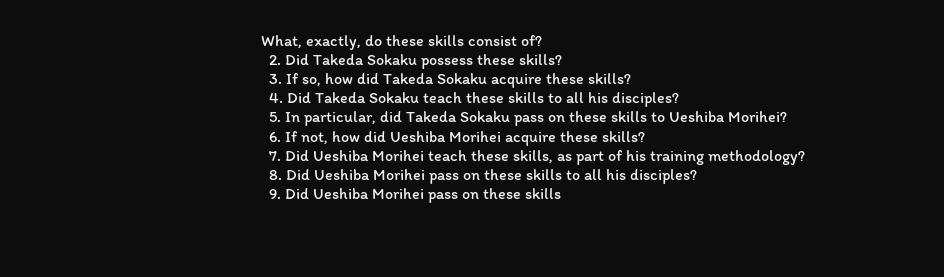What, exactly, do these skills consist of?
  2. Did Takeda Sokaku possess these skills?
  3. If so, how did Takeda Sokaku acquire these skills?
  4. Did Takeda Sokaku teach these skills to all his disciples?
  5. In particular, did Takeda Sokaku pass on these skills to Ueshiba Morihei?
  6. If not, how did Ueshiba Morihei acquire these skills?
  7. Did Ueshiba Morihei teach these skills, as part of his training methodology?
  8. Did Ueshiba Morihei pass on these skills to all his disciples?
  9. Did Ueshiba Morihei pass on these skills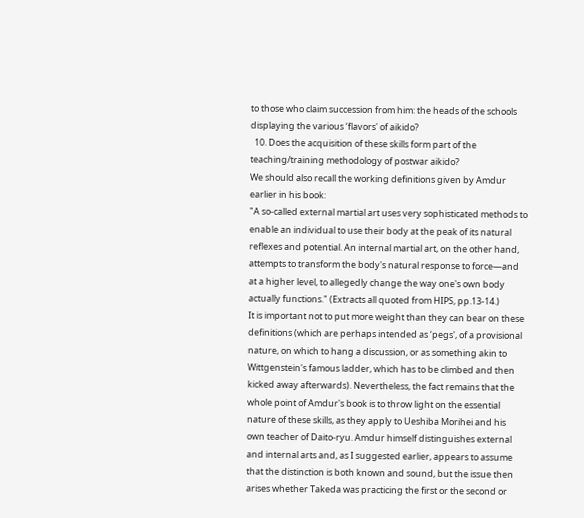to those who claim succession from him: the heads of the schools displaying the various ‘flavors' of aikido?
  10. Does the acquisition of these skills form part of the teaching/training methodology of postwar aikido?
We should also recall the working definitions given by Amdur earlier in his book:
"A so-called external martial art uses very sophisticated methods to enable an individual to use their body at the peak of its natural reflexes and potential. An internal martial art, on the other hand, attempts to transform the body's natural response to force—and at a higher level, to allegedly change the way one's own body actually functions." (Extracts all quoted from HIPS, pp.13-14.)
It is important not to put more weight than they can bear on these definitions (which are perhaps intended as ‘pegs', of a provisional nature, on which to hang a discussion, or as something akin to Wittgenstein's famous ladder, which has to be climbed and then kicked away afterwards). Nevertheless, the fact remains that the whole point of Amdur's book is to throw light on the essential nature of these skills, as they apply to Ueshiba Morihei and his own teacher of Daito-ryu. Amdur himself distinguishes external and internal arts and, as I suggested earlier, appears to assume that the distinction is both known and sound, but the issue then arises whether Takeda was practicing the first or the second or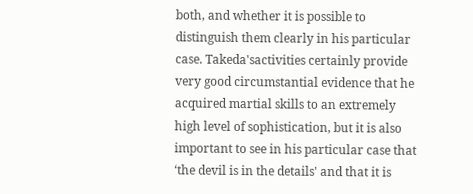both, and whether it is possible to distinguish them clearly in his particular case. Takeda'sactivities certainly provide very good circumstantial evidence that he acquired martial skills to an extremely high level of sophistication, but it is also important to see in his particular case that ‘the devil is in the details' and that it is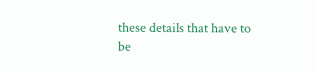these details that have to be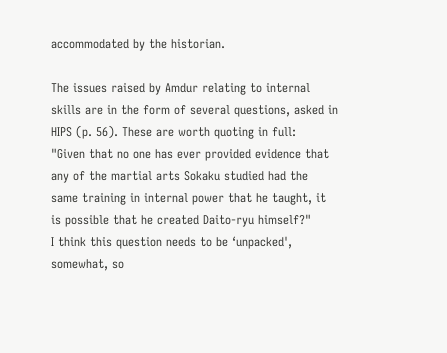accommodated by the historian.

The issues raised by Amdur relating to internal skills are in the form of several questions, asked in HIPS (p. 56). These are worth quoting in full:
"Given that no one has ever provided evidence that any of the martial arts Sokaku studied had the same training in internal power that he taught, it is possible that he created Daito-ryu himself?"
I think this question needs to be ‘unpacked', somewhat, so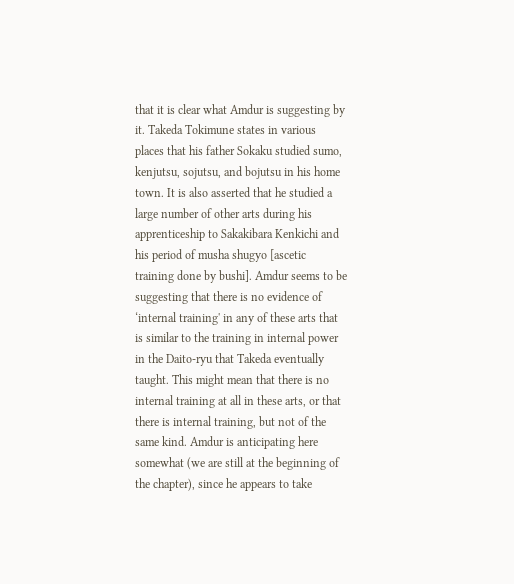that it is clear what Amdur is suggesting by it. Takeda Tokimune states in various places that his father Sokaku studied sumo, kenjutsu, sojutsu, and bojutsu in his home town. It is also asserted that he studied a large number of other arts during his apprenticeship to Sakakibara Kenkichi and his period of musha shugyo [ascetic training done by bushi]. Amdur seems to be suggesting that there is no evidence of ‘internal training' in any of these arts that is similar to the training in internal power in the Daito-ryu that Takeda eventually taught. This might mean that there is no internal training at all in these arts, or that there is internal training, but not of the same kind. Amdur is anticipating here somewhat (we are still at the beginning of the chapter), since he appears to take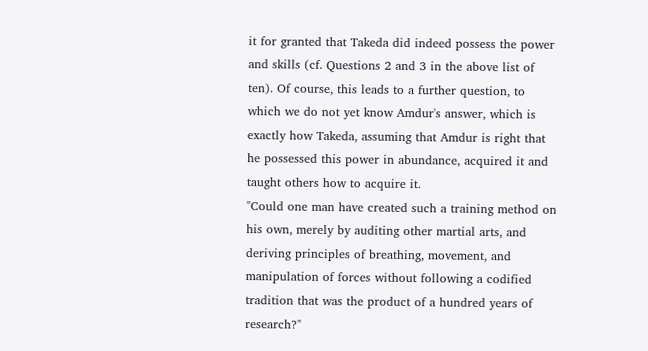it for granted that Takeda did indeed possess the power and skills (cf. Questions 2 and 3 in the above list of ten). Of course, this leads to a further question, to which we do not yet know Amdur's answer, which is exactly how Takeda, assuming that Amdur is right that he possessed this power in abundance, acquired it and taught others how to acquire it.
"Could one man have created such a training method on his own, merely by auditing other martial arts, and deriving principles of breathing, movement, and manipulation of forces without following a codified tradition that was the product of a hundred years of research?"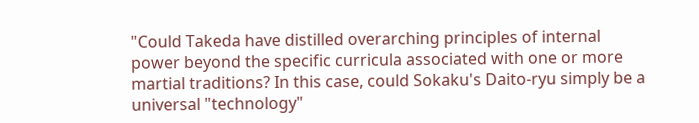"Could Takeda have distilled overarching principles of internal power beyond the specific curricula associated with one or more martial traditions? In this case, could Sokaku's Daito-ryu simply be a universal "technology"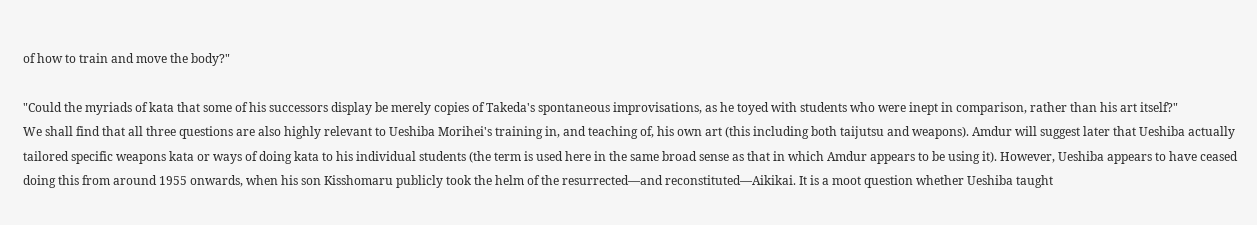of how to train and move the body?"

"Could the myriads of kata that some of his successors display be merely copies of Takeda's spontaneous improvisations, as he toyed with students who were inept in comparison, rather than his art itself?"
We shall find that all three questions are also highly relevant to Ueshiba Morihei's training in, and teaching of, his own art (this including both taijutsu and weapons). Amdur will suggest later that Ueshiba actually tailored specific weapons kata or ways of doing kata to his individual students (the term is used here in the same broad sense as that in which Amdur appears to be using it). However, Ueshiba appears to have ceased doing this from around 1955 onwards, when his son Kisshomaru publicly took the helm of the resurrected—and reconstituted—Aikikai. It is a moot question whether Ueshiba taught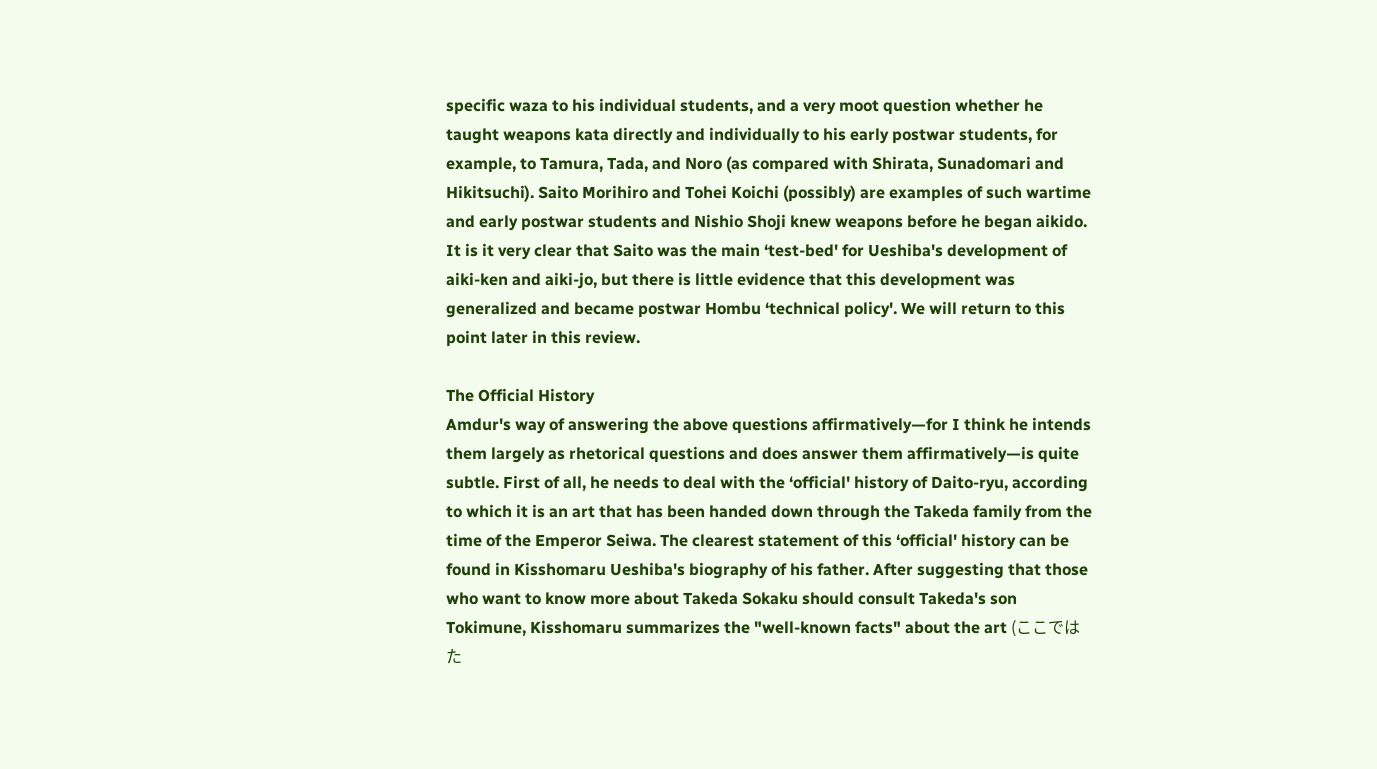specific waza to his individual students, and a very moot question whether he taught weapons kata directly and individually to his early postwar students, for example, to Tamura, Tada, and Noro (as compared with Shirata, Sunadomari and Hikitsuchi). Saito Morihiro and Tohei Koichi (possibly) are examples of such wartime and early postwar students and Nishio Shoji knew weapons before he began aikido. It is it very clear that Saito was the main ‘test-bed' for Ueshiba's development of aiki-ken and aiki-jo, but there is little evidence that this development was generalized and became postwar Hombu ‘technical policy'. We will return to this point later in this review.

The Official History
Amdur's way of answering the above questions affirmatively—for I think he intends them largely as rhetorical questions and does answer them affirmatively—is quite subtle. First of all, he needs to deal with the ‘official' history of Daito-ryu, according to which it is an art that has been handed down through the Takeda family from the time of the Emperor Seiwa. The clearest statement of this ‘official' history can be found in Kisshomaru Ueshiba's biography of his father. After suggesting that those who want to know more about Takeda Sokaku should consult Takeda's son Tokimune, Kisshomaru summarizes the "well-known facts" about the art (ここではた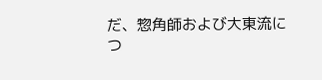だ、惣角師および大東流につ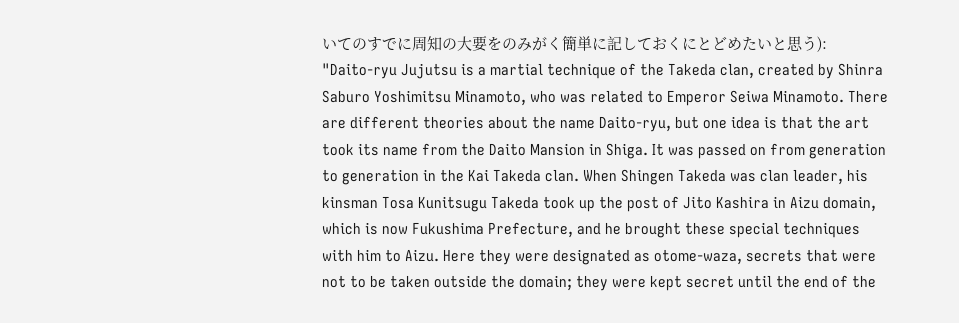いてのすでに周知の大要をのみがく簡単に記しておくにとどめたいと思う):
"Daito-ryu Jujutsu is a martial technique of the Takeda clan, created by Shinra Saburo Yoshimitsu Minamoto, who was related to Emperor Seiwa Minamoto. There are different theories about the name Daito-ryu, but one idea is that the art took its name from the Daito Mansion in Shiga. It was passed on from generation to generation in the Kai Takeda clan. When Shingen Takeda was clan leader, his kinsman Tosa Kunitsugu Takeda took up the post of Jito Kashira in Aizu domain, which is now Fukushima Prefecture, and he brought these special techniques with him to Aizu. Here they were designated as otome-waza, secrets that were not to be taken outside the domain; they were kept secret until the end of the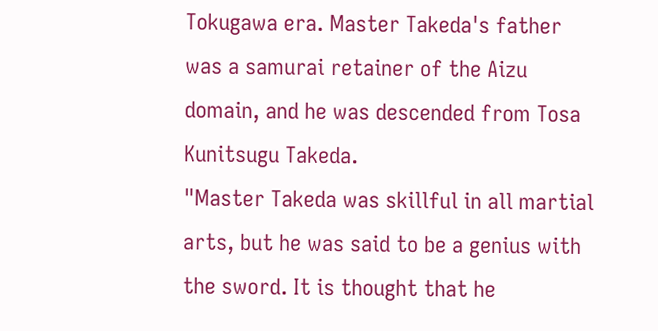Tokugawa era. Master Takeda's father was a samurai retainer of the Aizu domain, and he was descended from Tosa Kunitsugu Takeda.
"Master Takeda was skillful in all martial arts, but he was said to be a genius with the sword. It is thought that he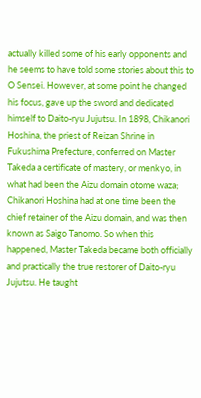actually killed some of his early opponents and he seems to have told some stories about this to O Sensei. However, at some point he changed his focus, gave up the sword and dedicated himself to Daito-ryu Jujutsu. In 1898, Chikanori Hoshina, the priest of Reizan Shrine in Fukushima Prefecture, conferred on Master Takeda a certificate of mastery, or menkyo, in what had been the Aizu domain otome waza; Chikanori Hoshina had at one time been the chief retainer of the Aizu domain, and was then known as Saigo Tanomo. So when this happened, Master Takeda became both officially and practically the true restorer of Daito-ryu Jujutsu. He taught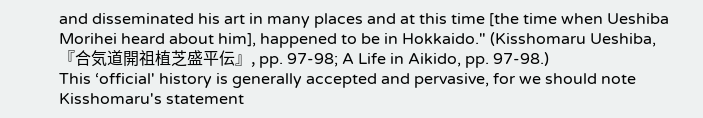and disseminated his art in many places and at this time [the time when Ueshiba Morihei heard about him], happened to be in Hokkaido." (Kisshomaru Ueshiba, 『合気道開祖植芝盛平伝』, pp. 97-98; A Life in Aikido, pp. 97-98.)
This ‘official' history is generally accepted and pervasive, for we should note Kisshomaru's statement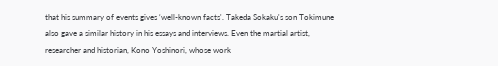that his summary of events gives ‘well-known facts'. Takeda Sokaku's son Tokimune also gave a similar history in his essays and interviews. Even the martial artist, researcher and historian, Kono Yoshinori, whose work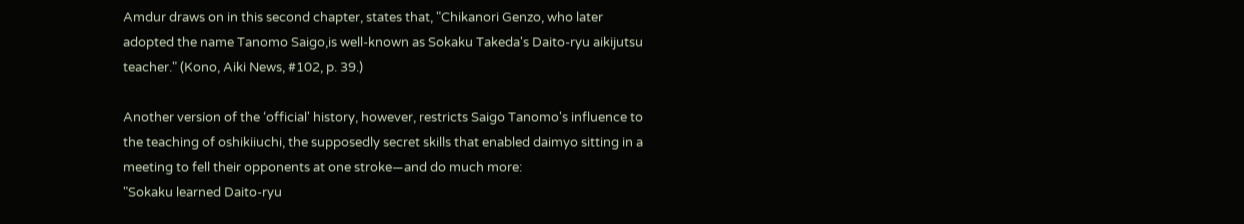Amdur draws on in this second chapter, states that, "Chikanori Genzo, who later adopted the name Tanomo Saigo,is well-known as Sokaku Takeda's Daito-ryu aikijutsu teacher." (Kono, Aiki News, #102, p. 39.)

Another version of the ‘official' history, however, restricts Saigo Tanomo's influence to the teaching of oshikiiuchi, the supposedly secret skills that enabled daimyo sitting in a meeting to fell their opponents at one stroke—and do much more:
"Sokaku learned Daito-ryu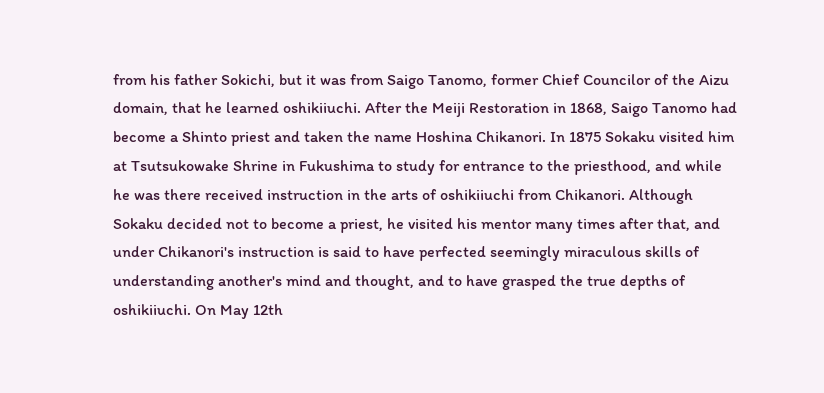from his father Sokichi, but it was from Saigo Tanomo, former Chief Councilor of the Aizu domain, that he learned oshikiiuchi. After the Meiji Restoration in 1868, Saigo Tanomo had become a Shinto priest and taken the name Hoshina Chikanori. In 1875 Sokaku visited him at Tsutsukowake Shrine in Fukushima to study for entrance to the priesthood, and while he was there received instruction in the arts of oshikiiuchi from Chikanori. Although Sokaku decided not to become a priest, he visited his mentor many times after that, and under Chikanori's instruction is said to have perfected seemingly miraculous skills of understanding another's mind and thought, and to have grasped the true depths of oshikiiuchi. On May 12th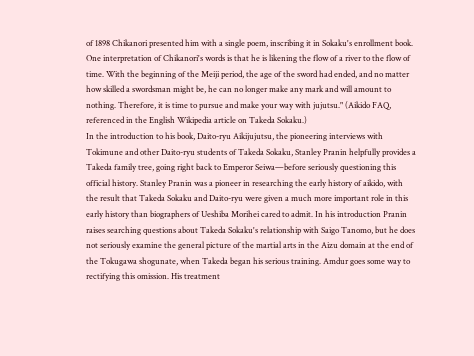of 1898 Chikanori presented him with a single poem, inscribing it in Sokaku's enrollment book. One interpretation of Chikanori's words is that he is likening the flow of a river to the flow of time. With the beginning of the Meiji period, the age of the sword had ended, and no matter how skilled a swordsman might be, he can no longer make any mark and will amount to nothing. Therefore, it is time to pursue and make your way with jujutsu." (Aikido FAQ, referenced in the English Wikipedia article on Takeda Sokaku.)
In the introduction to his book, Daito-ryu Aikijujutsu, the pioneering interviews with Tokimune and other Daito-ryu students of Takeda Sokaku, Stanley Pranin helpfully provides a Takeda family tree, going right back to Emperor Seiwa—before seriously questioning this official history. Stanley Pranin was a pioneer in researching the early history of aikido, with the result that Takeda Sokaku and Daito-ryu were given a much more important role in this early history than biographers of Ueshiba Morihei cared to admit. In his introduction Pranin raises searching questions about Takeda Sokaku's relationship with Saigo Tanomo, but he does not seriously examine the general picture of the martial arts in the Aizu domain at the end of the Tokugawa shogunate, when Takeda began his serious training. Amdur goes some way to rectifying this omission. His treatment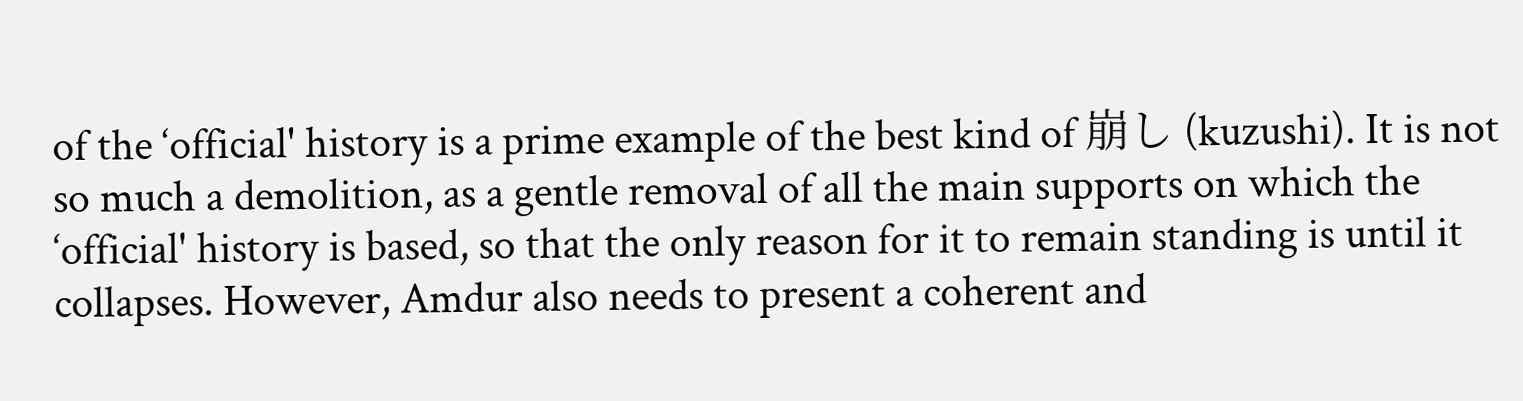of the ‘official' history is a prime example of the best kind of 崩し (kuzushi). It is not so much a demolition, as a gentle removal of all the main supports on which the ‘official' history is based, so that the only reason for it to remain standing is until it collapses. However, Amdur also needs to present a coherent and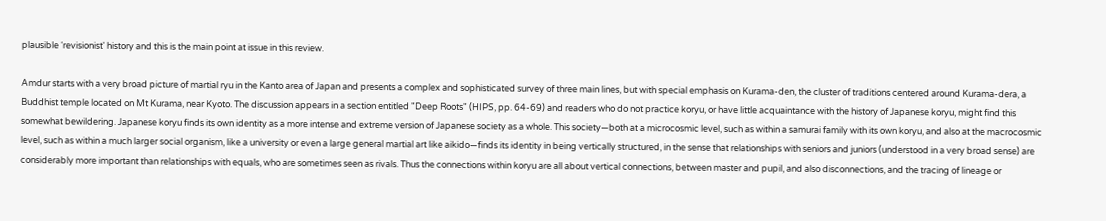plausible ‘revisionist' history and this is the main point at issue in this review.

Amdur starts with a very broad picture of martial ryu in the Kanto area of Japan and presents a complex and sophisticated survey of three main lines, but with special emphasis on Kurama-den, the cluster of traditions centered around Kurama-dera, a Buddhist temple located on Mt Kurama, near Kyoto. The discussion appears in a section entitled "Deep Roots" (HIPS, pp. 64-69) and readers who do not practice koryu, or have little acquaintance with the history of Japanese koryu, might find this somewhat bewildering. Japanese koryu finds its own identity as a more intense and extreme version of Japanese society as a whole. This society—both at a microcosmic level, such as within a samurai family with its own koryu, and also at the macrocosmic level, such as within a much larger social organism, like a university or even a large general martial art like aikido—finds its identity in being vertically structured, in the sense that relationships with seniors and juniors (understood in a very broad sense) are considerably more important than relationships with equals, who are sometimes seen as rivals. Thus the connections within koryu are all about vertical connections, between master and pupil, and also disconnections, and the tracing of lineage or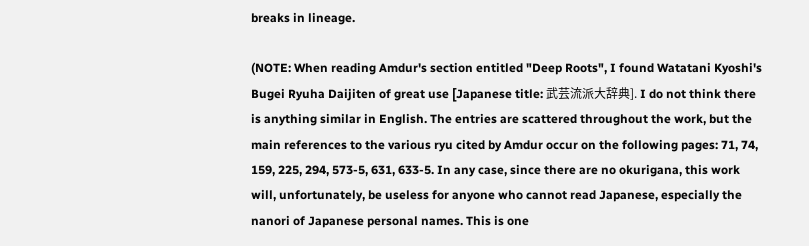breaks in lineage.

(NOTE: When reading Amdur's section entitled "Deep Roots", I found Watatani Kyoshi's Bugei Ryuha Daijiten of great use [Japanese title: 武芸流派大辞典]. I do not think there is anything similar in English. The entries are scattered throughout the work, but the main references to the various ryu cited by Amdur occur on the following pages: 71, 74, 159, 225, 294, 573-5, 631, 633-5. In any case, since there are no okurigana, this work will, unfortunately, be useless for anyone who cannot read Japanese, especially the nanori of Japanese personal names. This is one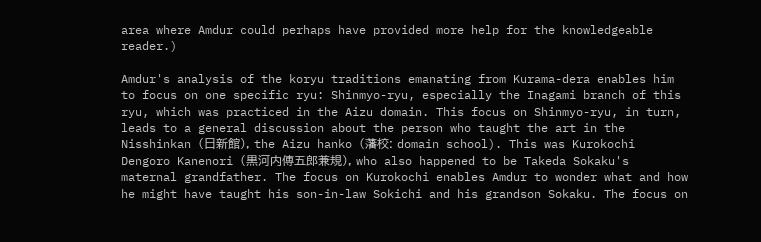area where Amdur could perhaps have provided more help for the knowledgeable reader.)

Amdur's analysis of the koryu traditions emanating from Kurama-dera enables him to focus on one specific ryu: Shinmyo-ryu, especially the Inagami branch of this ryu, which was practiced in the Aizu domain. This focus on Shinmyo-ryu, in turn, leads to a general discussion about the person who taught the art in the Nisshinkan (日新館), the Aizu hanko (藩校: domain school). This was Kurokochi Dengoro Kanenori (黒河内傳五郎兼規), who also happened to be Takeda Sokaku's maternal grandfather. The focus on Kurokochi enables Amdur to wonder what and how he might have taught his son-in-law Sokichi and his grandson Sokaku. The focus on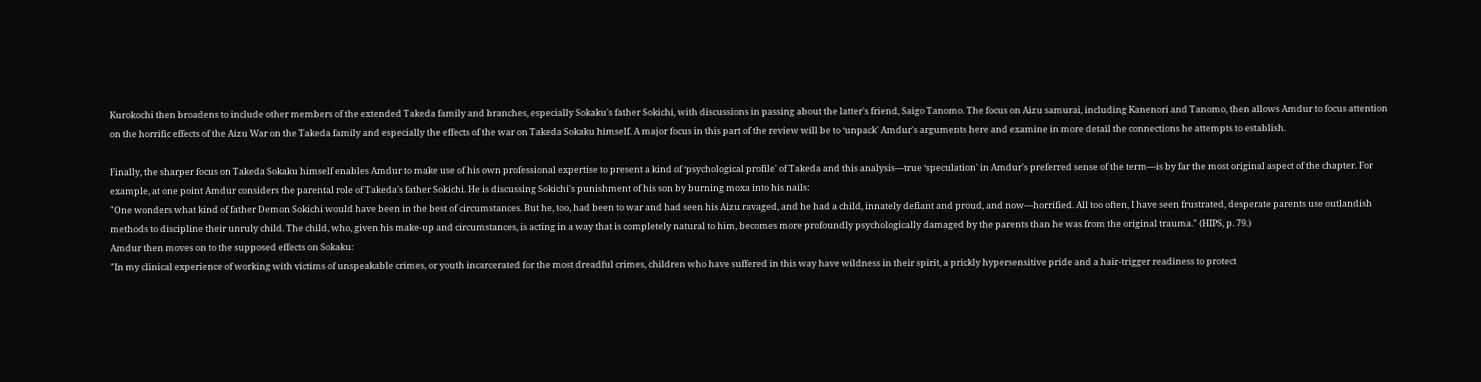Kurokochi then broadens to include other members of the extended Takeda family and branches, especially Sokaku's father Sokichi, with discussions in passing about the latter's friend, Saigo Tanomo. The focus on Aizu samurai, including Kanenori and Tanomo, then allows Amdur to focus attention on the horrific effects of the Aizu War on the Takeda family and especially the effects of the war on Takeda Sokaku himself. A major focus in this part of the review will be to ‘unpack' Amdur's arguments here and examine in more detail the connections he attempts to establish.

Finally, the sharper focus on Takeda Sokaku himself enables Amdur to make use of his own professional expertise to present a kind of ‘psychological profile' of Takeda and this analysis—true ‘speculation' in Amdur's preferred sense of the term—is by far the most original aspect of the chapter. For example, at one point Amdur considers the parental role of Takeda's father Sokichi. He is discussing Sokichi's punishment of his son by burning moxa into his nails:
"One wonders what kind of father Demon Sokichi would have been in the best of circumstances. But he, too, had been to war and had seen his Aizu ravaged, and he had a child, innately defiant and proud, and now—horrified. All too often, I have seen frustrated, desperate parents use outlandish methods to discipline their unruly child. The child, who, given his make-up and circumstances, is acting in a way that is completely natural to him, becomes more profoundly psychologically damaged by the parents than he was from the original trauma." (HIPS, p. 79.)
Amdur then moves on to the supposed effects on Sokaku:
"In my clinical experience of working with victims of unspeakable crimes, or youth incarcerated for the most dreadful crimes, children who have suffered in this way have wildness in their spirit, a prickly hypersensitive pride and a hair-trigger readiness to protect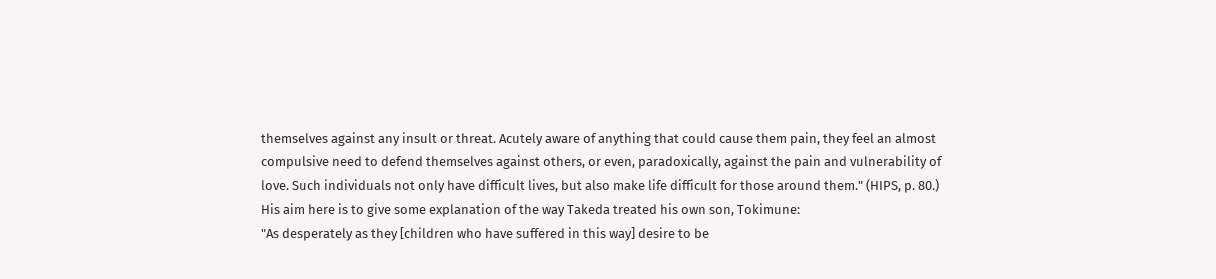themselves against any insult or threat. Acutely aware of anything that could cause them pain, they feel an almost compulsive need to defend themselves against others, or even, paradoxically, against the pain and vulnerability of love. Such individuals not only have difficult lives, but also make life difficult for those around them." (HIPS, p. 80.)
His aim here is to give some explanation of the way Takeda treated his own son, Tokimune:
"As desperately as they [children who have suffered in this way] desire to be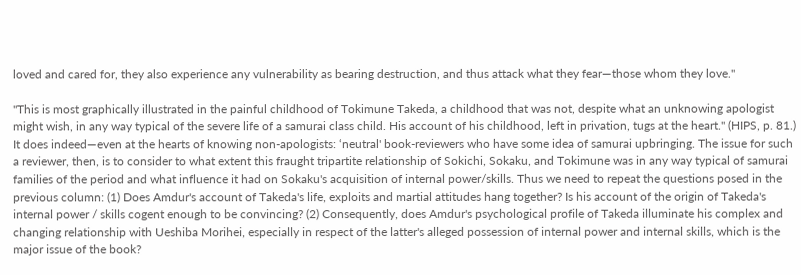loved and cared for, they also experience any vulnerability as bearing destruction, and thus attack what they fear—those whom they love."

"This is most graphically illustrated in the painful childhood of Tokimune Takeda, a childhood that was not, despite what an unknowing apologist might wish, in any way typical of the severe life of a samurai class child. His account of his childhood, left in privation, tugs at the heart." (HIPS, p. 81.)
It does indeed—even at the hearts of knowing non-apologists: ‘neutral' book-reviewers who have some idea of samurai upbringing. The issue for such a reviewer, then, is to consider to what extent this fraught tripartite relationship of Sokichi, Sokaku, and Tokimune was in any way typical of samurai families of the period and what influence it had on Sokaku's acquisition of internal power/skills. Thus we need to repeat the questions posed in the previous column: (1) Does Amdur's account of Takeda's life, exploits and martial attitudes hang together? Is his account of the origin of Takeda's internal power / skills cogent enough to be convincing? (2) Consequently, does Amdur's psychological profile of Takeda illuminate his complex and changing relationship with Ueshiba Morihei, especially in respect of the latter's alleged possession of internal power and internal skills, which is the major issue of the book?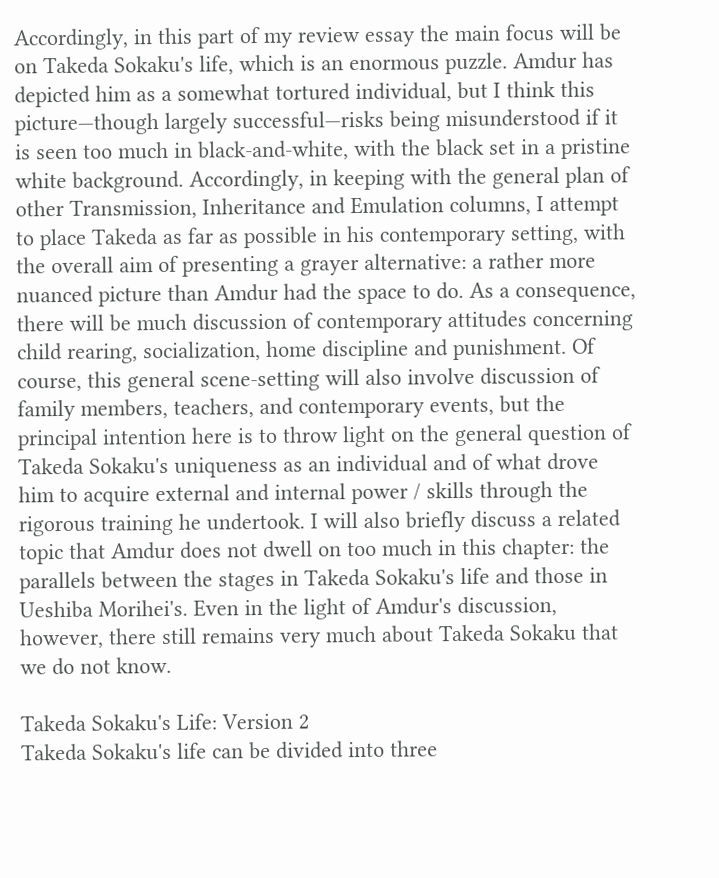Accordingly, in this part of my review essay the main focus will be on Takeda Sokaku's life, which is an enormous puzzle. Amdur has depicted him as a somewhat tortured individual, but I think this picture—though largely successful—risks being misunderstood if it is seen too much in black-and-white, with the black set in a pristine white background. Accordingly, in keeping with the general plan of other Transmission, Inheritance and Emulation columns, I attempt to place Takeda as far as possible in his contemporary setting, with the overall aim of presenting a grayer alternative: a rather more nuanced picture than Amdur had the space to do. As a consequence, there will be much discussion of contemporary attitudes concerning child rearing, socialization, home discipline and punishment. Of course, this general scene-setting will also involve discussion of family members, teachers, and contemporary events, but the principal intention here is to throw light on the general question of Takeda Sokaku's uniqueness as an individual and of what drove him to acquire external and internal power / skills through the rigorous training he undertook. I will also briefly discuss a related topic that Amdur does not dwell on too much in this chapter: the parallels between the stages in Takeda Sokaku's life and those in Ueshiba Morihei's. Even in the light of Amdur's discussion, however, there still remains very much about Takeda Sokaku that we do not know.

Takeda Sokaku's Life: Version 2
Takeda Sokaku's life can be divided into three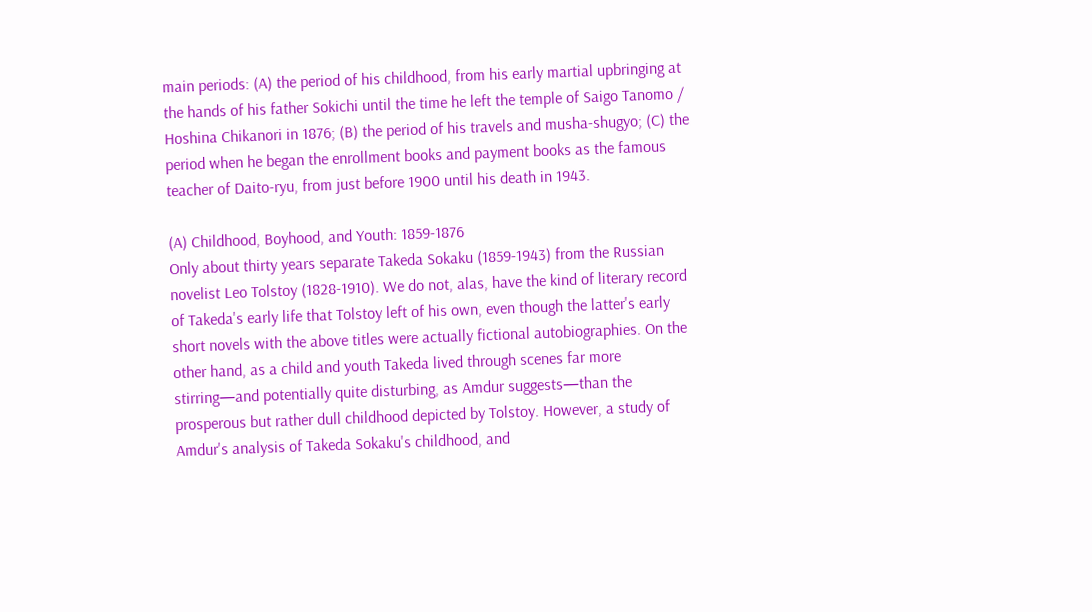main periods: (A) the period of his childhood, from his early martial upbringing at the hands of his father Sokichi until the time he left the temple of Saigo Tanomo / Hoshina Chikanori in 1876; (B) the period of his travels and musha-shugyo; (C) the period when he began the enrollment books and payment books as the famous teacher of Daito-ryu, from just before 1900 until his death in 1943.

(A) Childhood, Boyhood, and Youth: 1859-1876
Only about thirty years separate Takeda Sokaku (1859-1943) from the Russian novelist Leo Tolstoy (1828-1910). We do not, alas, have the kind of literary record of Takeda's early life that Tolstoy left of his own, even though the latter's early short novels with the above titles were actually fictional autobiographies. On the other hand, as a child and youth Takeda lived through scenes far more stirring—and potentially quite disturbing, as Amdur suggests—than the prosperous but rather dull childhood depicted by Tolstoy. However, a study of Amdur's analysis of Takeda Sokaku's childhood, and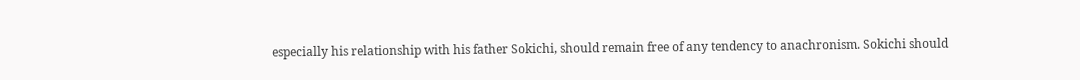especially his relationship with his father Sokichi, should remain free of any tendency to anachronism. Sokichi should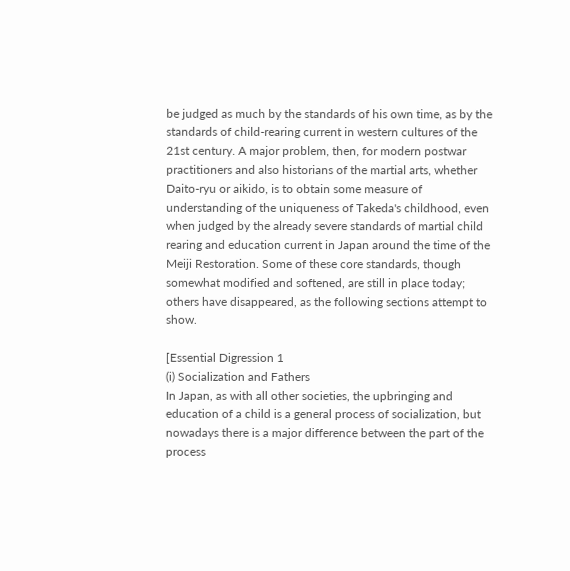be judged as much by the standards of his own time, as by the standards of child-rearing current in western cultures of the 21st century. A major problem, then, for modern postwar practitioners and also historians of the martial arts, whether Daito-ryu or aikido, is to obtain some measure of understanding of the uniqueness of Takeda's childhood, even when judged by the already severe standards of martial child rearing and education current in Japan around the time of the Meiji Restoration. Some of these core standards, though somewhat modified and softened, are still in place today; others have disappeared, as the following sections attempt to show.

[Essential Digression 1
(i) Socialization and Fathers
In Japan, as with all other societies, the upbringing and education of a child is a general process of socialization, but nowadays there is a major difference between the part of the process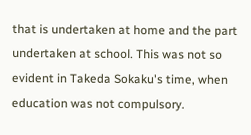that is undertaken at home and the part undertaken at school. This was not so evident in Takeda Sokaku's time, when education was not compulsory.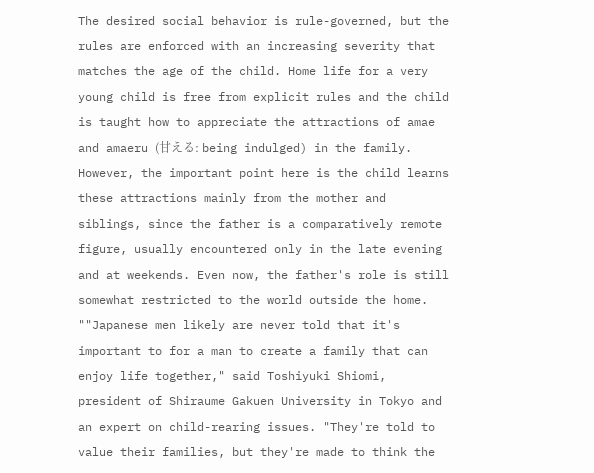The desired social behavior is rule-governed, but the rules are enforced with an increasing severity that matches the age of the child. Home life for a very young child is free from explicit rules and the child is taught how to appreciate the attractions of amae and amaeru (甘える: being indulged) in the family. However, the important point here is the child learns these attractions mainly from the mother and siblings, since the father is a comparatively remote figure, usually encountered only in the late evening and at weekends. Even now, the father's role is still somewhat restricted to the world outside the home.
""Japanese men likely are never told that it's important to for a man to create a family that can enjoy life together," said Toshiyuki Shiomi, president of Shiraume Gakuen University in Tokyo and an expert on child-rearing issues. "They're told to value their families, but they're made to think the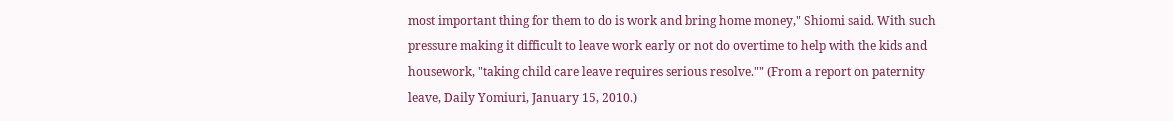most important thing for them to do is work and bring home money," Shiomi said. With such pressure making it difficult to leave work early or not do overtime to help with the kids and housework, "taking child care leave requires serious resolve."" (From a report on paternity leave, Daily Yomiuri, January 15, 2010.)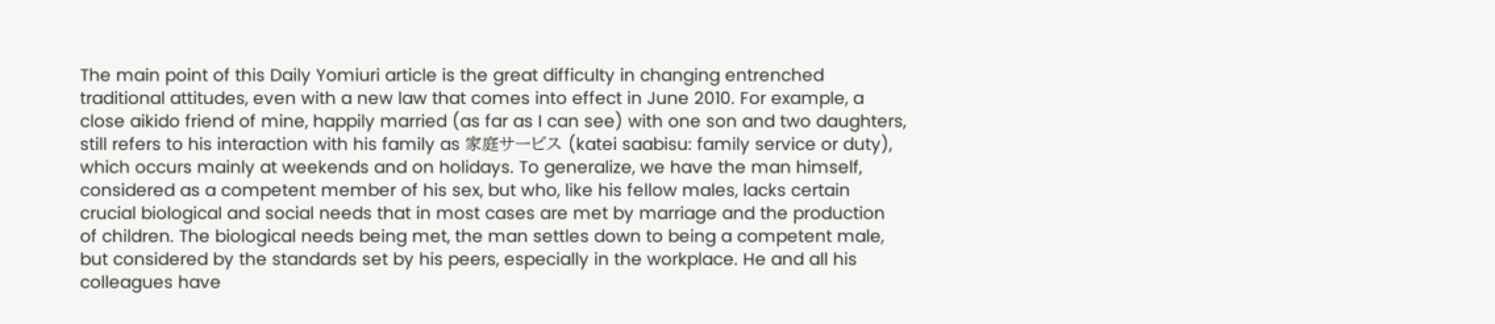The main point of this Daily Yomiuri article is the great difficulty in changing entrenched traditional attitudes, even with a new law that comes into effect in June 2010. For example, a close aikido friend of mine, happily married (as far as I can see) with one son and two daughters, still refers to his interaction with his family as 家庭サービス (katei saabisu: family service or duty), which occurs mainly at weekends and on holidays. To generalize, we have the man himself, considered as a competent member of his sex, but who, like his fellow males, lacks certain crucial biological and social needs that in most cases are met by marriage and the production of children. The biological needs being met, the man settles down to being a competent male, but considered by the standards set by his peers, especially in the workplace. He and all his colleagues have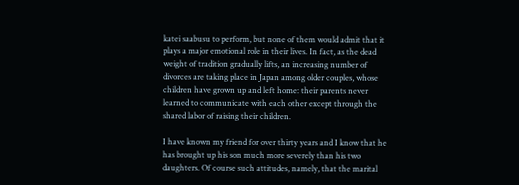katei saabusu to perform, but none of them would admit that it plays a major emotional role in their lives. In fact, as the dead weight of tradition gradually lifts, an increasing number of divorces are taking place in Japan among older couples, whose children have grown up and left home: their parents never learned to communicate with each other except through the shared labor of raising their children.

I have known my friend for over thirty years and I know that he has brought up his son much more severely than his two daughters. Of course such attitudes, namely, that the marital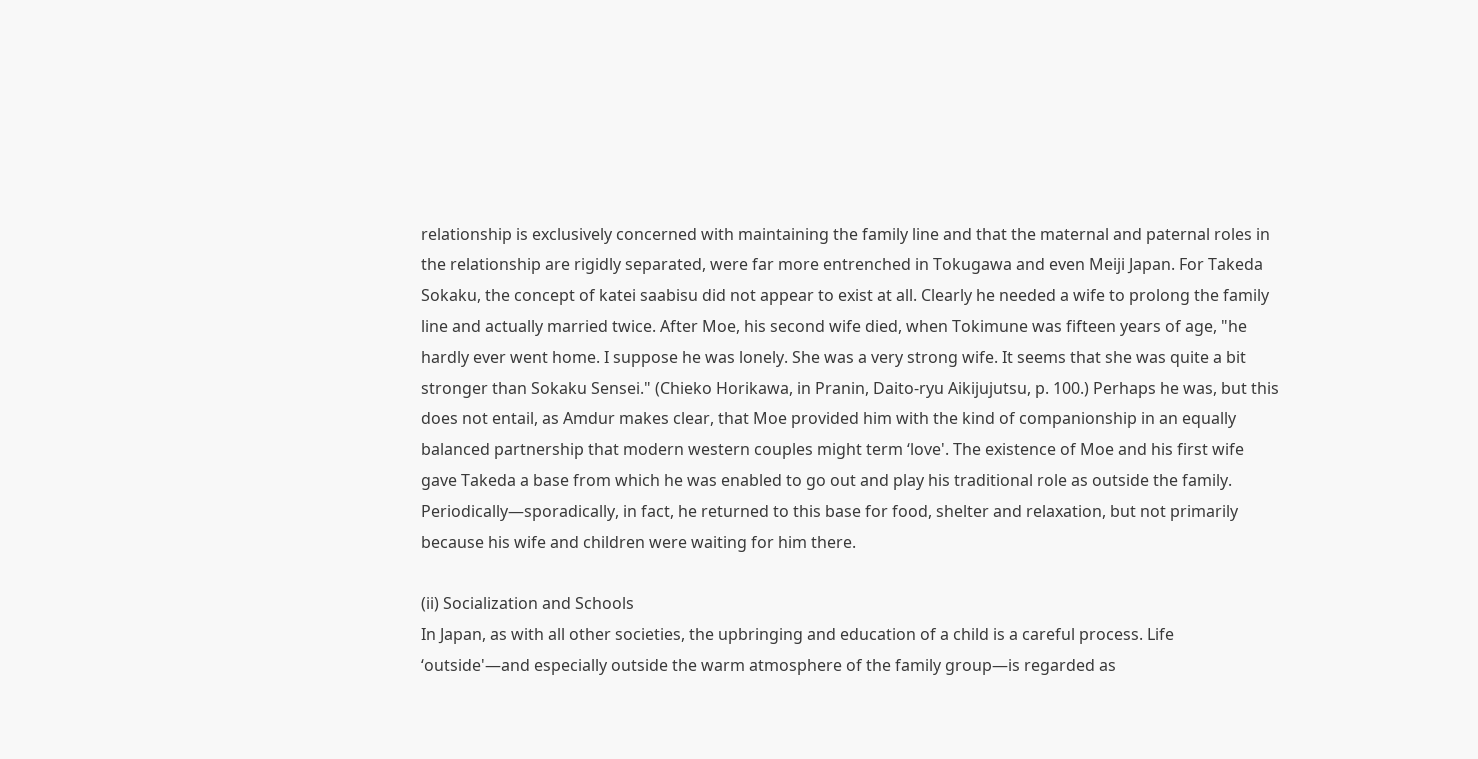relationship is exclusively concerned with maintaining the family line and that the maternal and paternal roles in the relationship are rigidly separated, were far more entrenched in Tokugawa and even Meiji Japan. For Takeda Sokaku, the concept of katei saabisu did not appear to exist at all. Clearly he needed a wife to prolong the family line and actually married twice. After Moe, his second wife died, when Tokimune was fifteen years of age, "he hardly ever went home. I suppose he was lonely. She was a very strong wife. It seems that she was quite a bit stronger than Sokaku Sensei." (Chieko Horikawa, in Pranin, Daito-ryu Aikijujutsu, p. 100.) Perhaps he was, but this does not entail, as Amdur makes clear, that Moe provided him with the kind of companionship in an equally balanced partnership that modern western couples might term ‘love'. The existence of Moe and his first wife gave Takeda a base from which he was enabled to go out and play his traditional role as outside the family. Periodically—sporadically, in fact, he returned to this base for food, shelter and relaxation, but not primarily because his wife and children were waiting for him there.

(ii) Socialization and Schools
In Japan, as with all other societies, the upbringing and education of a child is a careful process. Life ‘outside'—and especially outside the warm atmosphere of the family group—is regarded as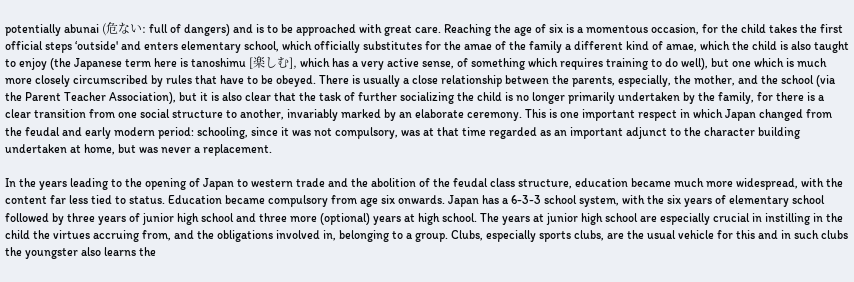potentially abunai (危ない: full of dangers) and is to be approached with great care. Reaching the age of six is a momentous occasion, for the child takes the first official steps ‘outside' and enters elementary school, which officially substitutes for the amae of the family a different kind of amae, which the child is also taught to enjoy (the Japanese term here is tanoshimu [楽しむ], which has a very active sense, of something which requires training to do well), but one which is much more closely circumscribed by rules that have to be obeyed. There is usually a close relationship between the parents, especially, the mother, and the school (via the Parent Teacher Association), but it is also clear that the task of further socializing the child is no longer primarily undertaken by the family, for there is a clear transition from one social structure to another, invariably marked by an elaborate ceremony. This is one important respect in which Japan changed from the feudal and early modern period: schooling, since it was not compulsory, was at that time regarded as an important adjunct to the character building undertaken at home, but was never a replacement.

In the years leading to the opening of Japan to western trade and the abolition of the feudal class structure, education became much more widespread, with the content far less tied to status. Education became compulsory from age six onwards. Japan has a 6-3-3 school system, with the six years of elementary school followed by three years of junior high school and three more (optional) years at high school. The years at junior high school are especially crucial in instilling in the child the virtues accruing from, and the obligations involved in, belonging to a group. Clubs, especially sports clubs, are the usual vehicle for this and in such clubs the youngster also learns the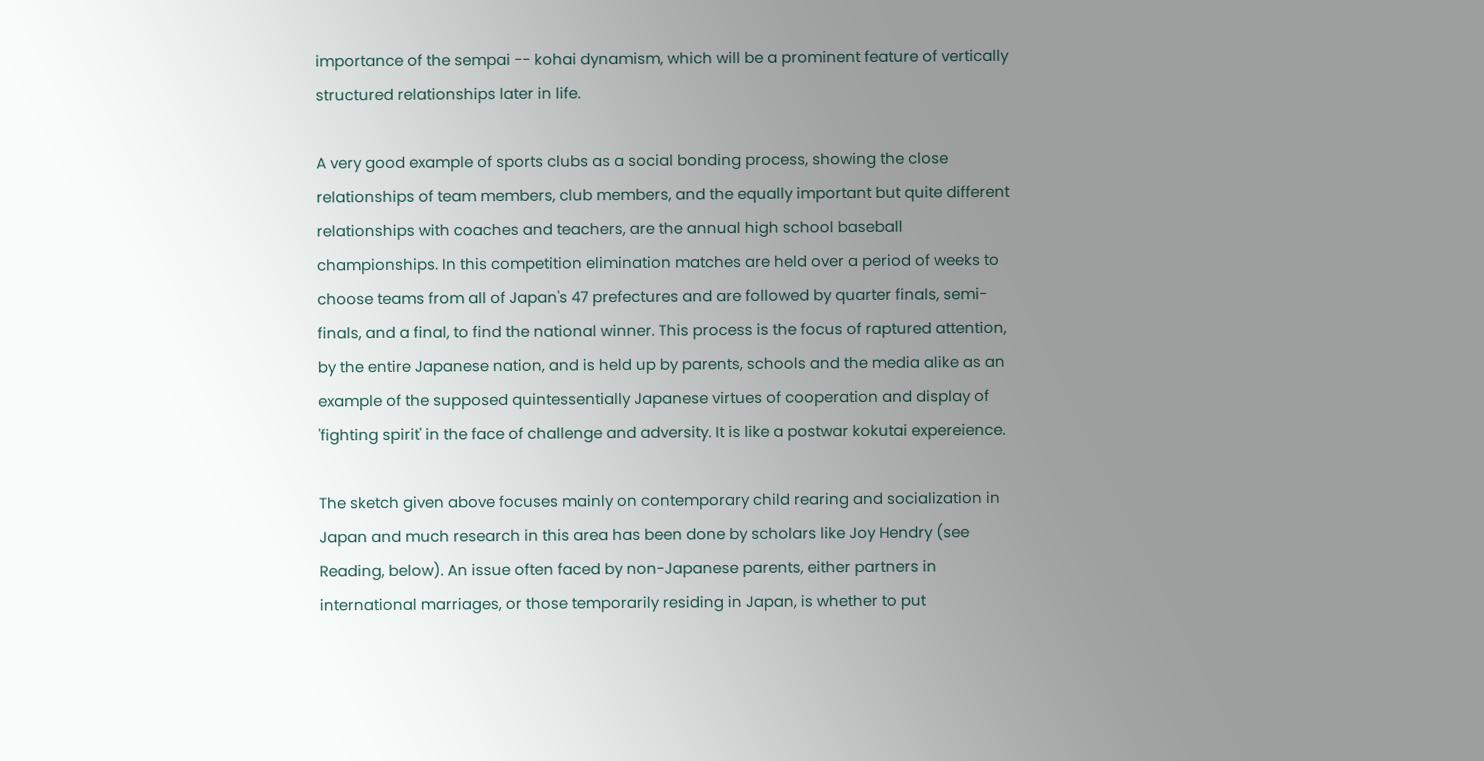importance of the sempai -- kohai dynamism, which will be a prominent feature of vertically structured relationships later in life.

A very good example of sports clubs as a social bonding process, showing the close relationships of team members, club members, and the equally important but quite different relationships with coaches and teachers, are the annual high school baseball championships. In this competition elimination matches are held over a period of weeks to choose teams from all of Japan's 47 prefectures and are followed by quarter finals, semi-finals, and a final, to find the national winner. This process is the focus of raptured attention, by the entire Japanese nation, and is held up by parents, schools and the media alike as an example of the supposed quintessentially Japanese virtues of cooperation and display of 'fighting spirit' in the face of challenge and adversity. It is like a postwar kokutai expereience.

The sketch given above focuses mainly on contemporary child rearing and socialization in Japan and much research in this area has been done by scholars like Joy Hendry (see Reading, below). An issue often faced by non-Japanese parents, either partners in international marriages, or those temporarily residing in Japan, is whether to put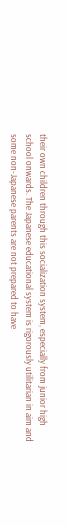their own children through this socialization system, especially from junior high school onwards. The Japanese educational system is rigorously utilitarian in aim and some non-Japanese parents are not prepared to have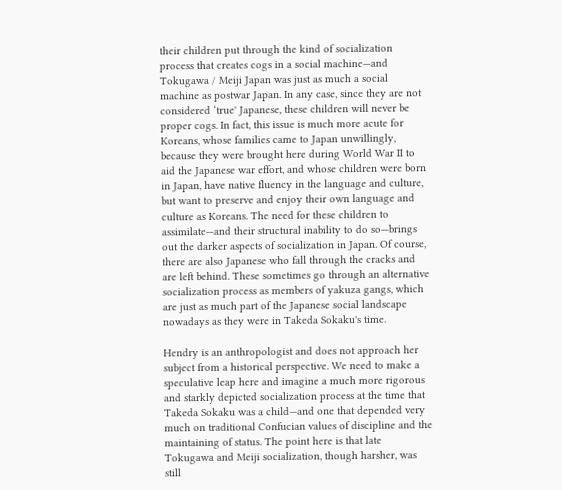their children put through the kind of socialization process that creates cogs in a social machine—and Tokugawa / Meiji Japan was just as much a social machine as postwar Japan. In any case, since they are not considered ‘true' Japanese, these children will never be proper cogs. In fact, this issue is much more acute for Koreans, whose families came to Japan unwillingly, because they were brought here during World War II to aid the Japanese war effort, and whose children were born in Japan, have native fluency in the language and culture, but want to preserve and enjoy their own language and culture as Koreans. The need for these children to assimilate—and their structural inability to do so—brings out the darker aspects of socialization in Japan. Of course, there are also Japanese who fall through the cracks and are left behind. These sometimes go through an alternative socialization process as members of yakuza gangs, which are just as much part of the Japanese social landscape nowadays as they were in Takeda Sokaku's time.

Hendry is an anthropologist and does not approach her subject from a historical perspective. We need to make a speculative leap here and imagine a much more rigorous and starkly depicted socialization process at the time that Takeda Sokaku was a child—and one that depended very much on traditional Confucian values of discipline and the maintaining of status. The point here is that late Tokugawa and Meiji socialization, though harsher, was still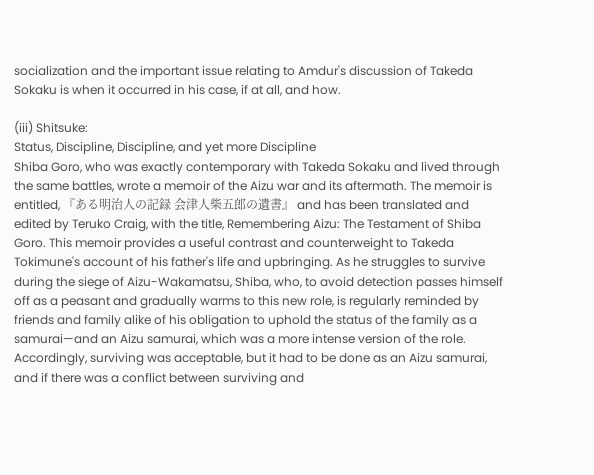socialization and the important issue relating to Amdur's discussion of Takeda Sokaku is when it occurred in his case, if at all, and how.

(iii) Shitsuke:
Status, Discipline, Discipline, and yet more Discipline
Shiba Goro, who was exactly contemporary with Takeda Sokaku and lived through the same battles, wrote a memoir of the Aizu war and its aftermath. The memoir is entitled, 『ある明治人の記録 会津人柴五郎の遺書』 and has been translated and edited by Teruko Craig, with the title, Remembering Aizu: The Testament of Shiba Goro. This memoir provides a useful contrast and counterweight to Takeda Tokimune's account of his father's life and upbringing. As he struggles to survive during the siege of Aizu-Wakamatsu, Shiba, who, to avoid detection passes himself off as a peasant and gradually warms to this new role, is regularly reminded by friends and family alike of his obligation to uphold the status of the family as a samurai—and an Aizu samurai, which was a more intense version of the role. Accordingly, surviving was acceptable, but it had to be done as an Aizu samurai, and if there was a conflict between surviving and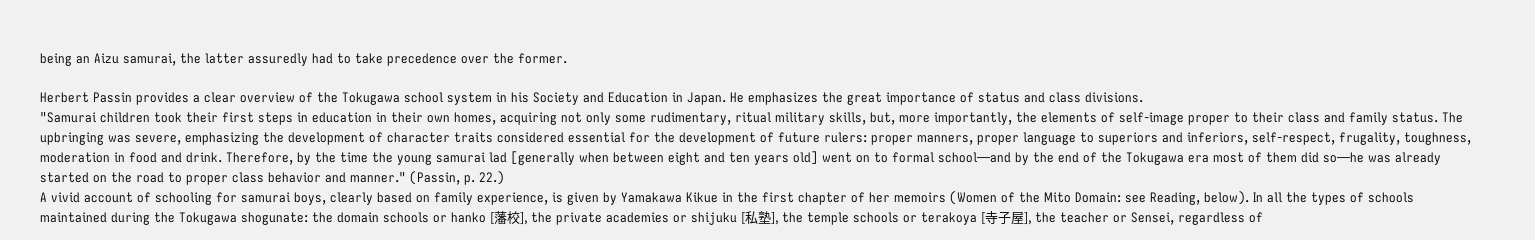being an Aizu samurai, the latter assuredly had to take precedence over the former.

Herbert Passin provides a clear overview of the Tokugawa school system in his Society and Education in Japan. He emphasizes the great importance of status and class divisions.
"Samurai children took their first steps in education in their own homes, acquiring not only some rudimentary, ritual military skills, but, more importantly, the elements of self-image proper to their class and family status. The upbringing was severe, emphasizing the development of character traits considered essential for the development of future rulers: proper manners, proper language to superiors and inferiors, self-respect, frugality, toughness, moderation in food and drink. Therefore, by the time the young samurai lad [generally when between eight and ten years old] went on to formal school—and by the end of the Tokugawa era most of them did so—he was already started on the road to proper class behavior and manner." (Passin, p. 22.)
A vivid account of schooling for samurai boys, clearly based on family experience, is given by Yamakawa Kikue in the first chapter of her memoirs (Women of the Mito Domain: see Reading, below). In all the types of schools maintained during the Tokugawa shogunate: the domain schools or hanko [藩校], the private academies or shijuku [私塾], the temple schools or terakoya [寺子屋], the teacher or Sensei, regardless of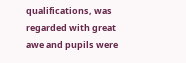qualifications, was regarded with great awe and pupils were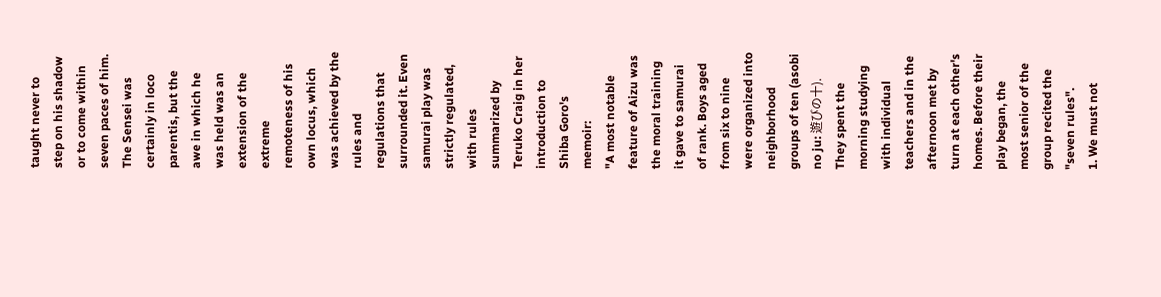taught never to step on his shadow or to come within seven paces of him. The Sensei was certainly in loco parentis, but the awe in which he was held was an extension of the extreme remoteness of his own locus, which was achieved by the rules and regulations that surrounded it. Even samurai play was strictly regulated, with rules summarized by Teruko Craig in her introduction to Shiba Goro's memoir:
"A most notable feature of Aizu was the moral training it gave to samurai of rank. Boys aged from six to nine were organized into neighborhood groups of ten (asobi no ju: 遊びの十). They spent the morning studying with individual teachers and in the afternoon met by turn at each other's homes. Before their play began, the most senior of the group recited the "seven rules".
1. We must not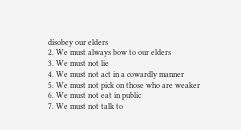disobey our elders
2. We must always bow to our elders
3. We must not lie
4. We must not act in a cowardly manner
5. We must not pick on those who are weaker
6. We must not eat in public
7. We must not talk to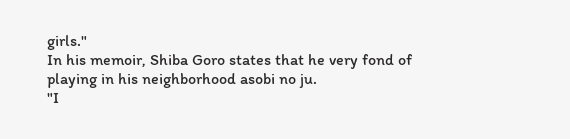girls."
In his memoir, Shiba Goro states that he very fond of playing in his neighborhood asobi no ju.
"I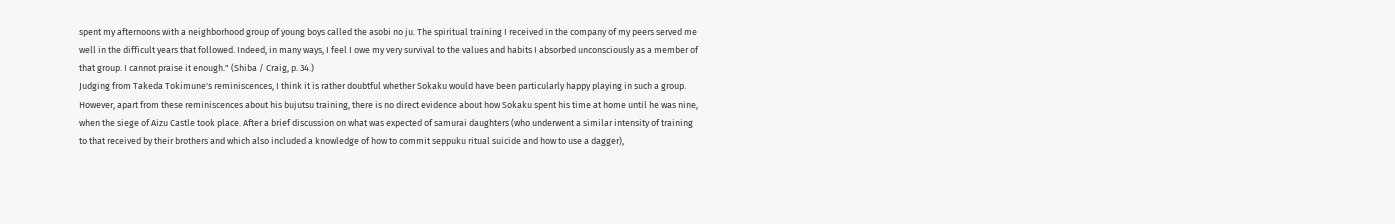spent my afternoons with a neighborhood group of young boys called the asobi no ju. The spiritual training I received in the company of my peers served me well in the difficult years that followed. Indeed, in many ways, I feel I owe my very survival to the values and habits I absorbed unconsciously as a member of that group. I cannot praise it enough." (Shiba / Craig, p. 34.)
Judging from Takeda Tokimune's reminiscences, I think it is rather doubtful whether Sokaku would have been particularly happy playing in such a group. However, apart from these reminiscences about his bujutsu training, there is no direct evidence about how Sokaku spent his time at home until he was nine, when the siege of Aizu Castle took place. After a brief discussion on what was expected of samurai daughters (who underwent a similar intensity of training to that received by their brothers and which also included a knowledge of how to commit seppuku ritual suicide and how to use a dagger),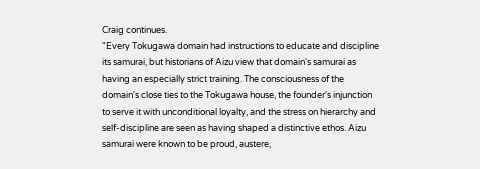Craig continues.
"Every Tokugawa domain had instructions to educate and discipline its samurai, but historians of Aizu view that domain's samurai as having an especially strict training. The consciousness of the domain's close ties to the Tokugawa house, the founder's injunction to serve it with unconditional loyalty, and the stress on hierarchy and self-discipline are seen as having shaped a distinctive ethos. Aizu samurai were known to be proud, austere,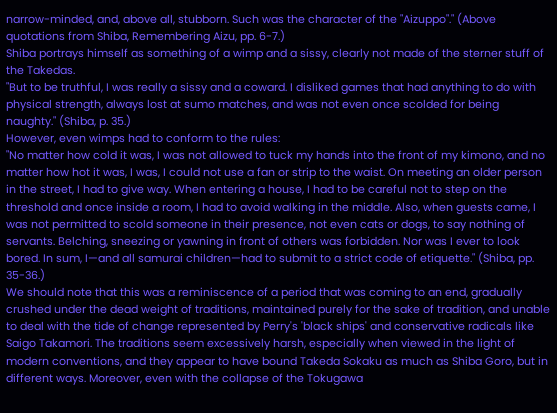narrow-minded, and, above all, stubborn. Such was the character of the "Aizuppo"." (Above quotations from Shiba, Remembering Aizu, pp. 6-7.)
Shiba portrays himself as something of a wimp and a sissy, clearly not made of the sterner stuff of the Takedas.
"But to be truthful, I was really a sissy and a coward. I disliked games that had anything to do with physical strength, always lost at sumo matches, and was not even once scolded for being naughty." (Shiba, p. 35.)
However, even wimps had to conform to the rules:
"No matter how cold it was, I was not allowed to tuck my hands into the front of my kimono, and no matter how hot it was, I was, I could not use a fan or strip to the waist. On meeting an older person in the street, I had to give way. When entering a house, I had to be careful not to step on the threshold and once inside a room, I had to avoid walking in the middle. Also, when guests came, I was not permitted to scold someone in their presence, not even cats or dogs, to say nothing of servants. Belching, sneezing or yawning in front of others was forbidden. Nor was I ever to look bored. In sum, I—and all samurai children—had to submit to a strict code of etiquette." (Shiba, pp. 35-36.)
We should note that this was a reminiscence of a period that was coming to an end, gradually crushed under the dead weight of traditions, maintained purely for the sake of tradition, and unable to deal with the tide of change represented by Perry's 'black ships' and conservative radicals like Saigo Takamori. The traditions seem excessively harsh, especially when viewed in the light of modern conventions, and they appear to have bound Takeda Sokaku as much as Shiba Goro, but in different ways. Moreover, even with the collapse of the Tokugawa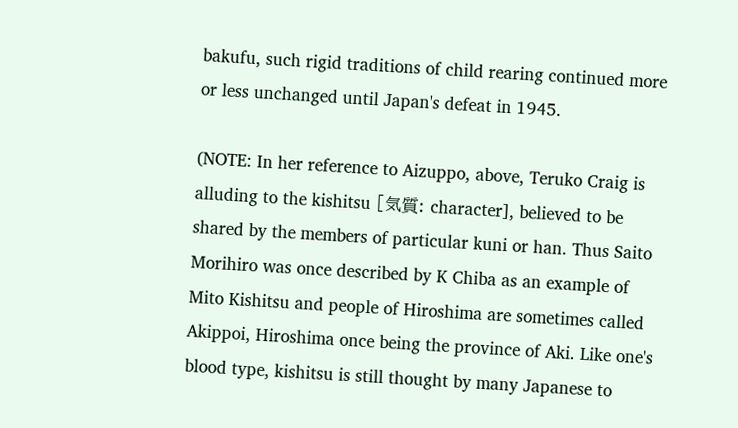bakufu, such rigid traditions of child rearing continued more or less unchanged until Japan's defeat in 1945.

(NOTE: In her reference to Aizuppo, above, Teruko Craig is alluding to the kishitsu [気質: character], believed to be shared by the members of particular kuni or han. Thus Saito Morihiro was once described by K Chiba as an example of Mito Kishitsu and people of Hiroshima are sometimes called Akippoi, Hiroshima once being the province of Aki. Like one's blood type, kishitsu is still thought by many Japanese to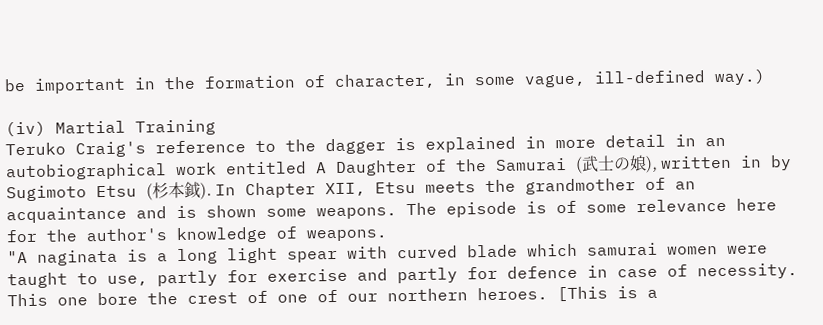be important in the formation of character, in some vague, ill-defined way.)

(iv) Martial Training
Teruko Craig's reference to the dagger is explained in more detail in an autobiographical work entitled A Daughter of the Samurai (武士の娘), written in by Sugimoto Etsu (杉本鉞). In Chapter XII, Etsu meets the grandmother of an acquaintance and is shown some weapons. The episode is of some relevance here for the author's knowledge of weapons.
"A naginata is a long light spear with curved blade which samurai women were taught to use, partly for exercise and partly for defence in case of necessity. This one bore the crest of one of our northern heroes. [This is a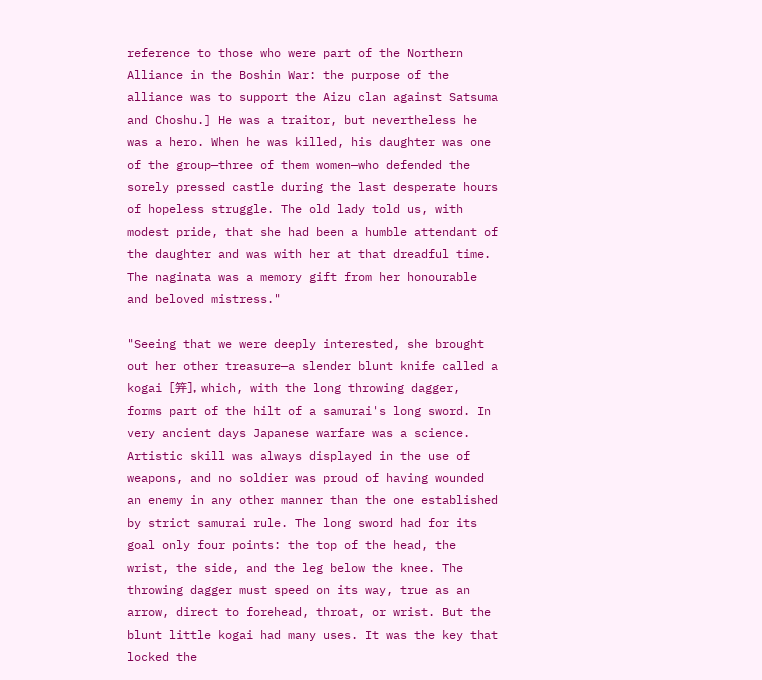reference to those who were part of the Northern Alliance in the Boshin War: the purpose of the alliance was to support the Aizu clan against Satsuma and Choshu.] He was a traitor, but nevertheless he was a hero. When he was killed, his daughter was one of the group—three of them women—who defended the sorely pressed castle during the last desperate hours of hopeless struggle. The old lady told us, with modest pride, that she had been a humble attendant of the daughter and was with her at that dreadful time. The naginata was a memory gift from her honourable and beloved mistress."

"Seeing that we were deeply interested, she brought out her other treasure—a slender blunt knife called a kogai [笄], which, with the long throwing dagger, forms part of the hilt of a samurai's long sword. In very ancient days Japanese warfare was a science. Artistic skill was always displayed in the use of weapons, and no soldier was proud of having wounded an enemy in any other manner than the one established by strict samurai rule. The long sword had for its goal only four points: the top of the head, the wrist, the side, and the leg below the knee. The throwing dagger must speed on its way, true as an arrow, direct to forehead, throat, or wrist. But the blunt little kogai had many uses. It was the key that locked the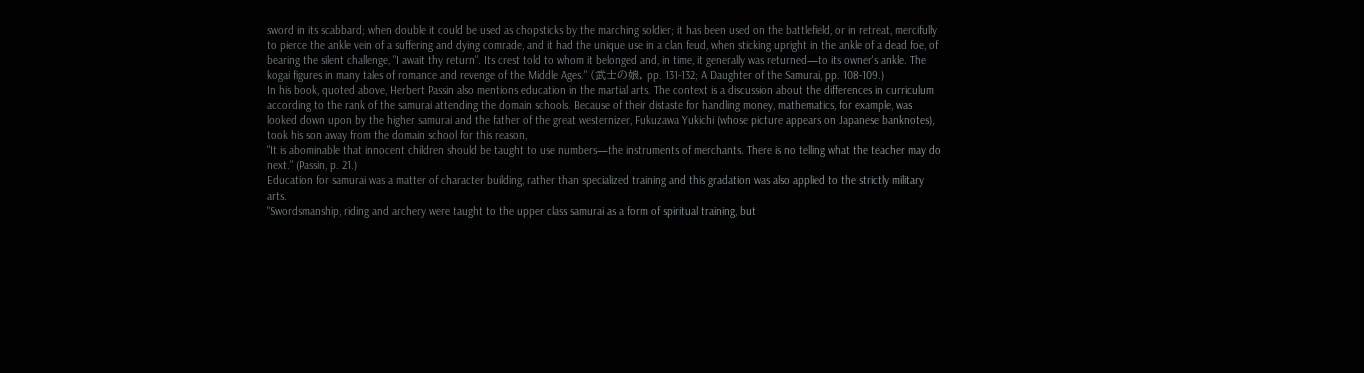sword in its scabbard; when double it could be used as chopsticks by the marching soldier; it has been used on the battlefield, or in retreat, mercifully to pierce the ankle vein of a suffering and dying comrade, and it had the unique use in a clan feud, when sticking upright in the ankle of a dead foe, of bearing the silent challenge, "I await thy return". Its crest told to whom it belonged and, in time, it generally was returned—to its owner's ankle. The kogai figures in many tales of romance and revenge of the Middle Ages." (武士の娘, pp. 131-132; A Daughter of the Samurai, pp. 108-109.)
In his book, quoted above, Herbert Passin also mentions education in the martial arts. The context is a discussion about the differences in curriculum according to the rank of the samurai attending the domain schools. Because of their distaste for handling money, mathematics, for example, was looked down upon by the higher samurai and the father of the great westernizer, Fukuzawa Yukichi (whose picture appears on Japanese banknotes), took his son away from the domain school for this reason,
"It is abominable that innocent children should be taught to use numbers—the instruments of merchants. There is no telling what the teacher may do next." (Passin, p. 21.)
Education for samurai was a matter of character building, rather than specialized training and this gradation was also applied to the strictly military arts.
"Swordsmanship, riding and archery were taught to the upper class samurai as a form of spiritual training, but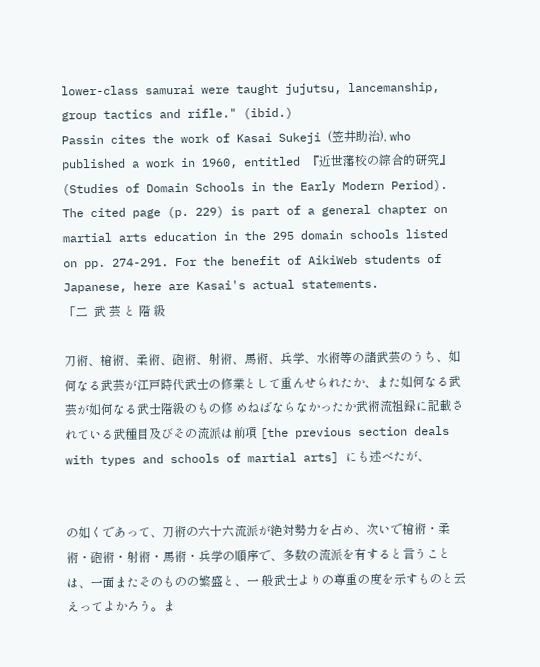lower-class samurai were taught jujutsu, lancemanship, group tactics and rifle." (ibid.)
Passin cites the work of Kasai Sukeji (笠井助治), who published a work in 1960, entitled 『近世藩校の綜合的研究』 (Studies of Domain Schools in the Early Modern Period). The cited page (p. 229) is part of a general chapter on martial arts education in the 295 domain schools listed on pp. 274-291. For the benefit of AikiWeb students of Japanese, here are Kasai's actual statements.
「二  武 芸 と 階 級

刀術、槍術、柔術、砲術、射術、馬術、兵学、水術等の諸武芸のうち、如何なる武芸が江戸時代武士の修業として重んせられたか、また如何なる武芸が如何なる武士階級のもの修 めねばならなかったか武術流祖録に記載されている武種目及びその流派は前項 [the previous section deals with types and schools of martial arts] にも述べたが、


の如くであって、刀術の六十六流派が絶対勢力を占め、次いで槍術・柔術・砲術・射術・馬術・兵学の順序で、多数の流派を有すると言うことは、一面またそのものの繁盛と、一 般武士よりの尊重の度を示すものと云えってよかろう。ま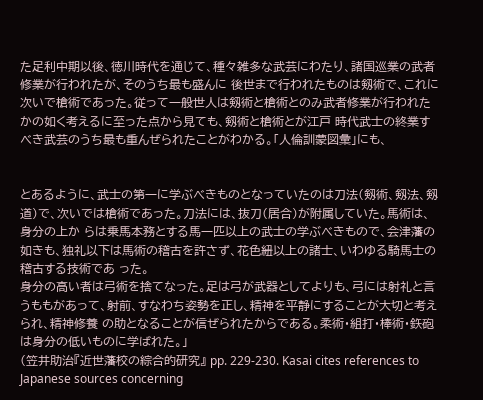た足利中期以後、徳川時代を通じて、種々雑多な武芸にわたり、諸国巡業の武者修業が行われたが、そのうち最も盛んに 後世まで行われたものは剱術で、これに次いで槍術であった。従って一般世人は剱術と槍術とのみ武者修業が行われたかの如く考えるに至った点から見ても、剱術と槍術とが江戸 時代武士の終業すべき武芸のうち最も重んぜられたことがわかる。「人倫訓蒙図彙」にも、


とあるように、武士の第一に学ぶべきものとなっていたのは刀法(剱術、剱法、剱道)で、次いでは槍術であった。刀法には、抜刀(居合)が附属していた。馬術は、身分の上か らは乗馬本務とする馬一匹以上の武士の学ぶべきもので、会津藩の如きも、独礼以下は馬術の稽古を許さず、花色紐以上の諸士、いわゆる騎馬士の稽古する技術であ った。
身分の高い者は弓術を捨てなった。足は弓が武器としてよりも、弓には射礼と言うももがあって、射前、すなわち姿勢を正し、精神を平静にすることが大切と考えられ、精神修養 の助となることが信ぜられたからである。柔術・組打・棒術・鉃砲は身分の低いものに学ばれた。」
(笠井助治『近世藩校の綜合的研究』 pp. 229-230. Kasai cites references to Japanese sources concerning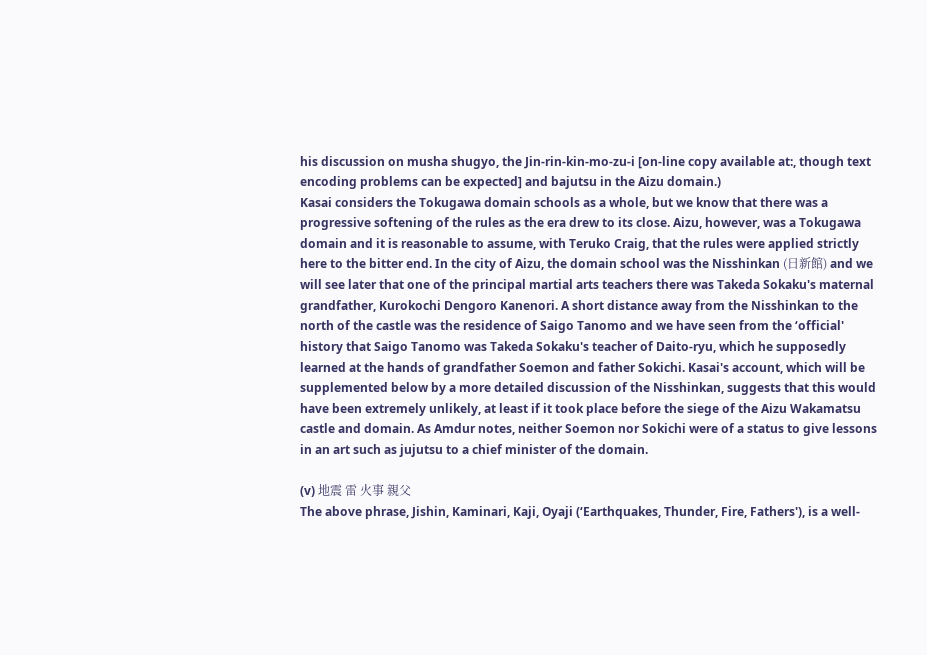his discussion on musha shugyo, the Jin-rin-kin-mo-zu-i [on-line copy available at:, though text encoding problems can be expected] and bajutsu in the Aizu domain.)
Kasai considers the Tokugawa domain schools as a whole, but we know that there was a progressive softening of the rules as the era drew to its close. Aizu, however, was a Tokugawa domain and it is reasonable to assume, with Teruko Craig, that the rules were applied strictly here to the bitter end. In the city of Aizu, the domain school was the Nisshinkan (日新館) and we will see later that one of the principal martial arts teachers there was Takeda Sokaku's maternal grandfather, Kurokochi Dengoro Kanenori. A short distance away from the Nisshinkan to the north of the castle was the residence of Saigo Tanomo and we have seen from the ‘official' history that Saigo Tanomo was Takeda Sokaku's teacher of Daito-ryu, which he supposedly learned at the hands of grandfather Soemon and father Sokichi. Kasai's account, which will be supplemented below by a more detailed discussion of the Nisshinkan, suggests that this would have been extremely unlikely, at least if it took place before the siege of the Aizu Wakamatsu castle and domain. As Amdur notes, neither Soemon nor Sokichi were of a status to give lessons in an art such as jujutsu to a chief minister of the domain.

(v) 地震 雷 火事 親父
The above phrase, Jishin, Kaminari, Kaji, Oyaji (‘Earthquakes, Thunder, Fire, Fathers'), is a well-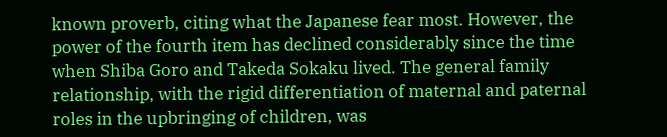known proverb, citing what the Japanese fear most. However, the power of the fourth item has declined considerably since the time when Shiba Goro and Takeda Sokaku lived. The general family relationship, with the rigid differentiation of maternal and paternal roles in the upbringing of children, was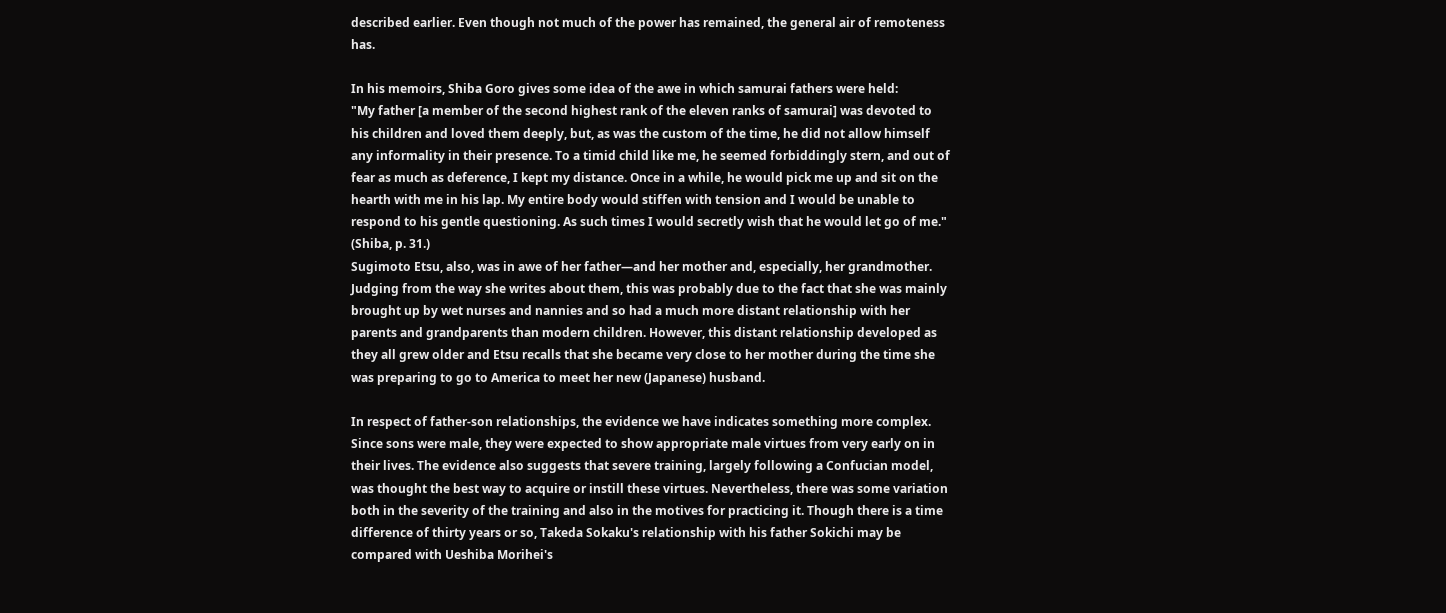described earlier. Even though not much of the power has remained, the general air of remoteness has.

In his memoirs, Shiba Goro gives some idea of the awe in which samurai fathers were held:
"My father [a member of the second highest rank of the eleven ranks of samurai] was devoted to his children and loved them deeply, but, as was the custom of the time, he did not allow himself any informality in their presence. To a timid child like me, he seemed forbiddingly stern, and out of fear as much as deference, I kept my distance. Once in a while, he would pick me up and sit on the hearth with me in his lap. My entire body would stiffen with tension and I would be unable to respond to his gentle questioning. As such times I would secretly wish that he would let go of me." (Shiba, p. 31.)
Sugimoto Etsu, also, was in awe of her father—and her mother and, especially, her grandmother. Judging from the way she writes about them, this was probably due to the fact that she was mainly brought up by wet nurses and nannies and so had a much more distant relationship with her parents and grandparents than modern children. However, this distant relationship developed as they all grew older and Etsu recalls that she became very close to her mother during the time she was preparing to go to America to meet her new (Japanese) husband.

In respect of father-son relationships, the evidence we have indicates something more complex. Since sons were male, they were expected to show appropriate male virtues from very early on in their lives. The evidence also suggests that severe training, largely following a Confucian model, was thought the best way to acquire or instill these virtues. Nevertheless, there was some variation both in the severity of the training and also in the motives for practicing it. Though there is a time difference of thirty years or so, Takeda Sokaku's relationship with his father Sokichi may be compared with Ueshiba Morihei's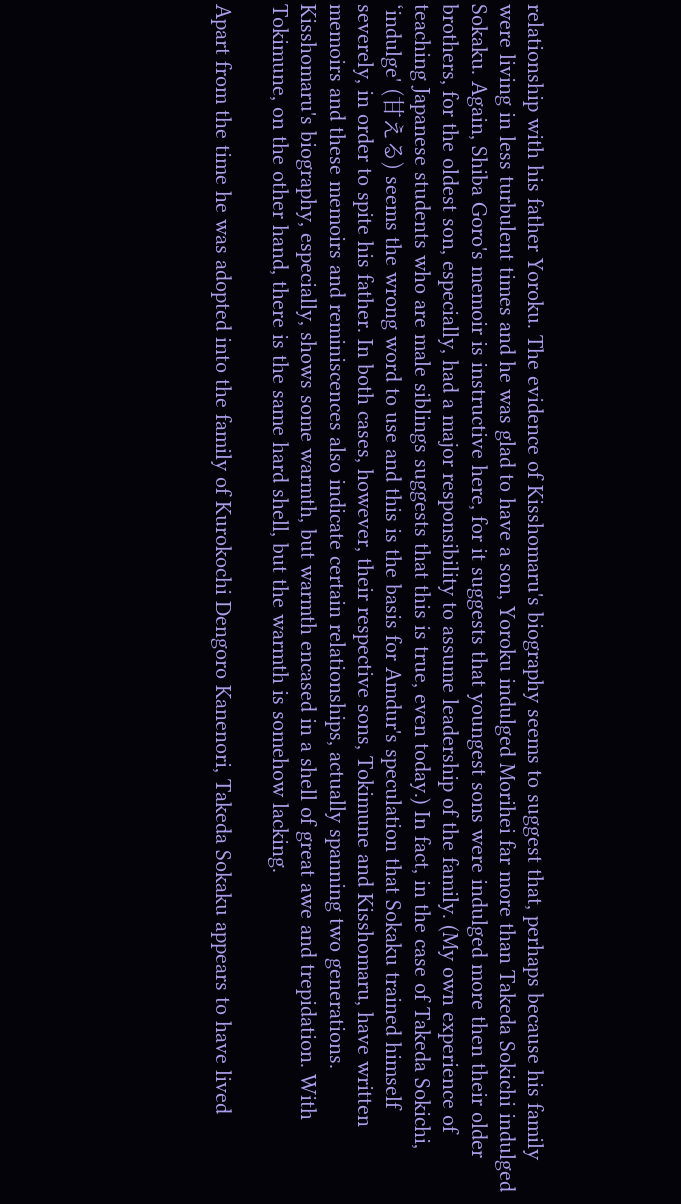relationship with his father Yoroku. The evidence of Kisshomaru's biography seems to suggest that, perhaps because his family were living in less turbulent times and he was glad to have a son, Yoroku indulged Morihei far more than Takeda Sokichi indulged Sokaku. Again, Shiba Goro's memoir is instructive here, for it suggests that youngest sons were indulged more then their older brothers, for the oldest son, especially, had a major responsibility to assume leadership of the family. (My own experience of teaching Japanese students who are male siblings suggests that this is true, even today.) In fact, in the case of Takeda Sokichi, ‘indulge' (甘える) seems the wrong word to use and this is the basis for Amdur's speculation that Sokaku trained himself severely, in order to spite his father. In both cases, however, their respective sons, Tokimune and Kisshomaru, have written memoirs and these memoirs and reminiscences also indicate certain relationships, actually spanning two generations. Kisshomaru's biography, especially, shows some warmth, but warmth encased in a shell of great awe and trepidation. With Tokimune, on the other hand, there is the same hard shell, but the warmth is somehow lacking.

Apart from the time he was adopted into the family of Kurokochi Dengoro Kanenori, Takeda Sokaku appears to have lived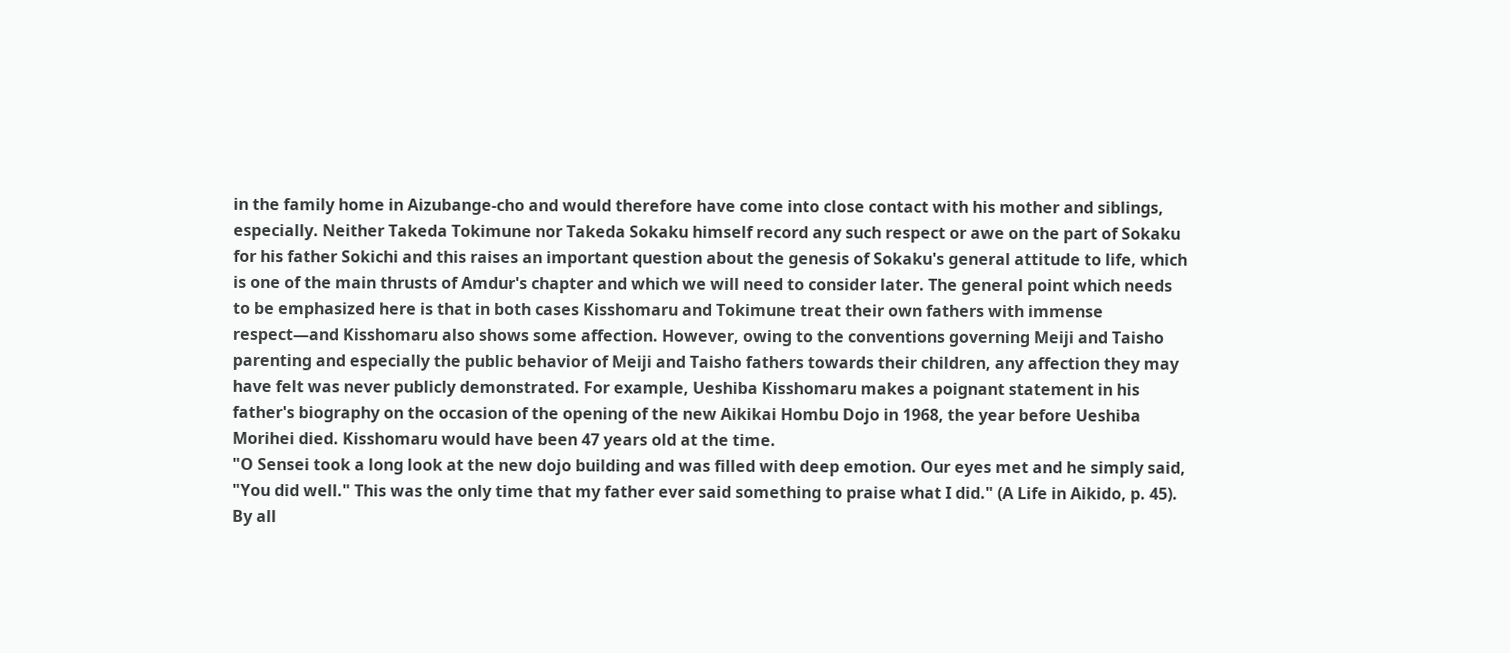in the family home in Aizubange-cho and would therefore have come into close contact with his mother and siblings, especially. Neither Takeda Tokimune nor Takeda Sokaku himself record any such respect or awe on the part of Sokaku for his father Sokichi and this raises an important question about the genesis of Sokaku's general attitude to life, which is one of the main thrusts of Amdur's chapter and which we will need to consider later. The general point which needs to be emphasized here is that in both cases Kisshomaru and Tokimune treat their own fathers with immense respect—and Kisshomaru also shows some affection. However, owing to the conventions governing Meiji and Taisho parenting and especially the public behavior of Meiji and Taisho fathers towards their children, any affection they may have felt was never publicly demonstrated. For example, Ueshiba Kisshomaru makes a poignant statement in his father's biography on the occasion of the opening of the new Aikikai Hombu Dojo in 1968, the year before Ueshiba Morihei died. Kisshomaru would have been 47 years old at the time.
"O Sensei took a long look at the new dojo building and was filled with deep emotion. Our eyes met and he simply said, "You did well." This was the only time that my father ever said something to praise what I did." (A Life in Aikido, p. 45).
By all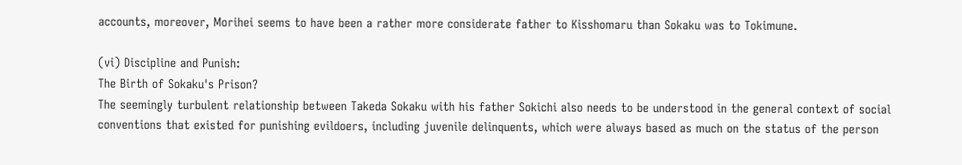accounts, moreover, Morihei seems to have been a rather more considerate father to Kisshomaru than Sokaku was to Tokimune.

(vi) Discipline and Punish:
The Birth of Sokaku's Prison?
The seemingly turbulent relationship between Takeda Sokaku with his father Sokichi also needs to be understood in the general context of social conventions that existed for punishing evildoers, including juvenile delinquents, which were always based as much on the status of the person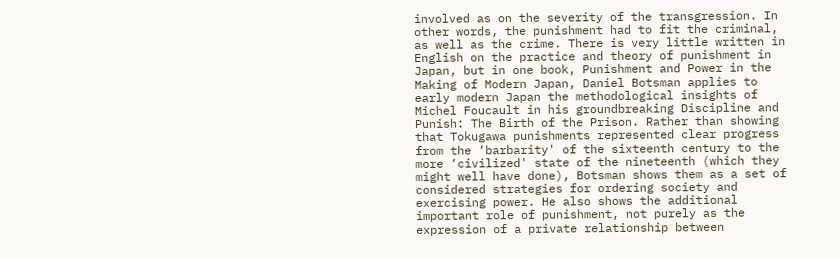involved as on the severity of the transgression. In other words, the punishment had to fit the criminal, as well as the crime. There is very little written in English on the practice and theory of punishment in Japan, but in one book, Punishment and Power in the Making of Modern Japan, Daniel Botsman applies to early modern Japan the methodological insights of Michel Foucault in his groundbreaking Discipline and Punish: The Birth of the Prison. Rather than showing that Tokugawa punishments represented clear progress from the ‘barbarity' of the sixteenth century to the more ‘civilized' state of the nineteenth (which they might well have done), Botsman shows them as a set of considered strategies for ordering society and exercising power. He also shows the additional important role of punishment, not purely as the expression of a private relationship between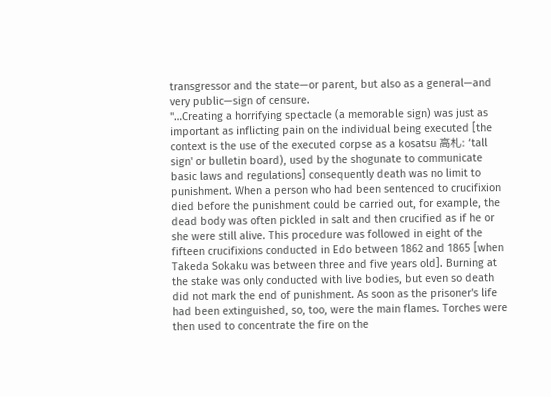transgressor and the state—or parent, but also as a general—and very public—sign of censure.
"…Creating a horrifying spectacle (a memorable sign) was just as important as inflicting pain on the individual being executed [the context is the use of the executed corpse as a kosatsu 高札: ‘tall sign' or bulletin board), used by the shogunate to communicate basic laws and regulations] consequently death was no limit to punishment. When a person who had been sentenced to crucifixion died before the punishment could be carried out, for example, the dead body was often pickled in salt and then crucified as if he or she were still alive. This procedure was followed in eight of the fifteen crucifixions conducted in Edo between 1862 and 1865 [when Takeda Sokaku was between three and five years old]. Burning at the stake was only conducted with live bodies, but even so death did not mark the end of punishment. As soon as the prisoner's life had been extinguished, so, too, were the main flames. Torches were then used to concentrate the fire on the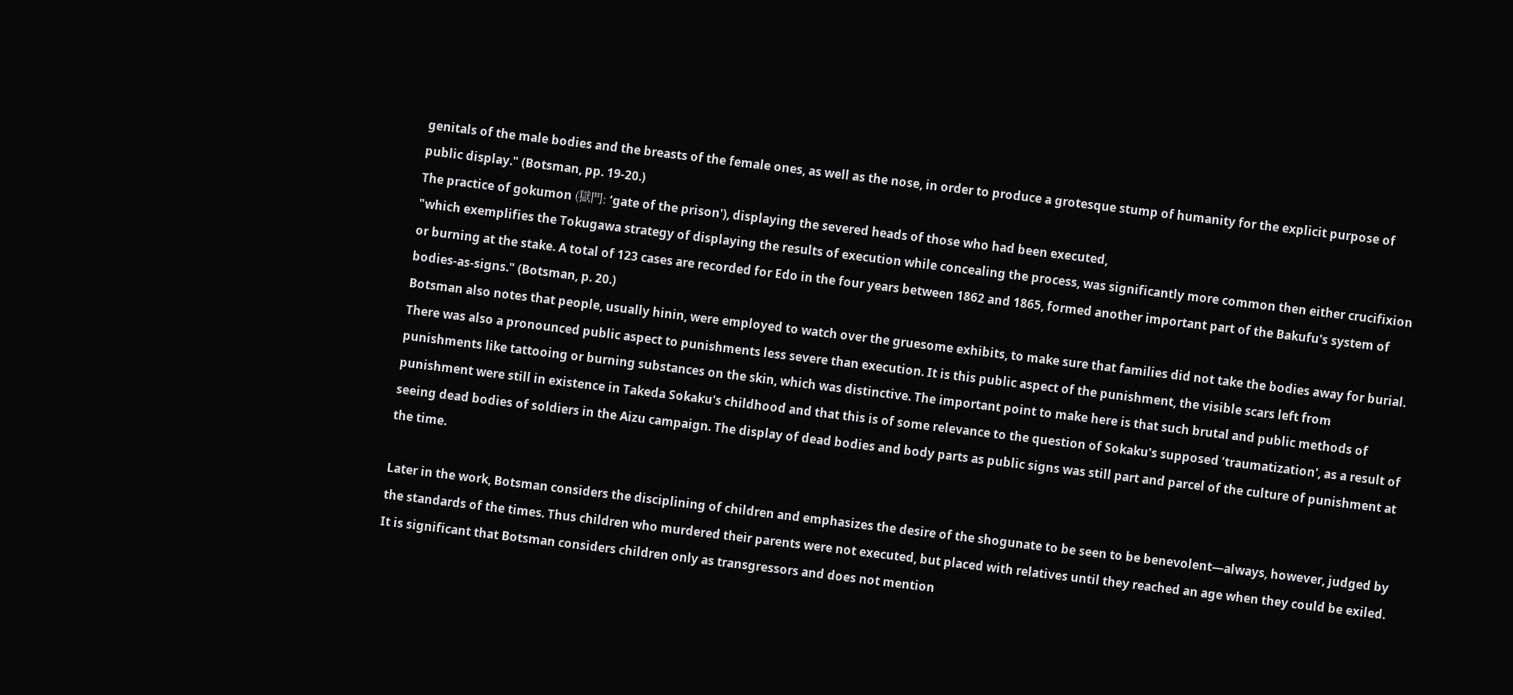genitals of the male bodies and the breasts of the female ones, as well as the nose, in order to produce a grotesque stump of humanity for the explicit purpose of public display." (Botsman, pp. 19-20.)
The practice of gokumon (獄門: ‘gate of the prison'), displaying the severed heads of those who had been executed,
"which exemplifies the Tokugawa strategy of displaying the results of execution while concealing the process, was significantly more common then either crucifixion or burning at the stake. A total of 123 cases are recorded for Edo in the four years between 1862 and 1865, formed another important part of the Bakufu's system of bodies-as-signs." (Botsman, p. 20.)
Botsman also notes that people, usually hinin, were employed to watch over the gruesome exhibits, to make sure that families did not take the bodies away for burial. There was also a pronounced public aspect to punishments less severe than execution. It is this public aspect of the punishment, the visible scars left from punishments like tattooing or burning substances on the skin, which was distinctive. The important point to make here is that such brutal and public methods of punishment were still in existence in Takeda Sokaku's childhood and that this is of some relevance to the question of Sokaku's supposed ‘traumatization', as a result of seeing dead bodies of soldiers in the Aizu campaign. The display of dead bodies and body parts as public signs was still part and parcel of the culture of punishment at the time.

Later in the work, Botsman considers the disciplining of children and emphasizes the desire of the shogunate to be seen to be benevolent—always, however, judged by the standards of the times. Thus children who murdered their parents were not executed, but placed with relatives until they reached an age when they could be exiled. It is significant that Botsman considers children only as transgressors and does not mention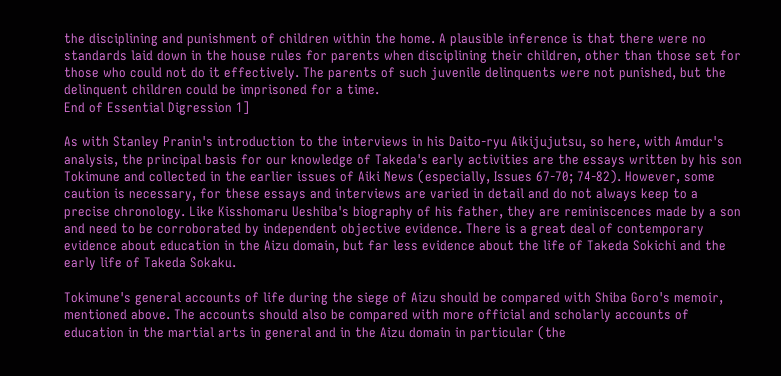the disciplining and punishment of children within the home. A plausible inference is that there were no standards laid down in the house rules for parents when disciplining their children, other than those set for those who could not do it effectively. The parents of such juvenile delinquents were not punished, but the delinquent children could be imprisoned for a time.
End of Essential Digression 1]

As with Stanley Pranin's introduction to the interviews in his Daito-ryu Aikijujutsu, so here, with Amdur's analysis, the principal basis for our knowledge of Takeda's early activities are the essays written by his son Tokimune and collected in the earlier issues of Aiki News (especially, Issues 67-70; 74-82). However, some caution is necessary, for these essays and interviews are varied in detail and do not always keep to a precise chronology. Like Kisshomaru Ueshiba's biography of his father, they are reminiscences made by a son and need to be corroborated by independent objective evidence. There is a great deal of contemporary evidence about education in the Aizu domain, but far less evidence about the life of Takeda Sokichi and the early life of Takeda Sokaku.

Tokimune's general accounts of life during the siege of Aizu should be compared with Shiba Goro's memoir, mentioned above. The accounts should also be compared with more official and scholarly accounts of education in the martial arts in general and in the Aizu domain in particular (the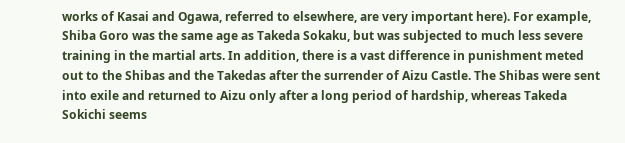works of Kasai and Ogawa, referred to elsewhere, are very important here). For example, Shiba Goro was the same age as Takeda Sokaku, but was subjected to much less severe training in the martial arts. In addition, there is a vast difference in punishment meted out to the Shibas and the Takedas after the surrender of Aizu Castle. The Shibas were sent into exile and returned to Aizu only after a long period of hardship, whereas Takeda Sokichi seems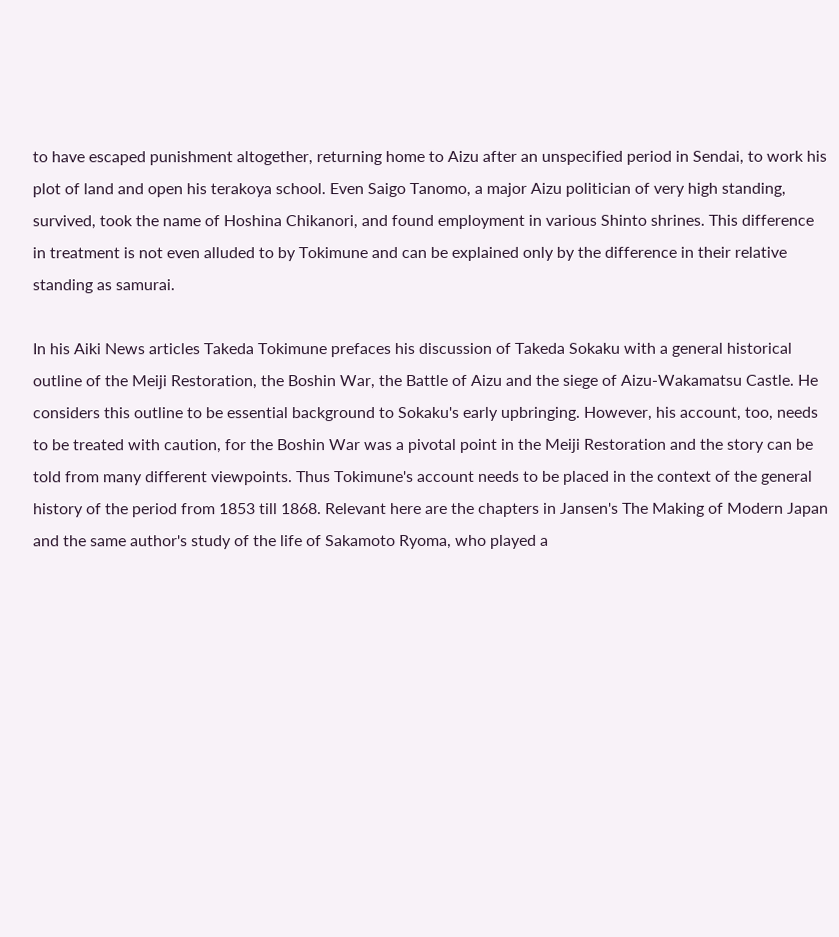to have escaped punishment altogether, returning home to Aizu after an unspecified period in Sendai, to work his plot of land and open his terakoya school. Even Saigo Tanomo, a major Aizu politician of very high standing, survived, took the name of Hoshina Chikanori, and found employment in various Shinto shrines. This difference in treatment is not even alluded to by Tokimune and can be explained only by the difference in their relative standing as samurai.

In his Aiki News articles Takeda Tokimune prefaces his discussion of Takeda Sokaku with a general historical outline of the Meiji Restoration, the Boshin War, the Battle of Aizu and the siege of Aizu-Wakamatsu Castle. He considers this outline to be essential background to Sokaku's early upbringing. However, his account, too, needs to be treated with caution, for the Boshin War was a pivotal point in the Meiji Restoration and the story can be told from many different viewpoints. Thus Tokimune's account needs to be placed in the context of the general history of the period from 1853 till 1868. Relevant here are the chapters in Jansen's The Making of Modern Japan and the same author's study of the life of Sakamoto Ryoma, who played a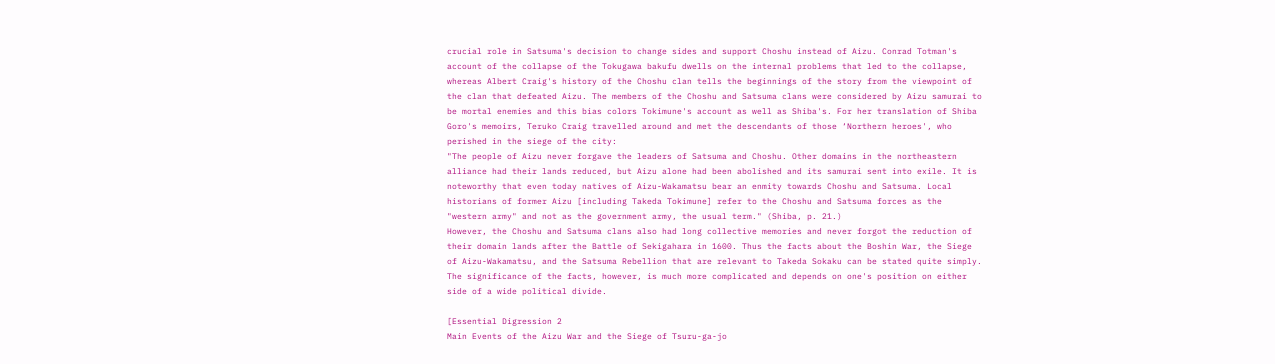crucial role in Satsuma's decision to change sides and support Choshu instead of Aizu. Conrad Totman's account of the collapse of the Tokugawa bakufu dwells on the internal problems that led to the collapse, whereas Albert Craig's history of the Choshu clan tells the beginnings of the story from the viewpoint of the clan that defeated Aizu. The members of the Choshu and Satsuma clans were considered by Aizu samurai to be mortal enemies and this bias colors Tokimune's account as well as Shiba's. For her translation of Shiba Goro's memoirs, Teruko Craig travelled around and met the descendants of those ‘Northern heroes', who perished in the siege of the city:
"The people of Aizu never forgave the leaders of Satsuma and Choshu. Other domains in the northeastern alliance had their lands reduced, but Aizu alone had been abolished and its samurai sent into exile. It is noteworthy that even today natives of Aizu-Wakamatsu bear an enmity towards Choshu and Satsuma. Local historians of former Aizu [including Takeda Tokimune] refer to the Choshu and Satsuma forces as the "western army" and not as the government army, the usual term." (Shiba, p. 21.)
However, the Choshu and Satsuma clans also had long collective memories and never forgot the reduction of their domain lands after the Battle of Sekigahara in 1600. Thus the facts about the Boshin War, the Siege of Aizu-Wakamatsu, and the Satsuma Rebellion that are relevant to Takeda Sokaku can be stated quite simply. The significance of the facts, however, is much more complicated and depends on one's position on either side of a wide political divide.

[Essential Digression 2
Main Events of the Aizu War and the Siege of Tsuru-ga-jo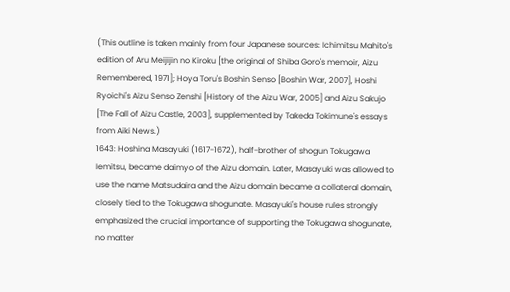(This outline is taken mainly from four Japanese sources: Ichimitsu Mahito's edition of Aru Meijijin no Kiroku [the original of Shiba Goro's memoir, Aizu Remembered, 1971]; Hoya Toru's Boshin Senso [Boshin War, 2007], Hoshi Ryoichi's Aizu Senso Zenshi [History of the Aizu War, 2005] and Aizu Sakujo [The Fall of Aizu Castle, 2003], supplemented by Takeda Tokimune's essays from Aiki News.)
1643: Hoshina Masayuki (1617-1672), half-brother of shogun Tokugawa Iemitsu, became daimyo of the Aizu domain. Later, Masayuki was allowed to use the name Matsudaira and the Aizu domain became a collateral domain, closely tied to the Tokugawa shogunate. Masayuki's house rules strongly emphasized the crucial importance of supporting the Tokugawa shogunate, no matter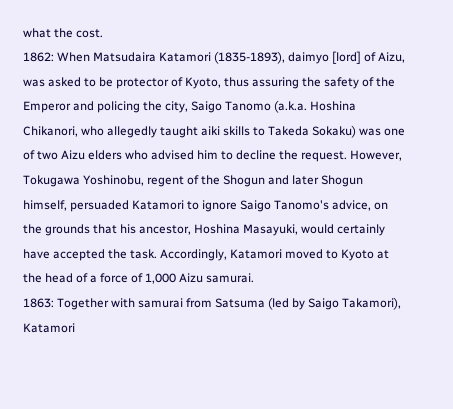what the cost.
1862: When Matsudaira Katamori (1835-1893), daimyo [lord] of Aizu, was asked to be protector of Kyoto, thus assuring the safety of the Emperor and policing the city, Saigo Tanomo (a.k.a. Hoshina Chikanori, who allegedly taught aiki skills to Takeda Sokaku) was one of two Aizu elders who advised him to decline the request. However, Tokugawa Yoshinobu, regent of the Shogun and later Shogun himself, persuaded Katamori to ignore Saigo Tanomo's advice, on the grounds that his ancestor, Hoshina Masayuki, would certainly have accepted the task. Accordingly, Katamori moved to Kyoto at the head of a force of 1,000 Aizu samurai.
1863: Together with samurai from Satsuma (led by Saigo Takamori), Katamori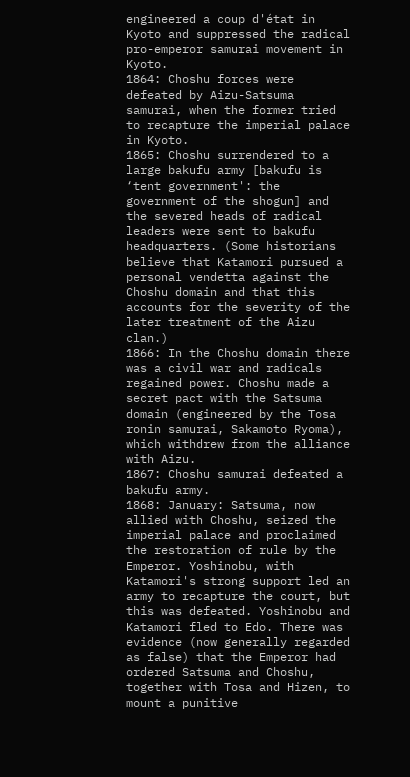engineered a coup d'état in Kyoto and suppressed the radical pro-emperor samurai movement in Kyoto.
1864: Choshu forces were defeated by Aizu-Satsuma samurai, when the former tried to recapture the imperial palace in Kyoto.
1865: Choshu surrendered to a large bakufu army [bakufu is ‘tent government': the government of the shogun] and the severed heads of radical leaders were sent to bakufu headquarters. (Some historians believe that Katamori pursued a personal vendetta against the Choshu domain and that this accounts for the severity of the later treatment of the Aizu clan.)
1866: In the Choshu domain there was a civil war and radicals regained power. Choshu made a secret pact with the Satsuma domain (engineered by the Tosa ronin samurai, Sakamoto Ryoma), which withdrew from the alliance with Aizu.
1867: Choshu samurai defeated a bakufu army.
1868: January: Satsuma, now allied with Choshu, seized the imperial palace and proclaimed the restoration of rule by the Emperor. Yoshinobu, with Katamori's strong support led an army to recapture the court, but this was defeated. Yoshinobu and Katamori fled to Edo. There was evidence (now generally regarded as false) that the Emperor had ordered Satsuma and Choshu, together with Tosa and Hizen, to mount a punitive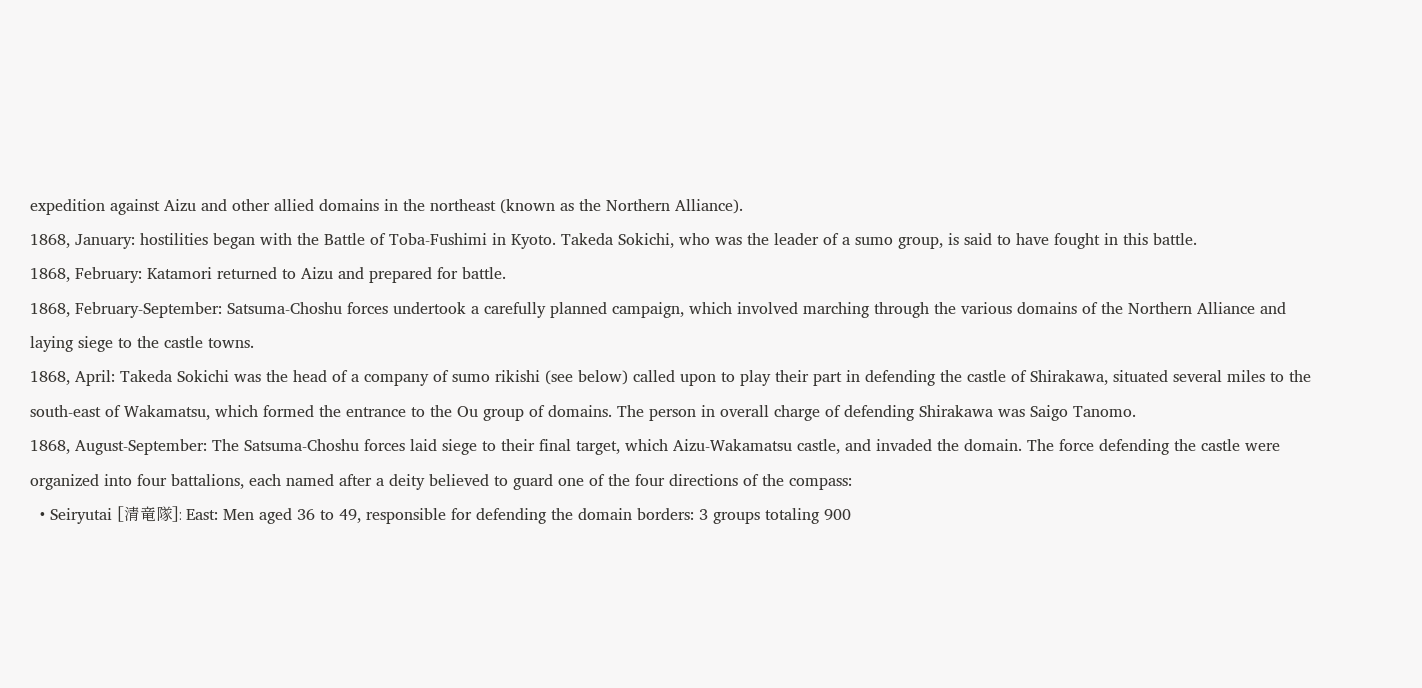expedition against Aizu and other allied domains in the northeast (known as the Northern Alliance).
1868, January: hostilities began with the Battle of Toba-Fushimi in Kyoto. Takeda Sokichi, who was the leader of a sumo group, is said to have fought in this battle.
1868, February: Katamori returned to Aizu and prepared for battle.
1868, February-September: Satsuma-Choshu forces undertook a carefully planned campaign, which involved marching through the various domains of the Northern Alliance and laying siege to the castle towns.
1868, April: Takeda Sokichi was the head of a company of sumo rikishi (see below) called upon to play their part in defending the castle of Shirakawa, situated several miles to the south-east of Wakamatsu, which formed the entrance to the Ou group of domains. The person in overall charge of defending Shirakawa was Saigo Tanomo.
1868, August-September: The Satsuma-Choshu forces laid siege to their final target, which Aizu-Wakamatsu castle, and invaded the domain. The force defending the castle were organized into four battalions, each named after a deity believed to guard one of the four directions of the compass:
  • Seiryutai [清竜隊]: East: Men aged 36 to 49, responsible for defending the domain borders: 3 groups totaling 900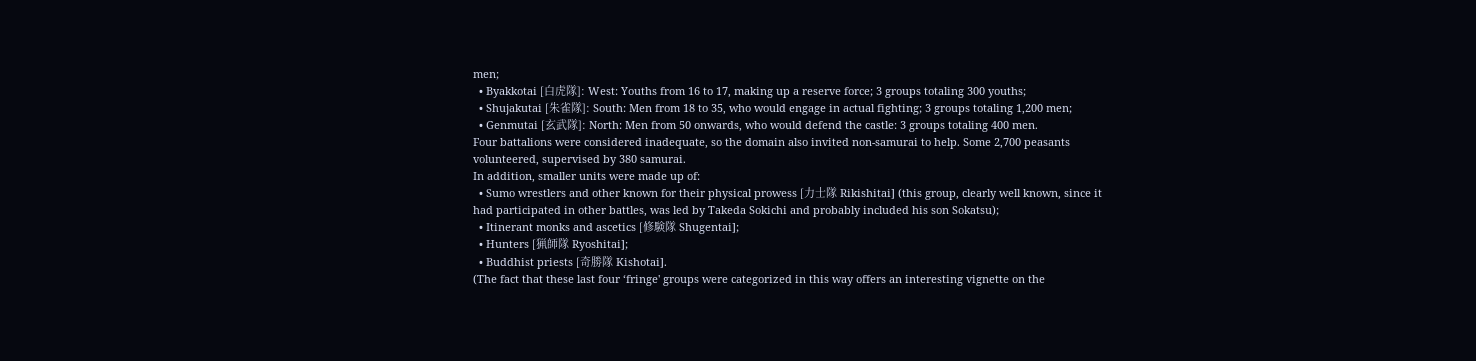men;
  • Byakkotai [白虎隊]: West: Youths from 16 to 17, making up a reserve force; 3 groups totaling 300 youths;
  • Shujakutai [朱雀隊]: South: Men from 18 to 35, who would engage in actual fighting; 3 groups totaling 1,200 men;
  • Genmutai [玄武隊]: North: Men from 50 onwards, who would defend the castle: 3 groups totaling 400 men.
Four battalions were considered inadequate, so the domain also invited non-samurai to help. Some 2,700 peasants volunteered, supervised by 380 samurai.
In addition, smaller units were made up of:
  • Sumo wrestlers and other known for their physical prowess [力士隊 Rikishitai] (this group, clearly well known, since it had participated in other battles, was led by Takeda Sokichi and probably included his son Sokatsu);
  • Itinerant monks and ascetics [修験隊 Shugentai];
  • Hunters [猟師隊 Ryoshitai];
  • Buddhist priests [奇勝隊 Kishotai].
(The fact that these last four ‘fringe' groups were categorized in this way offers an interesting vignette on the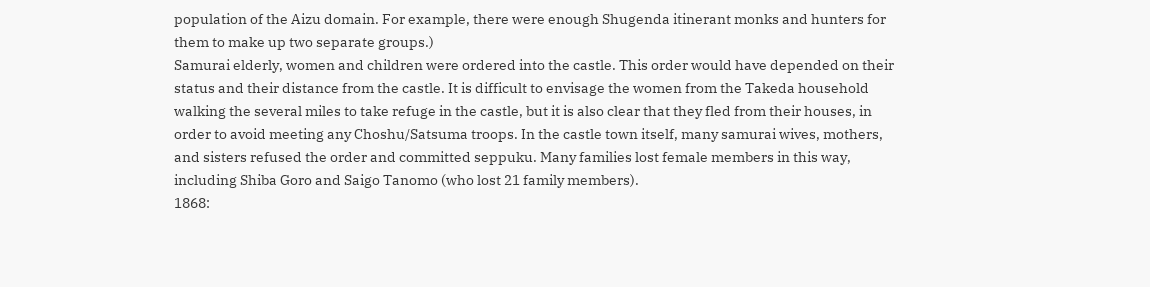population of the Aizu domain. For example, there were enough Shugenda itinerant monks and hunters for them to make up two separate groups.)
Samurai elderly, women and children were ordered into the castle. This order would have depended on their status and their distance from the castle. It is difficult to envisage the women from the Takeda household walking the several miles to take refuge in the castle, but it is also clear that they fled from their houses, in order to avoid meeting any Choshu/Satsuma troops. In the castle town itself, many samurai wives, mothers, and sisters refused the order and committed seppuku. Many families lost female members in this way, including Shiba Goro and Saigo Tanomo (who lost 21 family members).
1868: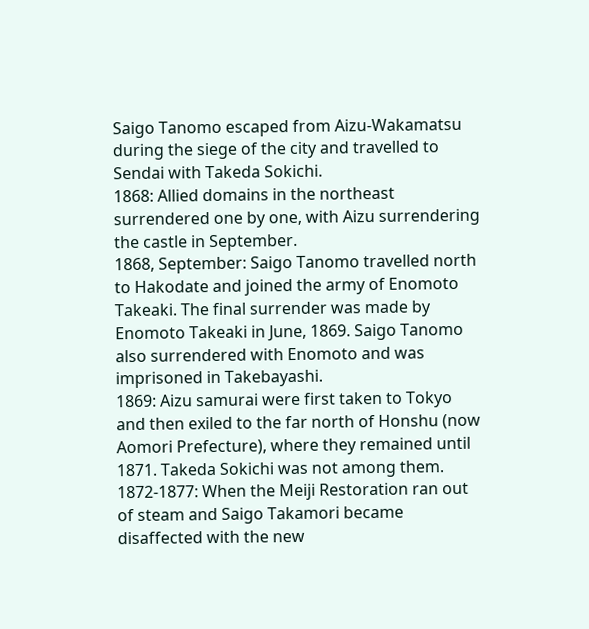Saigo Tanomo escaped from Aizu-Wakamatsu during the siege of the city and travelled to Sendai with Takeda Sokichi.
1868: Allied domains in the northeast surrendered one by one, with Aizu surrendering the castle in September.
1868, September: Saigo Tanomo travelled north to Hakodate and joined the army of Enomoto Takeaki. The final surrender was made by Enomoto Takeaki in June, 1869. Saigo Tanomo also surrendered with Enomoto and was imprisoned in Takebayashi.
1869: Aizu samurai were first taken to Tokyo and then exiled to the far north of Honshu (now Aomori Prefecture), where they remained until 1871. Takeda Sokichi was not among them.
1872-1877: When the Meiji Restoration ran out of steam and Saigo Takamori became disaffected with the new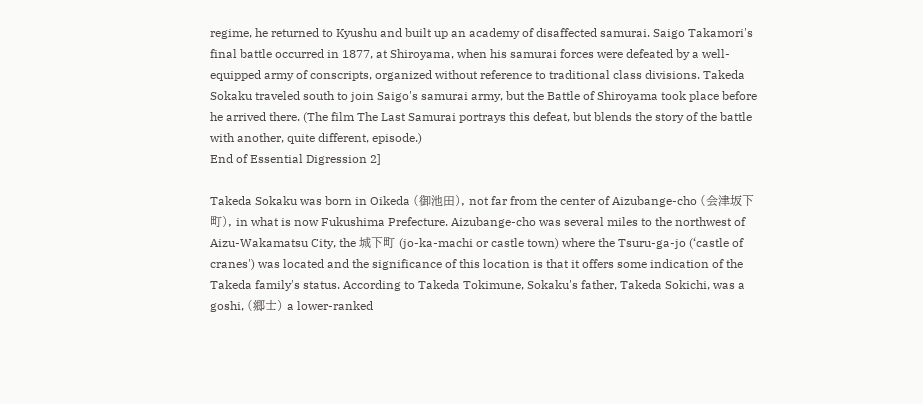regime, he returned to Kyushu and built up an academy of disaffected samurai. Saigo Takamori's final battle occurred in 1877, at Shiroyama, when his samurai forces were defeated by a well-equipped army of conscripts, organized without reference to traditional class divisions. Takeda Sokaku traveled south to join Saigo's samurai army, but the Battle of Shiroyama took place before he arrived there. (The film The Last Samurai portrays this defeat, but blends the story of the battle with another, quite different, episode.)
End of Essential Digression 2]

Takeda Sokaku was born in Oikeda (御池田), not far from the center of Aizubange-cho (会津坂下町), in what is now Fukushima Prefecture. Aizubange-cho was several miles to the northwest of Aizu-Wakamatsu City, the 城下町 (jo-ka-machi or castle town) where the Tsuru-ga-jo (‘castle of cranes') was located and the significance of this location is that it offers some indication of the Takeda family's status. According to Takeda Tokimune, Sokaku's father, Takeda Sokichi, was a goshi, (郷士) a lower-ranked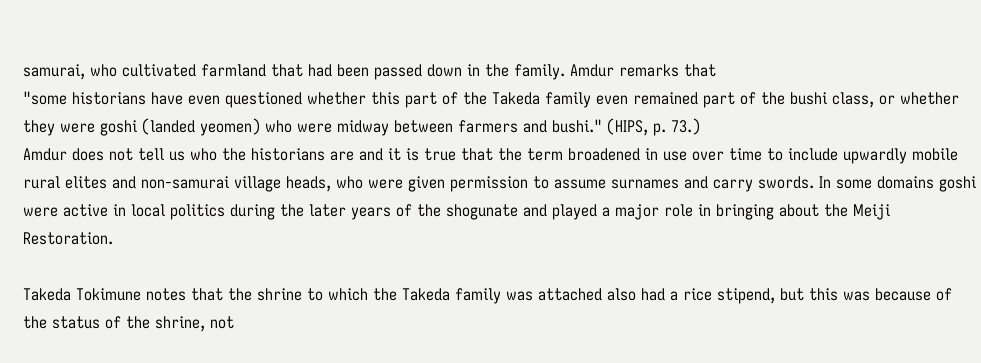samurai, who cultivated farmland that had been passed down in the family. Amdur remarks that
"some historians have even questioned whether this part of the Takeda family even remained part of the bushi class, or whether they were goshi (landed yeomen) who were midway between farmers and bushi." (HIPS, p. 73.)
Amdur does not tell us who the historians are and it is true that the term broadened in use over time to include upwardly mobile rural elites and non-samurai village heads, who were given permission to assume surnames and carry swords. In some domains goshi were active in local politics during the later years of the shogunate and played a major role in bringing about the Meiji Restoration.

Takeda Tokimune notes that the shrine to which the Takeda family was attached also had a rice stipend, but this was because of the status of the shrine, not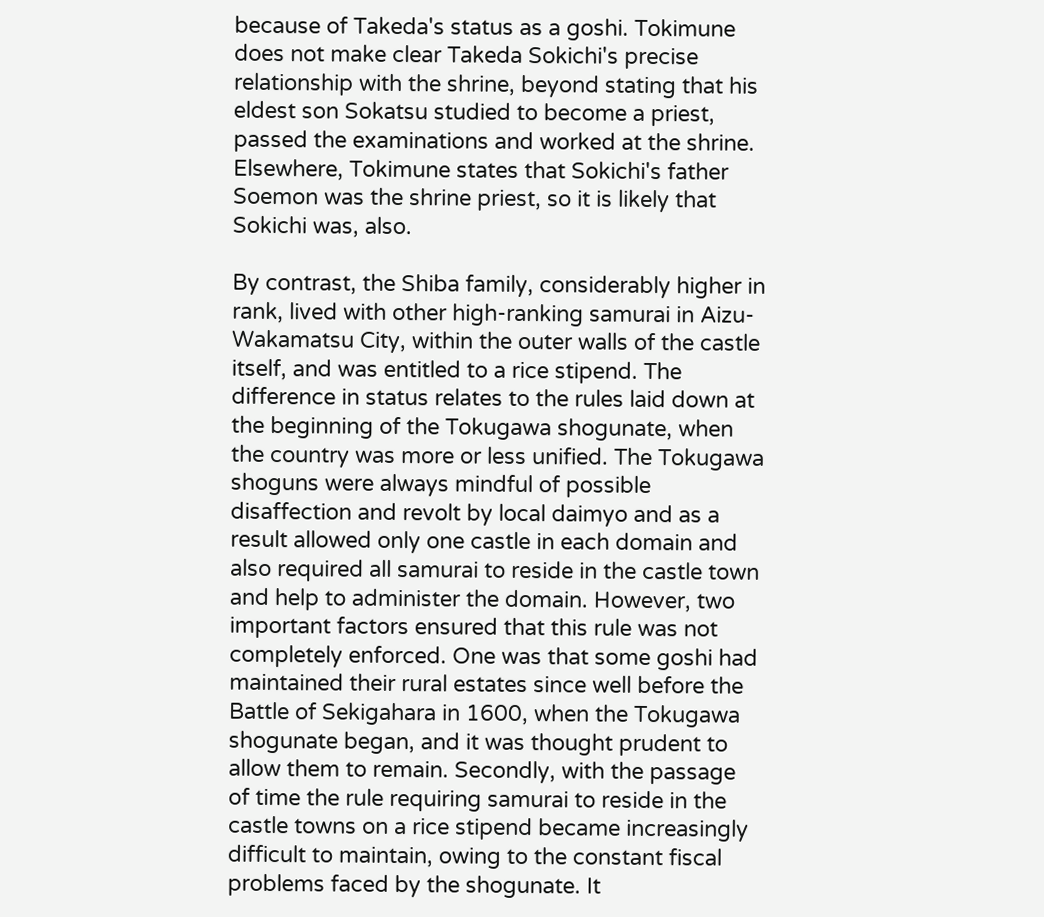because of Takeda's status as a goshi. Tokimune does not make clear Takeda Sokichi's precise relationship with the shrine, beyond stating that his eldest son Sokatsu studied to become a priest, passed the examinations and worked at the shrine. Elsewhere, Tokimune states that Sokichi's father Soemon was the shrine priest, so it is likely that Sokichi was, also.

By contrast, the Shiba family, considerably higher in rank, lived with other high-ranking samurai in Aizu-Wakamatsu City, within the outer walls of the castle itself, and was entitled to a rice stipend. The difference in status relates to the rules laid down at the beginning of the Tokugawa shogunate, when the country was more or less unified. The Tokugawa shoguns were always mindful of possible disaffection and revolt by local daimyo and as a result allowed only one castle in each domain and also required all samurai to reside in the castle town and help to administer the domain. However, two important factors ensured that this rule was not completely enforced. One was that some goshi had maintained their rural estates since well before the Battle of Sekigahara in 1600, when the Tokugawa shogunate began, and it was thought prudent to allow them to remain. Secondly, with the passage of time the rule requiring samurai to reside in the castle towns on a rice stipend became increasingly difficult to maintain, owing to the constant fiscal problems faced by the shogunate. It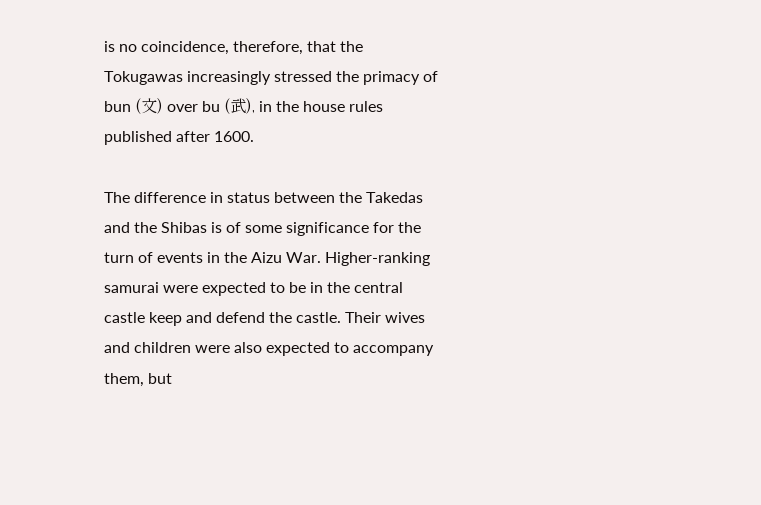is no coincidence, therefore, that the Tokugawas increasingly stressed the primacy of bun (文) over bu (武), in the house rules published after 1600.

The difference in status between the Takedas and the Shibas is of some significance for the turn of events in the Aizu War. Higher-ranking samurai were expected to be in the central castle keep and defend the castle. Their wives and children were also expected to accompany them, but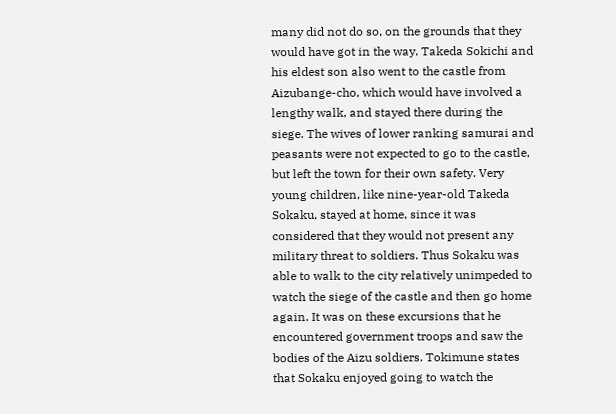many did not do so, on the grounds that they would have got in the way. Takeda Sokichi and his eldest son also went to the castle from Aizubange-cho, which would have involved a lengthy walk, and stayed there during the siege. The wives of lower ranking samurai and peasants were not expected to go to the castle, but left the town for their own safety. Very young children, like nine-year-old Takeda Sokaku, stayed at home, since it was considered that they would not present any military threat to soldiers. Thus Sokaku was able to walk to the city relatively unimpeded to watch the siege of the castle and then go home again. It was on these excursions that he encountered government troops and saw the bodies of the Aizu soldiers. Tokimune states that Sokaku enjoyed going to watch the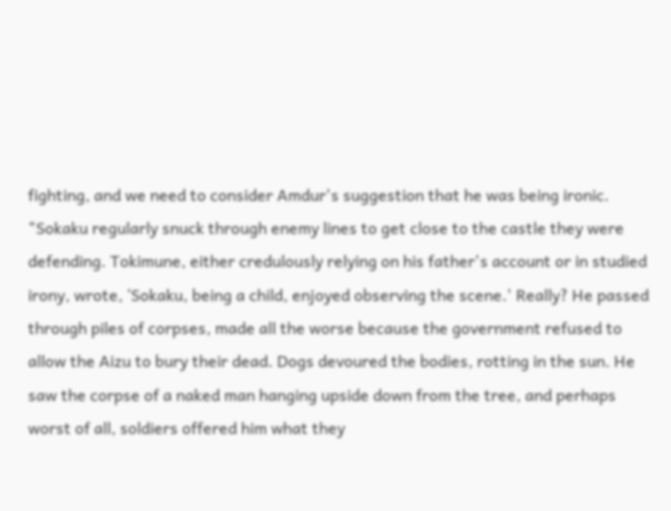fighting, and we need to consider Amdur's suggestion that he was being ironic.
"Sokaku regularly snuck through enemy lines to get close to the castle they were defending. Tokimune, either credulously relying on his father's account or in studied irony, wrote, ‘Sokaku, being a child, enjoyed observing the scene.' Really? He passed through piles of corpses, made all the worse because the government refused to allow the Aizu to bury their dead. Dogs devoured the bodies, rotting in the sun. He saw the corpse of a naked man hanging upside down from the tree, and perhaps worst of all, soldiers offered him what they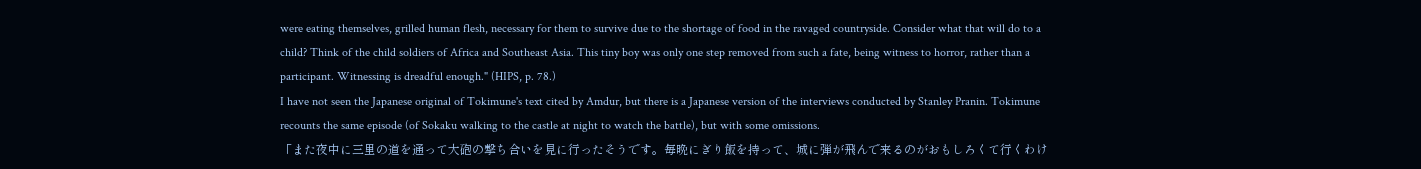were eating themselves, grilled human flesh, necessary for them to survive due to the shortage of food in the ravaged countryside. Consider what that will do to a child? Think of the child soldiers of Africa and Southeast Asia. This tiny boy was only one step removed from such a fate, being witness to horror, rather than a participant. Witnessing is dreadful enough." (HIPS, p. 78.)
I have not seen the Japanese original of Tokimune's text cited by Amdur, but there is a Japanese version of the interviews conducted by Stanley Pranin. Tokimune recounts the same episode (of Sokaku walking to the castle at night to watch the battle), but with some omissions.
「また夜中に三里の道を通って大砲の撃ち合いを見に行ったそうです。毎晩にぎり飯を持って、城に弾が飛んで来るのがおもしろくて行くわけ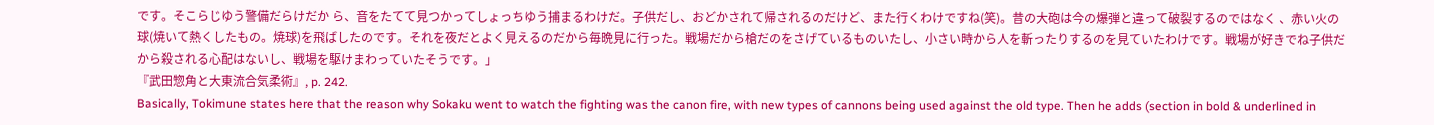です。そこらじゆう警備だらけだか ら、音をたてて見つかってしょっちゆう捕まるわけだ。子供だし、おどかされて帰されるのだけど、また行くわけですね(笑)。昔の大砲は今の爆弾と違って破裂するのではなく 、赤い火の球(焼いて熱くしたもの。焼球)を飛ばしたのです。それを夜だとよく見えるのだから毎晩見に行った。戦場だから槍だのをさげているものいたし、小さい時から人を斬ったりするのを見ていたわけです。戦場が好きでね子供だから殺される心配はないし、戦場を駆けまわっていたそうです。」
『武田惣角と大東流合気柔術』, p. 242.
Basically, Tokimune states here that the reason why Sokaku went to watch the fighting was the canon fire, with new types of cannons being used against the old type. Then he adds (section in bold & underlined in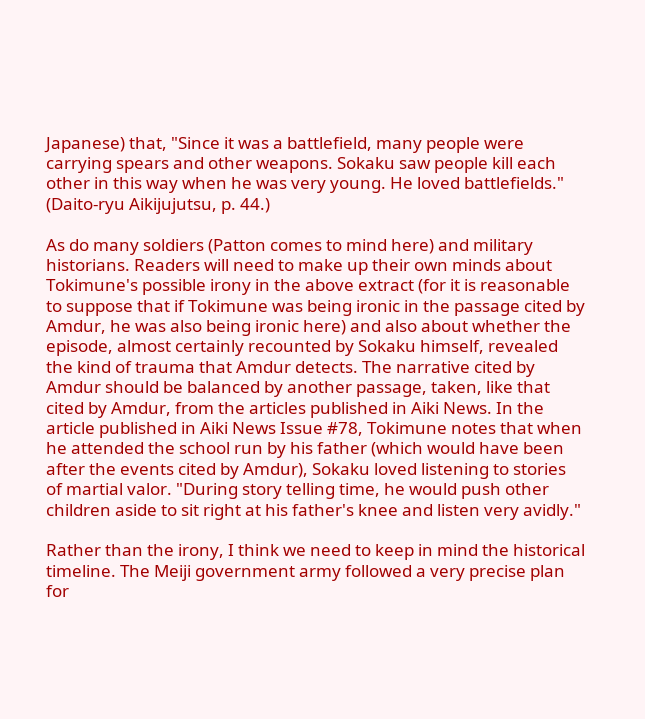Japanese) that, "Since it was a battlefield, many people were carrying spears and other weapons. Sokaku saw people kill each other in this way when he was very young. He loved battlefields." (Daito-ryu Aikijujutsu, p. 44.)

As do many soldiers (Patton comes to mind here) and military historians. Readers will need to make up their own minds about Tokimune's possible irony in the above extract (for it is reasonable to suppose that if Tokimune was being ironic in the passage cited by Amdur, he was also being ironic here) and also about whether the episode, almost certainly recounted by Sokaku himself, revealed the kind of trauma that Amdur detects. The narrative cited by Amdur should be balanced by another passage, taken, like that cited by Amdur, from the articles published in Aiki News. In the article published in Aiki News Issue #78, Tokimune notes that when he attended the school run by his father (which would have been after the events cited by Amdur), Sokaku loved listening to stories of martial valor. "During story telling time, he would push other children aside to sit right at his father's knee and listen very avidly."

Rather than the irony, I think we need to keep in mind the historical timeline. The Meiji government army followed a very precise plan for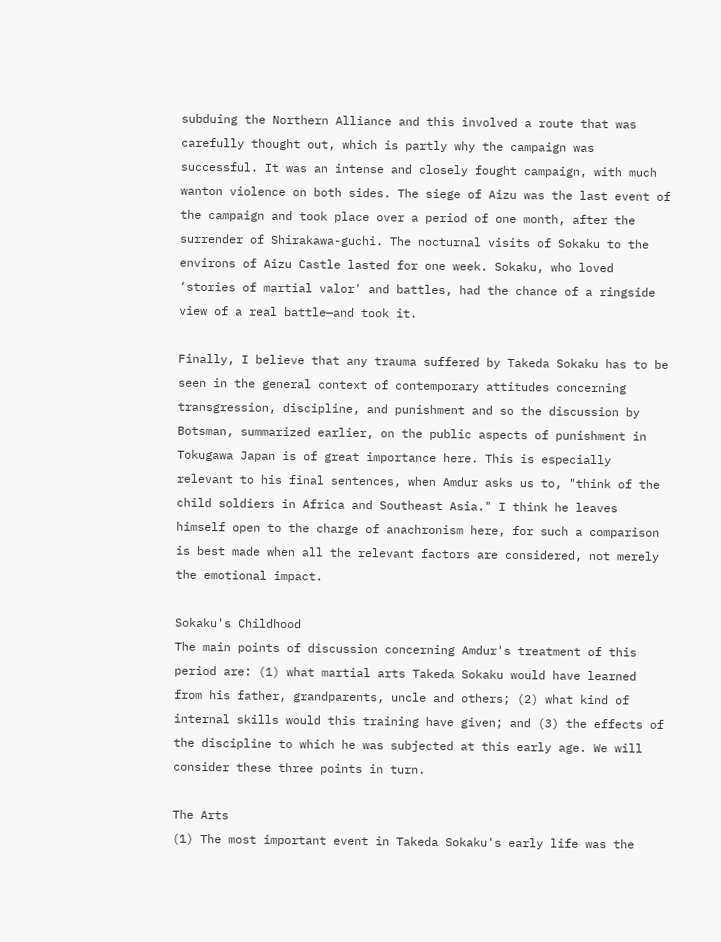subduing the Northern Alliance and this involved a route that was carefully thought out, which is partly why the campaign was successful. It was an intense and closely fought campaign, with much wanton violence on both sides. The siege of Aizu was the last event of the campaign and took place over a period of one month, after the surrender of Shirakawa-guchi. The nocturnal visits of Sokaku to the environs of Aizu Castle lasted for one week. Sokaku, who loved ‘stories of martial valor' and battles, had the chance of a ringside view of a real battle—and took it.

Finally, I believe that any trauma suffered by Takeda Sokaku has to be seen in the general context of contemporary attitudes concerning transgression, discipline, and punishment and so the discussion by Botsman, summarized earlier, on the public aspects of punishment in Tokugawa Japan is of great importance here. This is especially relevant to his final sentences, when Amdur asks us to, "think of the child soldiers in Africa and Southeast Asia." I think he leaves himself open to the charge of anachronism here, for such a comparison is best made when all the relevant factors are considered, not merely the emotional impact.

Sokaku's Childhood
The main points of discussion concerning Amdur's treatment of this period are: (1) what martial arts Takeda Sokaku would have learned from his father, grandparents, uncle and others; (2) what kind of internal skills would this training have given; and (3) the effects of the discipline to which he was subjected at this early age. We will consider these three points in turn.

The Arts
(1) The most important event in Takeda Sokaku's early life was the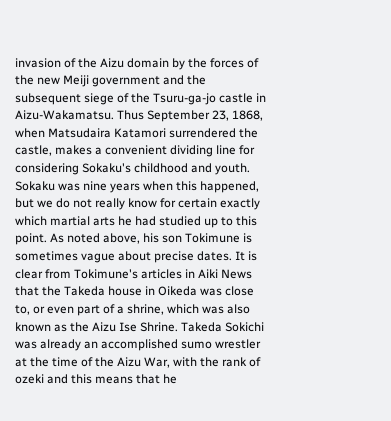invasion of the Aizu domain by the forces of the new Meiji government and the subsequent siege of the Tsuru-ga-jo castle in Aizu-Wakamatsu. Thus September 23, 1868, when Matsudaira Katamori surrendered the castle, makes a convenient dividing line for considering Sokaku's childhood and youth. Sokaku was nine years when this happened, but we do not really know for certain exactly which martial arts he had studied up to this point. As noted above, his son Tokimune is sometimes vague about precise dates. It is clear from Tokimune's articles in Aiki News that the Takeda house in Oikeda was close to, or even part of a shrine, which was also known as the Aizu Ise Shrine. Takeda Sokichi was already an accomplished sumo wrestler at the time of the Aizu War, with the rank of ozeki and this means that he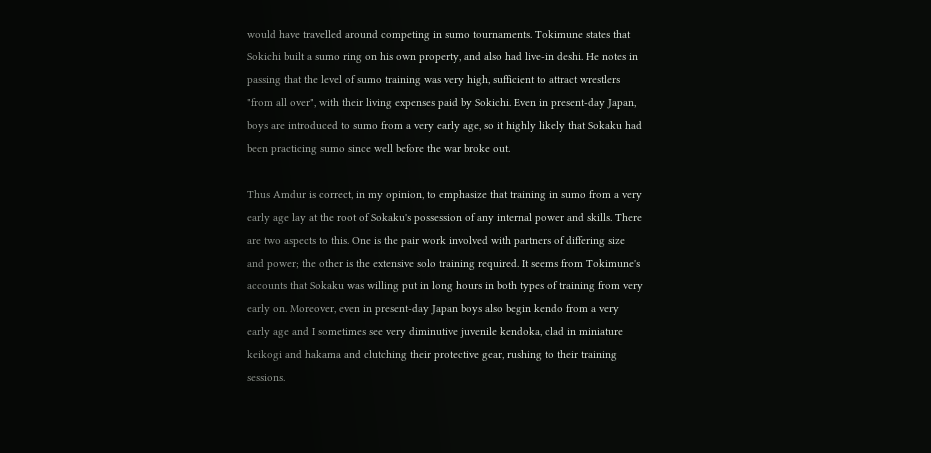would have travelled around competing in sumo tournaments. Tokimune states that Sokichi built a sumo ring on his own property, and also had live-in deshi. He notes in passing that the level of sumo training was very high, sufficient to attract wrestlers "from all over", with their living expenses paid by Sokichi. Even in present-day Japan, boys are introduced to sumo from a very early age, so it highly likely that Sokaku had been practicing sumo since well before the war broke out.

Thus Amdur is correct, in my opinion, to emphasize that training in sumo from a very early age lay at the root of Sokaku's possession of any internal power and skills. There are two aspects to this. One is the pair work involved with partners of differing size and power; the other is the extensive solo training required. It seems from Tokimune's accounts that Sokaku was willing put in long hours in both types of training from very early on. Moreover, even in present-day Japan boys also begin kendo from a very early age and I sometimes see very diminutive juvenile kendoka, clad in miniature keikogi and hakama and clutching their protective gear, rushing to their training sessions.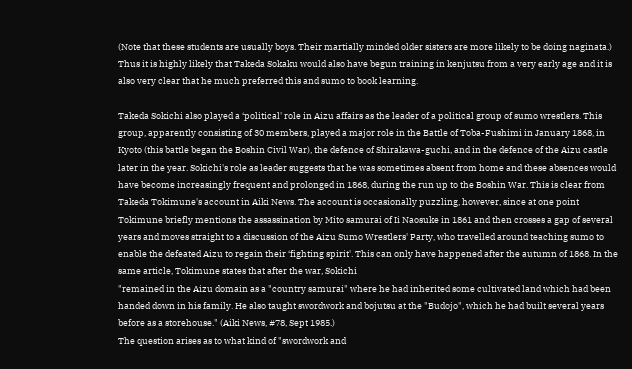(Note that these students are usually boys. Their martially minded older sisters are more likely to be doing naginata.) Thus it is highly likely that Takeda Sokaku would also have begun training in kenjutsu from a very early age and it is also very clear that he much preferred this and sumo to book learning.

Takeda Sokichi also played a ‘political' role in Aizu affairs as the leader of a political group of sumo wrestlers. This group, apparently consisting of 30 members, played a major role in the Battle of Toba-Fushimi in January 1868, in Kyoto (this battle began the Boshin Civil War), the defence of Shirakawa-guchi, and in the defence of the Aizu castle later in the year. Sokichi's role as leader suggests that he was sometimes absent from home and these absences would have become increasingly frequent and prolonged in 1868, during the run up to the Boshin War. This is clear from Takeda Tokimune's account in Aiki News. The account is occasionally puzzling, however, since at one point Tokimune briefly mentions the assassination by Mito samurai of Ii Naosuke in 1861 and then crosses a gap of several years and moves straight to a discussion of the Aizu Sumo Wrestlers' Party, who travelled around teaching sumo to enable the defeated Aizu to regain their ‘fighting spirit'. This can only have happened after the autumn of 1868. In the same article, Tokimune states that after the war, Sokichi
"remained in the Aizu domain as a "country samurai" where he had inherited some cultivated land which had been handed down in his family. He also taught swordwork and bojutsu at the "Budojo", which he had built several years before as a storehouse." (Aiki News, #78, Sept 1985.)
The question arises as to what kind of "swordwork and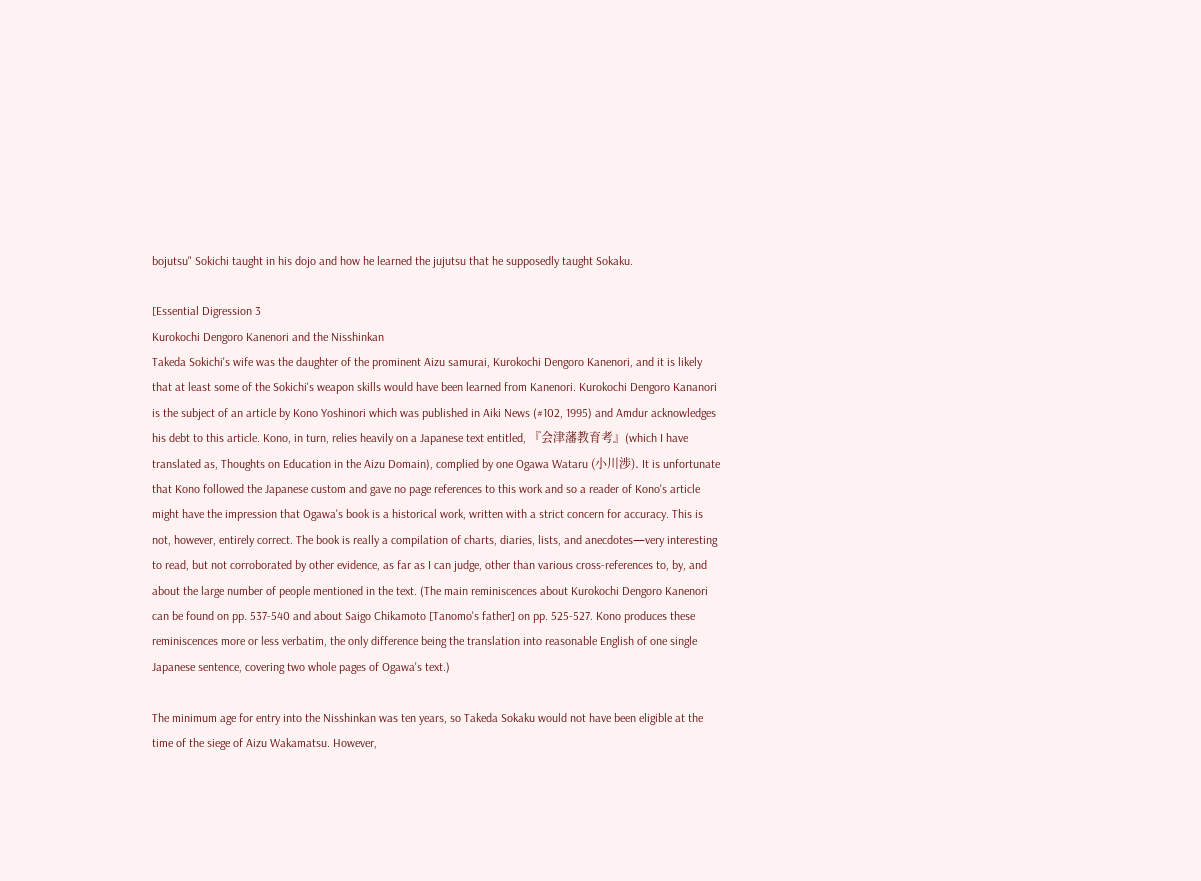bojutsu" Sokichi taught in his dojo and how he learned the jujutsu that he supposedly taught Sokaku.

[Essential Digression 3
Kurokochi Dengoro Kanenori and the Nisshinkan
Takeda Sokichi's wife was the daughter of the prominent Aizu samurai, Kurokochi Dengoro Kanenori, and it is likely that at least some of the Sokichi's weapon skills would have been learned from Kanenori. Kurokochi Dengoro Kananori is the subject of an article by Kono Yoshinori which was published in Aiki News (#102, 1995) and Amdur acknowledges his debt to this article. Kono, in turn, relies heavily on a Japanese text entitled, 『会津藩教育考』(which I have translated as, Thoughts on Education in the Aizu Domain), complied by one Ogawa Wataru (小川渉). It is unfortunate that Kono followed the Japanese custom and gave no page references to this work and so a reader of Kono's article might have the impression that Ogawa's book is a historical work, written with a strict concern for accuracy. This is not, however, entirely correct. The book is really a compilation of charts, diaries, lists, and anecdotes—very interesting to read, but not corroborated by other evidence, as far as I can judge, other than various cross-references to, by, and about the large number of people mentioned in the text. (The main reminiscences about Kurokochi Dengoro Kanenori can be found on pp. 537-540 and about Saigo Chikamoto [Tanomo's father] on pp. 525-527. Kono produces these reminiscences more or less verbatim, the only difference being the translation into reasonable English of one single Japanese sentence, covering two whole pages of Ogawa's text.)

The minimum age for entry into the Nisshinkan was ten years, so Takeda Sokaku would not have been eligible at the time of the siege of Aizu Wakamatsu. However,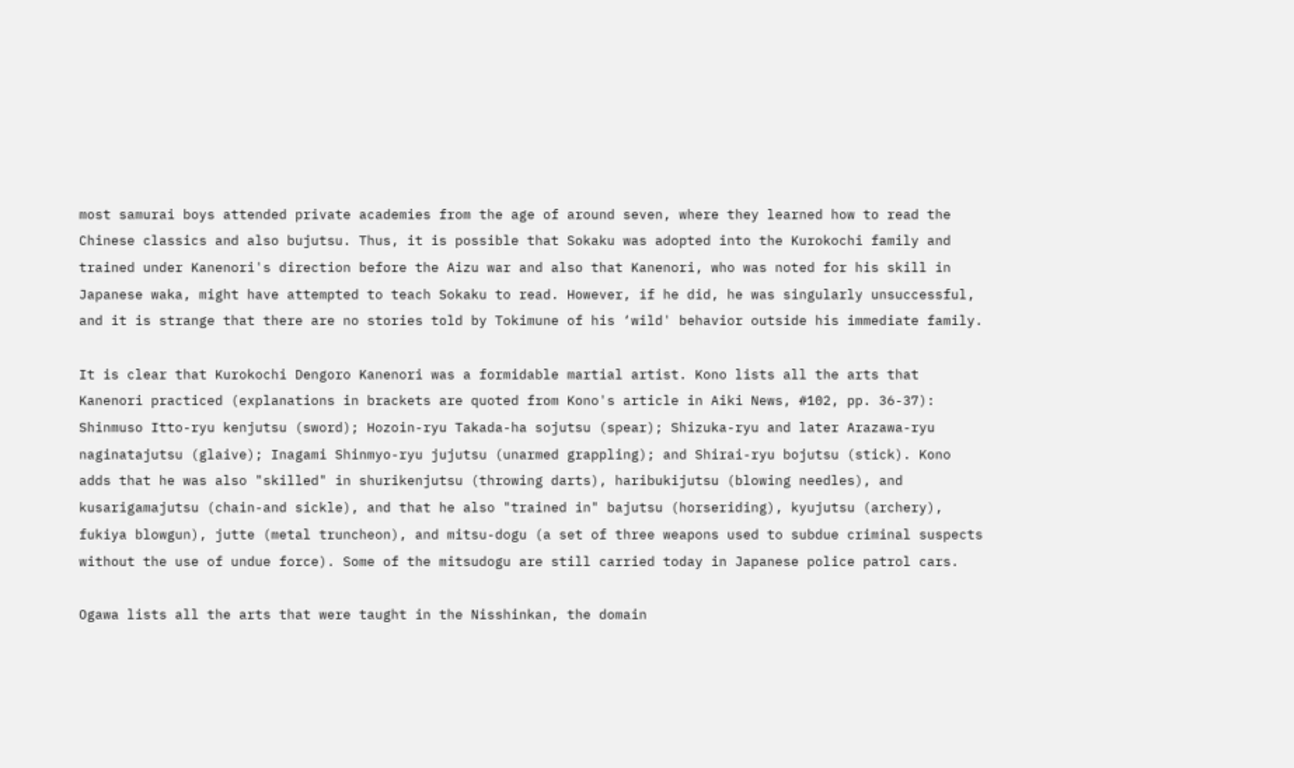most samurai boys attended private academies from the age of around seven, where they learned how to read the Chinese classics and also bujutsu. Thus, it is possible that Sokaku was adopted into the Kurokochi family and trained under Kanenori's direction before the Aizu war and also that Kanenori, who was noted for his skill in Japanese waka, might have attempted to teach Sokaku to read. However, if he did, he was singularly unsuccessful, and it is strange that there are no stories told by Tokimune of his ‘wild' behavior outside his immediate family.

It is clear that Kurokochi Dengoro Kanenori was a formidable martial artist. Kono lists all the arts that Kanenori practiced (explanations in brackets are quoted from Kono's article in Aiki News, #102, pp. 36-37): Shinmuso Itto-ryu kenjutsu (sword); Hozoin-ryu Takada-ha sojutsu (spear); Shizuka-ryu and later Arazawa-ryu naginatajutsu (glaive); Inagami Shinmyo-ryu jujutsu (unarmed grappling); and Shirai-ryu bojutsu (stick). Kono adds that he was also "skilled" in shurikenjutsu (throwing darts), haribukijutsu (blowing needles), and kusarigamajutsu (chain-and sickle), and that he also "trained in" bajutsu (horseriding), kyujutsu (archery), fukiya blowgun), jutte (metal truncheon), and mitsu-dogu (a set of three weapons used to subdue criminal suspects without the use of undue force). Some of the mitsudogu are still carried today in Japanese police patrol cars.

Ogawa lists all the arts that were taught in the Nisshinkan, the domain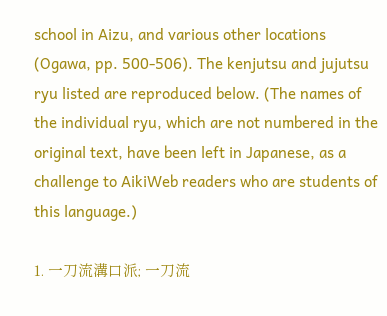school in Aizu, and various other locations (Ogawa, pp. 500-506). The kenjutsu and jujutsu ryu listed are reproduced below. (The names of the individual ryu, which are not numbered in the original text, have been left in Japanese, as a challenge to AikiWeb readers who are students of this language.)

1. 一刀流溝口派; 一刀流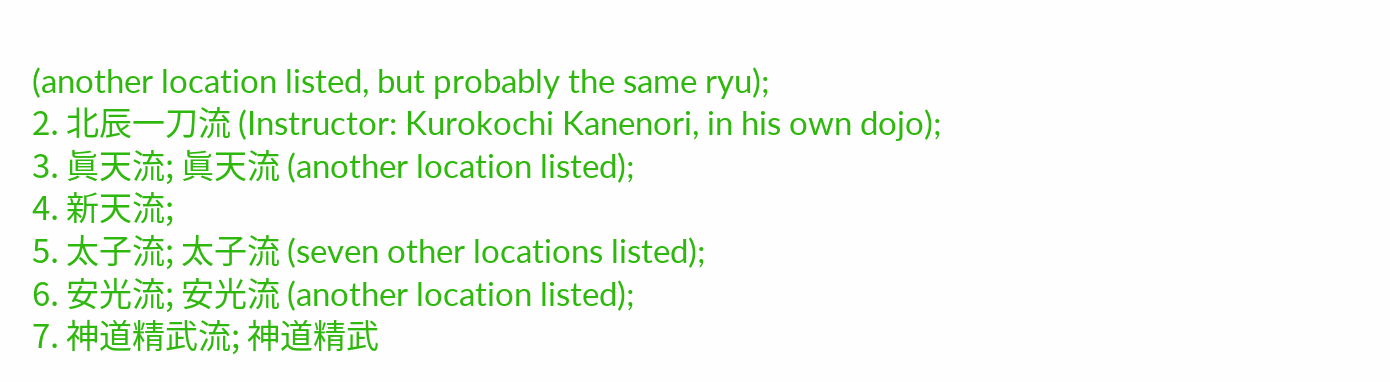(another location listed, but probably the same ryu);
2. 北辰一刀流 (Instructor: Kurokochi Kanenori, in his own dojo);
3. 眞天流; 眞天流 (another location listed);
4. 新天流;
5. 太子流; 太子流 (seven other locations listed);
6. 安光流; 安光流 (another location listed);
7. 神道精武流; 神道精武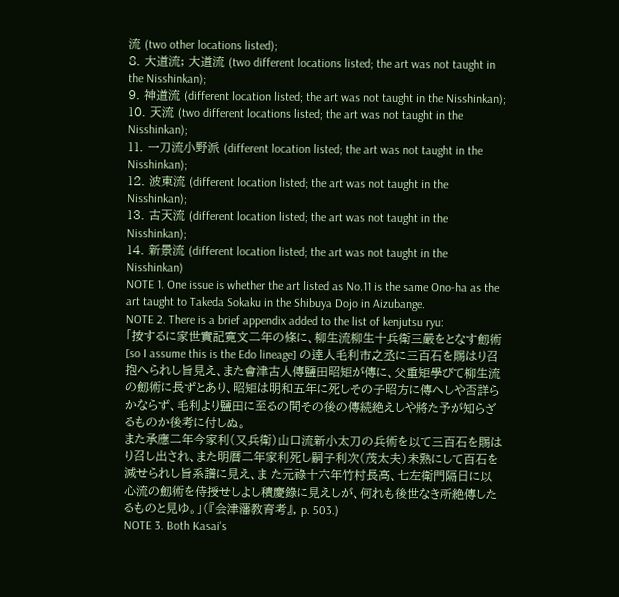流 (two other locations listed);
8. 大道流; 大道流 (two different locations listed; the art was not taught in the Nisshinkan);
9. 神道流 (different location listed; the art was not taught in the Nisshinkan);
10. 天流 (two different locations listed; the art was not taught in the Nisshinkan);
11. 一刀流小野派 (different location listed; the art was not taught in the Nisshinkan);
12. 波東流 (different location listed; the art was not taught in the Nisshinkan);
13. 古天流 (different location listed; the art was not taught in the Nisshinkan);
14. 新景流 (different location listed; the art was not taught in the Nisshinkan)
NOTE 1. One issue is whether the art listed as No.11 is the same Ono-ha as the art taught to Takeda Sokaku in the Shibuya Dojo in Aizubange.
NOTE 2. There is a brief appendix added to the list of kenjutsu ryu:
「按するに家世實記寛文二年の條に、柳生流柳生十兵衛三嚴をとなす劔術[so I assume this is the Edo lineage] の逹人毛利市之丞に三百石を賜はり召抱へられし旨見え、また會津古人傳鹽田昭矩が傳に、父重矩學びて柳生流の劔術に長ずとあり、昭矩は明和五年に死しその子昭方に傳へしや否詳らかならず、毛利より鹽田に至るの間その後の傳続絶えしや將た予が知らざるものか後考に付しぬ。
また承應二年今家利(又兵衛)山口流新小太刀の兵術を以て三百石を賜はり召し出され、また明暦二年家利死し嗣子利次(茂太夫)未熟にして百石を減せられし旨系譜に見え、ま た元祿十六年竹村長高、七左衛門隔日に以心流の劔術を侍授せしよし積慶錄に見えしが、何れも後世なき所絶傳したるものと見ゆ。」(『会津藩教育考』, p. 503.)
NOTE 3. Both Kasai's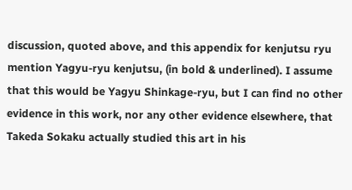discussion, quoted above, and this appendix for kenjutsu ryu mention Yagyu-ryu kenjutsu, (in bold & underlined). I assume that this would be Yagyu Shinkage-ryu, but I can find no other evidence in this work, nor any other evidence elsewhere, that Takeda Sokaku actually studied this art in his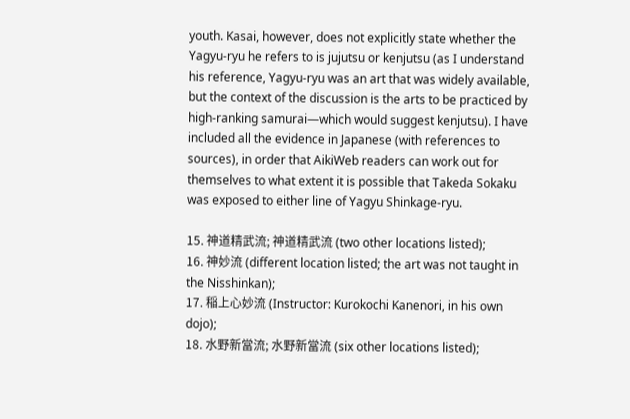youth. Kasai, however, does not explicitly state whether the Yagyu-ryu he refers to is jujutsu or kenjutsu (as I understand his reference, Yagyu-ryu was an art that was widely available, but the context of the discussion is the arts to be practiced by high-ranking samurai—which would suggest kenjutsu). I have included all the evidence in Japanese (with references to sources), in order that AikiWeb readers can work out for themselves to what extent it is possible that Takeda Sokaku was exposed to either line of Yagyu Shinkage-ryu.

15. 神道精武流; 神道精武流 (two other locations listed);
16. 神妙流 (different location listed; the art was not taught in the Nisshinkan);
17. 稲上心妙流 (Instructor: Kurokochi Kanenori, in his own dojo);
18. 水野新當流; 水野新當流 (six other locations listed);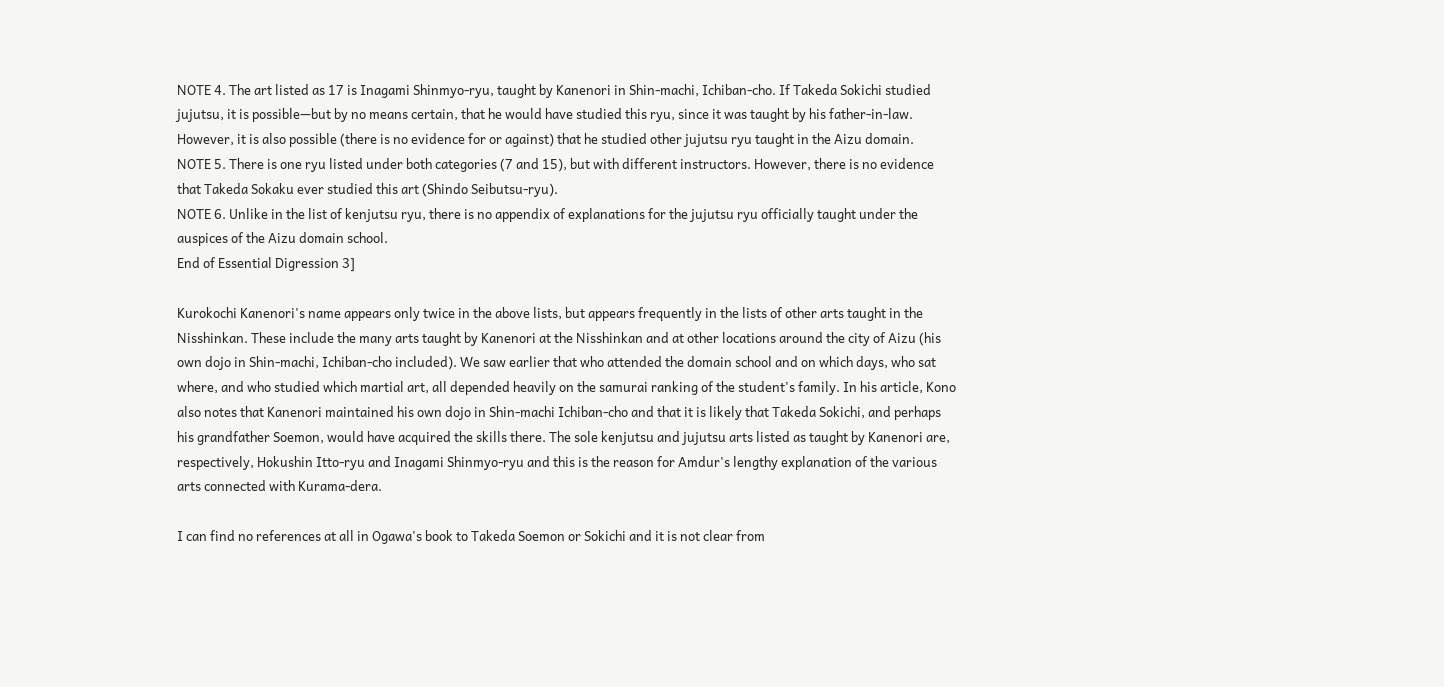NOTE 4. The art listed as 17 is Inagami Shinmyo-ryu, taught by Kanenori in Shin-machi, Ichiban-cho. If Takeda Sokichi studied jujutsu, it is possible—but by no means certain, that he would have studied this ryu, since it was taught by his father-in-law. However, it is also possible (there is no evidence for or against) that he studied other jujutsu ryu taught in the Aizu domain.
NOTE 5. There is one ryu listed under both categories (7 and 15), but with different instructors. However, there is no evidence that Takeda Sokaku ever studied this art (Shindo Seibutsu-ryu).
NOTE 6. Unlike in the list of kenjutsu ryu, there is no appendix of explanations for the jujutsu ryu officially taught under the auspices of the Aizu domain school.
End of Essential Digression 3]

Kurokochi Kanenori's name appears only twice in the above lists, but appears frequently in the lists of other arts taught in the Nisshinkan. These include the many arts taught by Kanenori at the Nisshinkan and at other locations around the city of Aizu (his own dojo in Shin-machi, Ichiban-cho included). We saw earlier that who attended the domain school and on which days, who sat where, and who studied which martial art, all depended heavily on the samurai ranking of the student's family. In his article, Kono also notes that Kanenori maintained his own dojo in Shin-machi Ichiban-cho and that it is likely that Takeda Sokichi, and perhaps his grandfather Soemon, would have acquired the skills there. The sole kenjutsu and jujutsu arts listed as taught by Kanenori are, respectively, Hokushin Itto-ryu and Inagami Shinmyo-ryu and this is the reason for Amdur's lengthy explanation of the various arts connected with Kurama-dera.

I can find no references at all in Ogawa's book to Takeda Soemon or Sokichi and it is not clear from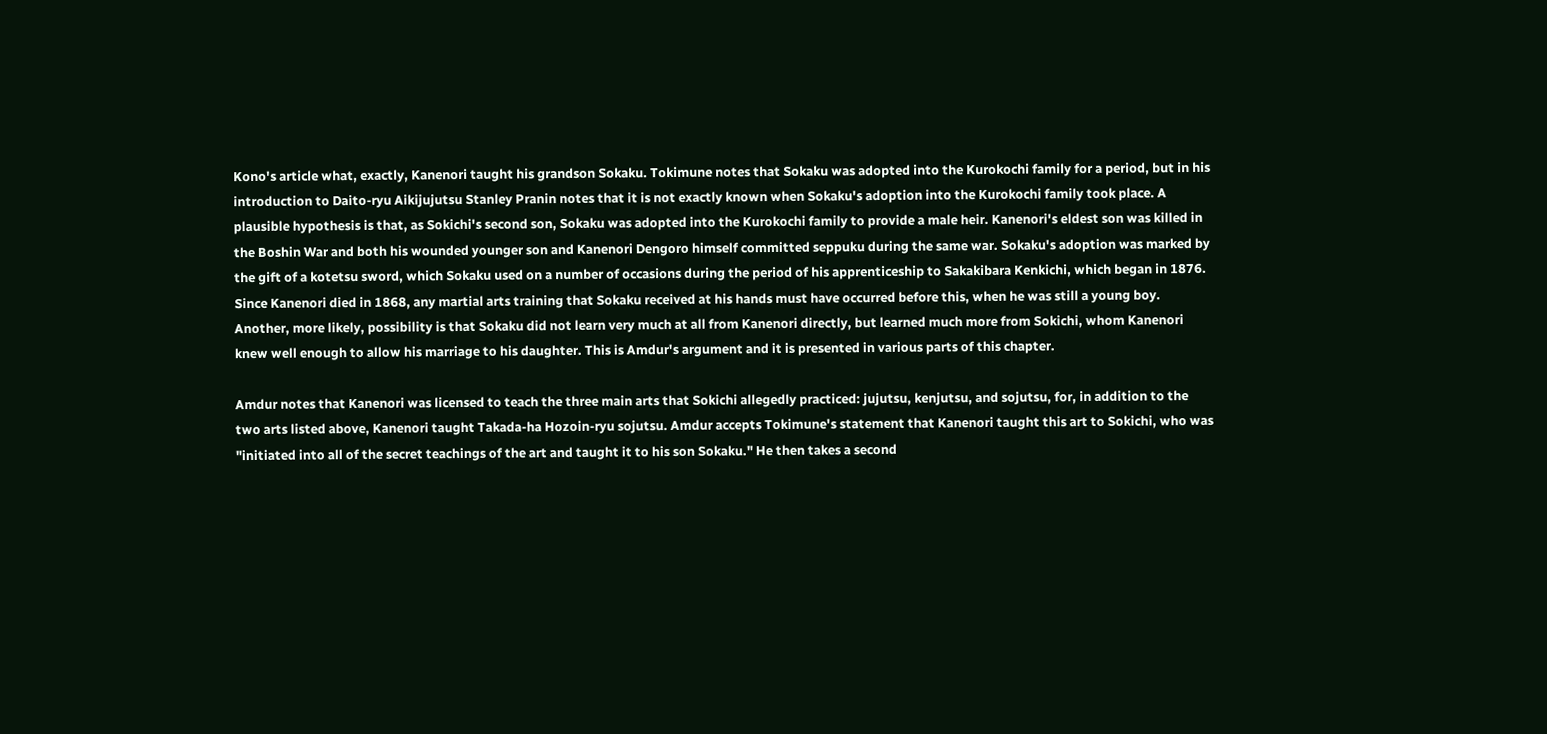Kono's article what, exactly, Kanenori taught his grandson Sokaku. Tokimune notes that Sokaku was adopted into the Kurokochi family for a period, but in his introduction to Daito-ryu Aikijujutsu Stanley Pranin notes that it is not exactly known when Sokaku's adoption into the Kurokochi family took place. A plausible hypothesis is that, as Sokichi's second son, Sokaku was adopted into the Kurokochi family to provide a male heir. Kanenori's eldest son was killed in the Boshin War and both his wounded younger son and Kanenori Dengoro himself committed seppuku during the same war. Sokaku's adoption was marked by the gift of a kotetsu sword, which Sokaku used on a number of occasions during the period of his apprenticeship to Sakakibara Kenkichi, which began in 1876. Since Kanenori died in 1868, any martial arts training that Sokaku received at his hands must have occurred before this, when he was still a young boy. Another, more likely, possibility is that Sokaku did not learn very much at all from Kanenori directly, but learned much more from Sokichi, whom Kanenori knew well enough to allow his marriage to his daughter. This is Amdur's argument and it is presented in various parts of this chapter.

Amdur notes that Kanenori was licensed to teach the three main arts that Sokichi allegedly practiced: jujutsu, kenjutsu, and sojutsu, for, in addition to the two arts listed above, Kanenori taught Takada-ha Hozoin-ryu sojutsu. Amdur accepts Tokimune's statement that Kanenori taught this art to Sokichi, who was "initiated into all of the secret teachings of the art and taught it to his son Sokaku." He then takes a second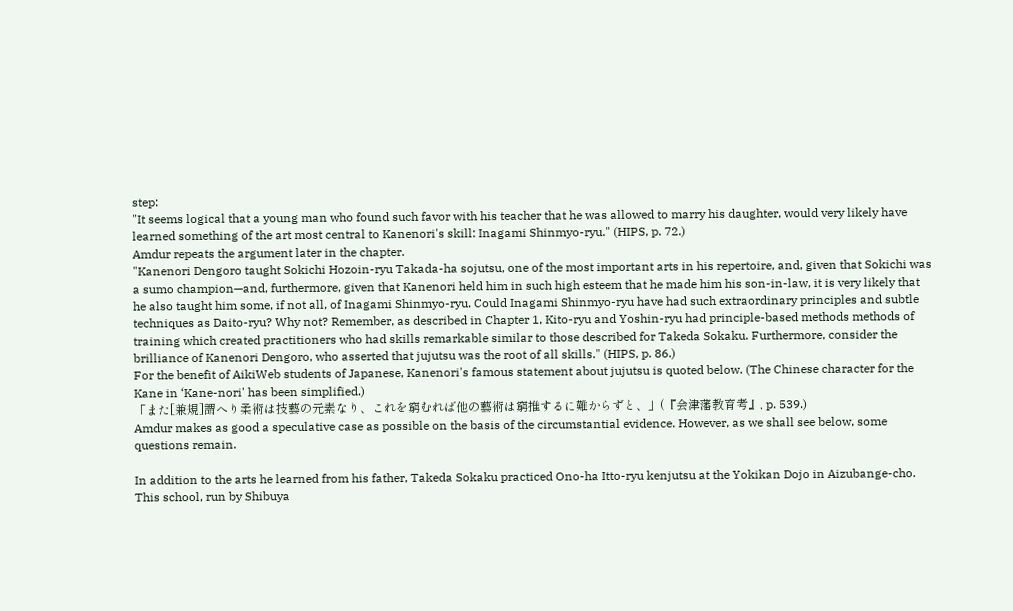step:
"It seems logical that a young man who found such favor with his teacher that he was allowed to marry his daughter, would very likely have learned something of the art most central to Kanenori's skill: Inagami Shinmyo-ryu." (HIPS, p. 72.)
Amdur repeats the argument later in the chapter.
"Kanenori Dengoro taught Sokichi Hozoin-ryu Takada-ha sojutsu, one of the most important arts in his repertoire, and, given that Sokichi was a sumo champion—and, furthermore, given that Kanenori held him in such high esteem that he made him his son-in-law, it is very likely that he also taught him some, if not all, of Inagami Shinmyo-ryu. Could Inagami Shinmyo-ryu have had such extraordinary principles and subtle techniques as Daito-ryu? Why not? Remember, as described in Chapter 1, Kito-ryu and Yoshin-ryu had principle-based methods methods of training which created practitioners who had skills remarkable similar to those described for Takeda Sokaku. Furthermore, consider the brilliance of Kanenori Dengoro, who asserted that jujutsu was the root of all skills." (HIPS, p. 86.)
For the benefit of AikiWeb students of Japanese, Kanenori's famous statement about jujutsu is quoted below. (The Chinese character for the Kane in ‘Kane-nori' has been simplified.)
「また[兼規]謂へり柔術は技藝の元素なり、これを窮むれば他の藝術は窮推するに難からずと、」(『会津藩教育考』, p. 539.)
Amdur makes as good a speculative case as possible on the basis of the circumstantial evidence. However, as we shall see below, some questions remain.

In addition to the arts he learned from his father, Takeda Sokaku practiced Ono-ha Itto-ryu kenjutsu at the Yokikan Dojo in Aizubange-cho. This school, run by Shibuya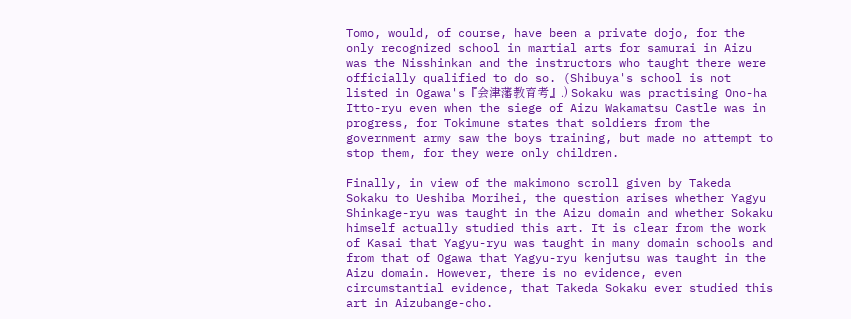Tomo, would, of course, have been a private dojo, for the only recognized school in martial arts for samurai in Aizu was the Nisshinkan and the instructors who taught there were officially qualified to do so. (Shibuya's school is not listed in Ogawa's『会津藩教育考』.) Sokaku was practising Ono-ha Itto-ryu even when the siege of Aizu Wakamatsu Castle was in progress, for Tokimune states that soldiers from the government army saw the boys training, but made no attempt to stop them, for they were only children.

Finally, in view of the makimono scroll given by Takeda Sokaku to Ueshiba Morihei, the question arises whether Yagyu Shinkage-ryu was taught in the Aizu domain and whether Sokaku himself actually studied this art. It is clear from the work of Kasai that Yagyu-ryu was taught in many domain schools and from that of Ogawa that Yagyu-ryu kenjutsu was taught in the Aizu domain. However, there is no evidence, even circumstantial evidence, that Takeda Sokaku ever studied this art in Aizubange-cho.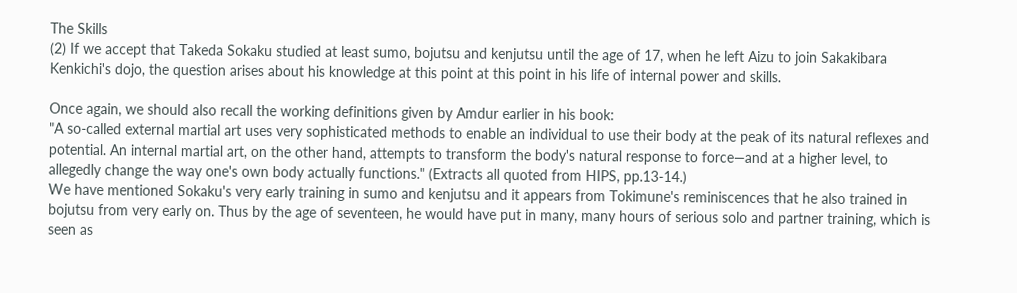The Skills
(2) If we accept that Takeda Sokaku studied at least sumo, bojutsu and kenjutsu until the age of 17, when he left Aizu to join Sakakibara Kenkichi's dojo, the question arises about his knowledge at this point at this point in his life of internal power and skills.

Once again, we should also recall the working definitions given by Amdur earlier in his book:
"A so-called external martial art uses very sophisticated methods to enable an individual to use their body at the peak of its natural reflexes and potential. An internal martial art, on the other hand, attempts to transform the body's natural response to force—and at a higher level, to allegedly change the way one's own body actually functions." (Extracts all quoted from HIPS, pp.13-14.)
We have mentioned Sokaku's very early training in sumo and kenjutsu and it appears from Tokimune's reminiscences that he also trained in bojutsu from very early on. Thus by the age of seventeen, he would have put in many, many hours of serious solo and partner training, which is seen as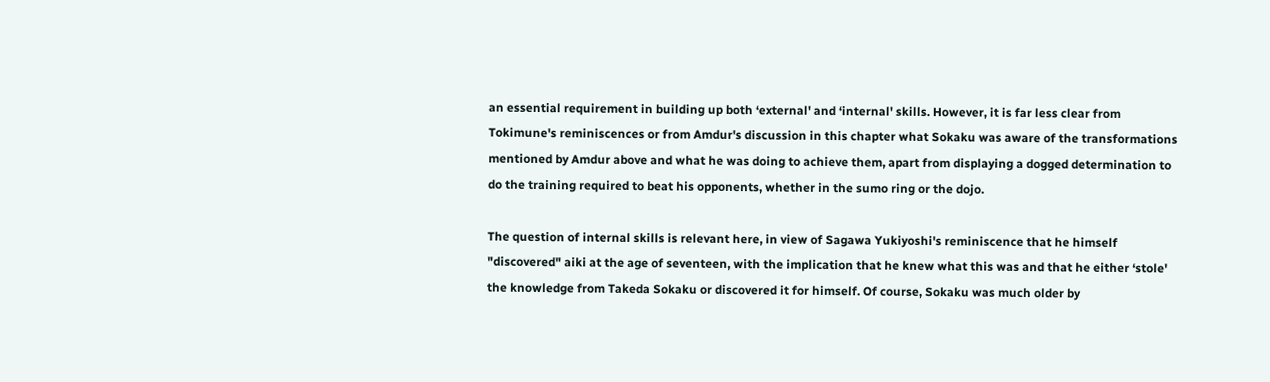an essential requirement in building up both ‘external' and ‘internal' skills. However, it is far less clear from Tokimune's reminiscences or from Amdur's discussion in this chapter what Sokaku was aware of the transformations mentioned by Amdur above and what he was doing to achieve them, apart from displaying a dogged determination to do the training required to beat his opponents, whether in the sumo ring or the dojo.

The question of internal skills is relevant here, in view of Sagawa Yukiyoshi's reminiscence that he himself "discovered" aiki at the age of seventeen, with the implication that he knew what this was and that he either ‘stole' the knowledge from Takeda Sokaku or discovered it for himself. Of course, Sokaku was much older by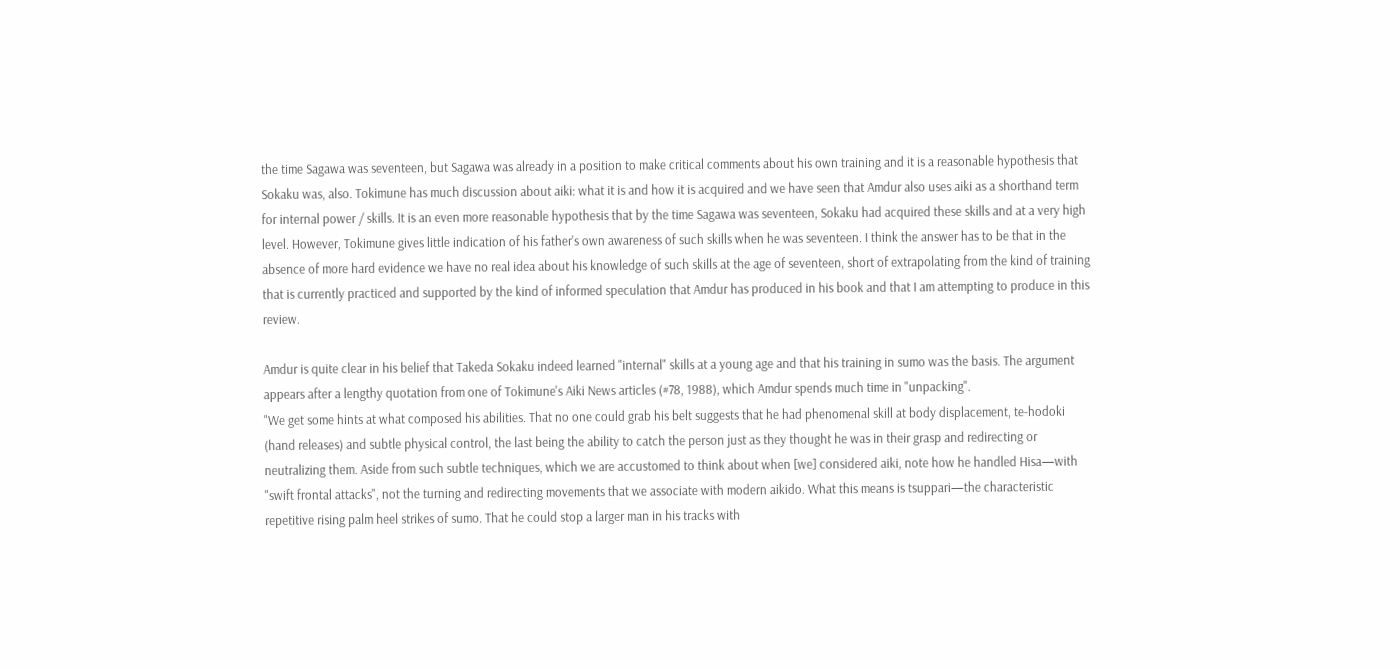the time Sagawa was seventeen, but Sagawa was already in a position to make critical comments about his own training and it is a reasonable hypothesis that Sokaku was, also. Tokimune has much discussion about aiki: what it is and how it is acquired and we have seen that Amdur also uses aiki as a shorthand term for internal power / skills. It is an even more reasonable hypothesis that by the time Sagawa was seventeen, Sokaku had acquired these skills and at a very high level. However, Tokimune gives little indication of his father's own awareness of such skills when he was seventeen. I think the answer has to be that in the absence of more hard evidence we have no real idea about his knowledge of such skills at the age of seventeen, short of extrapolating from the kind of training that is currently practiced and supported by the kind of informed speculation that Amdur has produced in his book and that I am attempting to produce in this review.

Amdur is quite clear in his belief that Takeda Sokaku indeed learned "internal" skills at a young age and that his training in sumo was the basis. The argument appears after a lengthy quotation from one of Tokimune's Aiki News articles (#78, 1988), which Amdur spends much time in "unpacking".
"We get some hints at what composed his abilities. That no one could grab his belt suggests that he had phenomenal skill at body displacement, te-hodoki (hand releases) and subtle physical control, the last being the ability to catch the person just as they thought he was in their grasp and redirecting or neutralizing them. Aside from such subtle techniques, which we are accustomed to think about when [we] considered aiki, note how he handled Hisa—with "swift frontal attacks", not the turning and redirecting movements that we associate with modern aikido. What this means is tsuppari—the characteristic repetitive rising palm heel strikes of sumo. That he could stop a larger man in his tracks with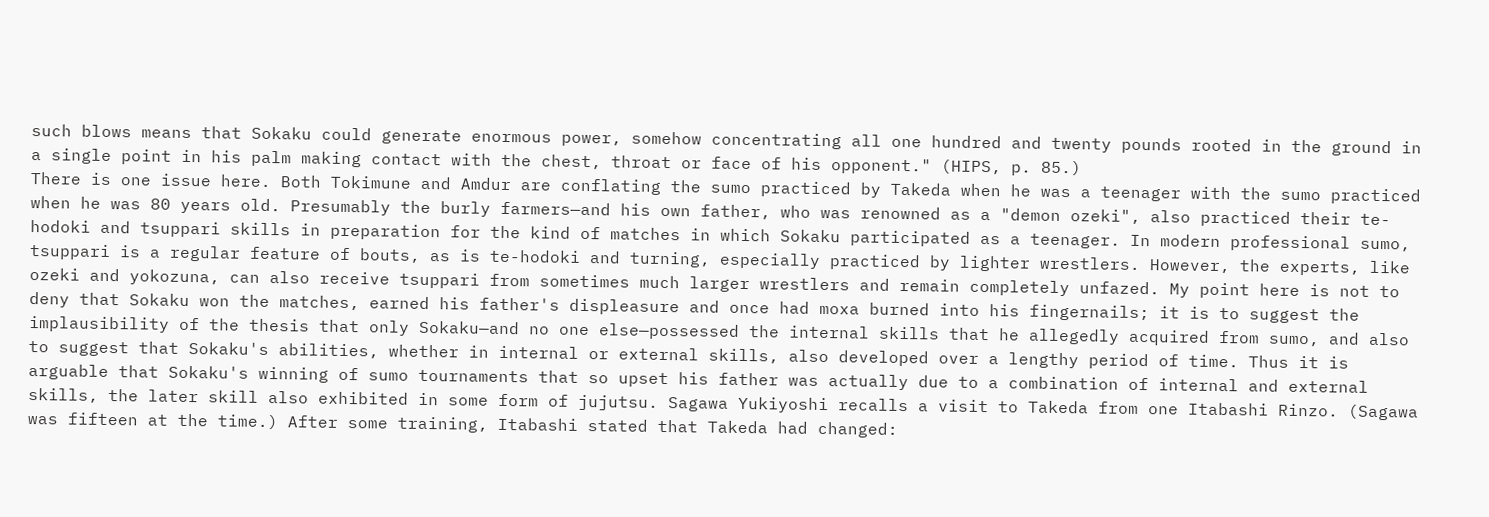such blows means that Sokaku could generate enormous power, somehow concentrating all one hundred and twenty pounds rooted in the ground in a single point in his palm making contact with the chest, throat or face of his opponent." (HIPS, p. 85.)
There is one issue here. Both Tokimune and Amdur are conflating the sumo practiced by Takeda when he was a teenager with the sumo practiced when he was 80 years old. Presumably the burly farmers—and his own father, who was renowned as a "demon ozeki", also practiced their te-hodoki and tsuppari skills in preparation for the kind of matches in which Sokaku participated as a teenager. In modern professional sumo, tsuppari is a regular feature of bouts, as is te-hodoki and turning, especially practiced by lighter wrestlers. However, the experts, like ozeki and yokozuna, can also receive tsuppari from sometimes much larger wrestlers and remain completely unfazed. My point here is not to deny that Sokaku won the matches, earned his father's displeasure and once had moxa burned into his fingernails; it is to suggest the implausibility of the thesis that only Sokaku—and no one else—possessed the internal skills that he allegedly acquired from sumo, and also to suggest that Sokaku's abilities, whether in internal or external skills, also developed over a lengthy period of time. Thus it is arguable that Sokaku's winning of sumo tournaments that so upset his father was actually due to a combination of internal and external skills, the later skill also exhibited in some form of jujutsu. Sagawa Yukiyoshi recalls a visit to Takeda from one Itabashi Rinzo. (Sagawa was fifteen at the time.) After some training, Itabashi stated that Takeda had changed: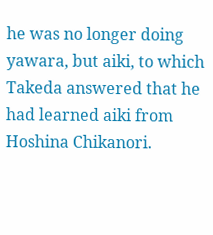he was no longer doing yawara, but aiki, to which Takeda answered that he had learned aiki from Hoshina Chikanori.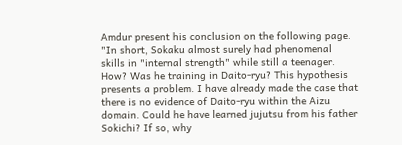Amdur present his conclusion on the following page.
"In short, Sokaku almost surely had phenomenal skills in "internal strength" while still a teenager. How? Was he training in Daito-ryu? This hypothesis presents a problem. I have already made the case that there is no evidence of Daito-ryu within the Aizu domain. Could he have learned jujutsu from his father Sokichi? If so, why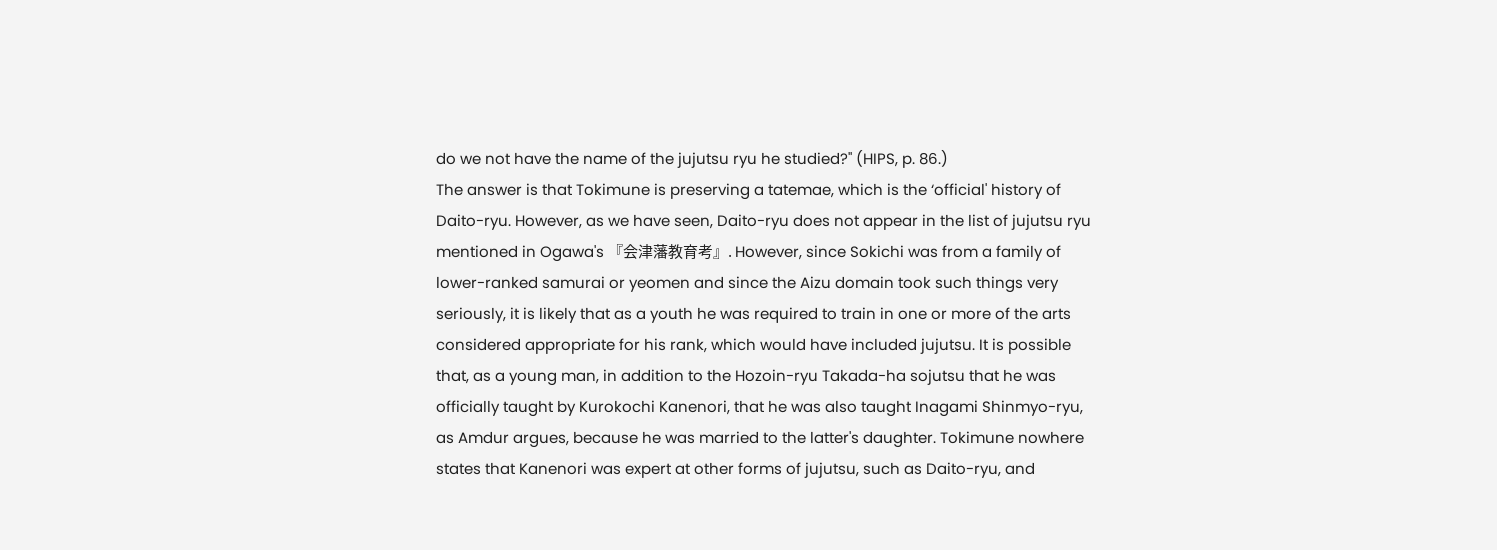do we not have the name of the jujutsu ryu he studied?" (HIPS, p. 86.)
The answer is that Tokimune is preserving a tatemae, which is the ‘official' history of Daito-ryu. However, as we have seen, Daito-ryu does not appear in the list of jujutsu ryu mentioned in Ogawa's 『会津藩教育考』. However, since Sokichi was from a family of lower-ranked samurai or yeomen and since the Aizu domain took such things very seriously, it is likely that as a youth he was required to train in one or more of the arts considered appropriate for his rank, which would have included jujutsu. It is possible that, as a young man, in addition to the Hozoin-ryu Takada-ha sojutsu that he was officially taught by Kurokochi Kanenori, that he was also taught Inagami Shinmyo-ryu, as Amdur argues, because he was married to the latter's daughter. Tokimune nowhere states that Kanenori was expert at other forms of jujutsu, such as Daito-ryu, and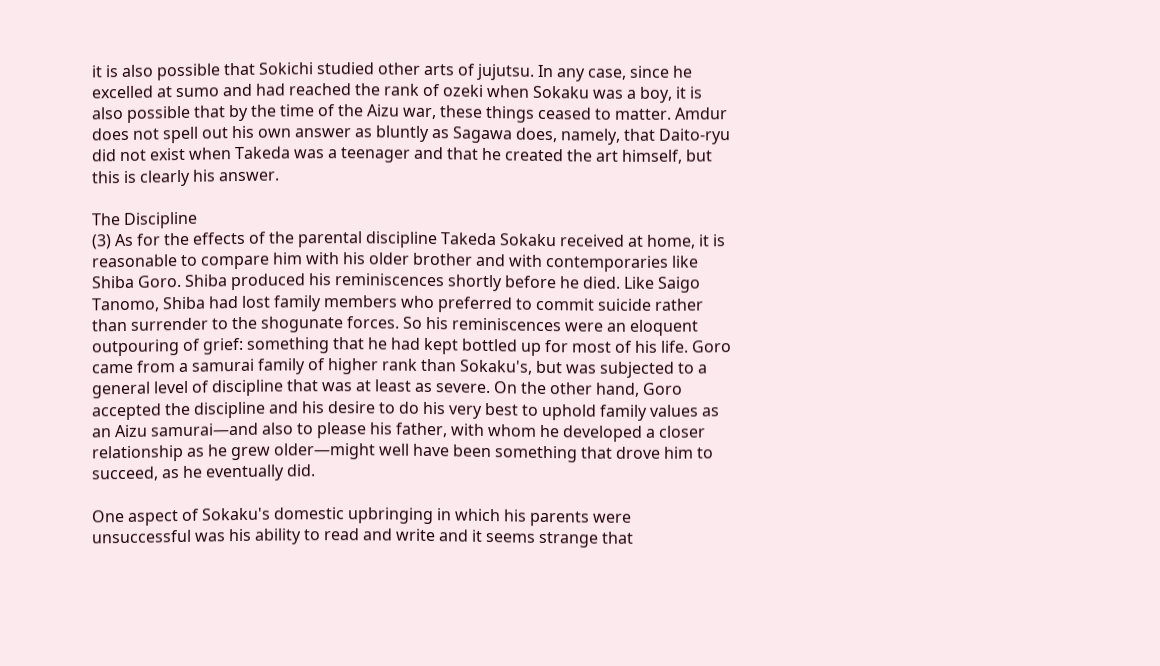it is also possible that Sokichi studied other arts of jujutsu. In any case, since he excelled at sumo and had reached the rank of ozeki when Sokaku was a boy, it is also possible that by the time of the Aizu war, these things ceased to matter. Amdur does not spell out his own answer as bluntly as Sagawa does, namely, that Daito-ryu did not exist when Takeda was a teenager and that he created the art himself, but this is clearly his answer.

The Discipline
(3) As for the effects of the parental discipline Takeda Sokaku received at home, it is reasonable to compare him with his older brother and with contemporaries like Shiba Goro. Shiba produced his reminiscences shortly before he died. Like Saigo Tanomo, Shiba had lost family members who preferred to commit suicide rather than surrender to the shogunate forces. So his reminiscences were an eloquent outpouring of grief: something that he had kept bottled up for most of his life. Goro came from a samurai family of higher rank than Sokaku's, but was subjected to a general level of discipline that was at least as severe. On the other hand, Goro accepted the discipline and his desire to do his very best to uphold family values as an Aizu samurai—and also to please his father, with whom he developed a closer relationship as he grew older—might well have been something that drove him to succeed, as he eventually did.

One aspect of Sokaku's domestic upbringing in which his parents were unsuccessful was his ability to read and write and it seems strange that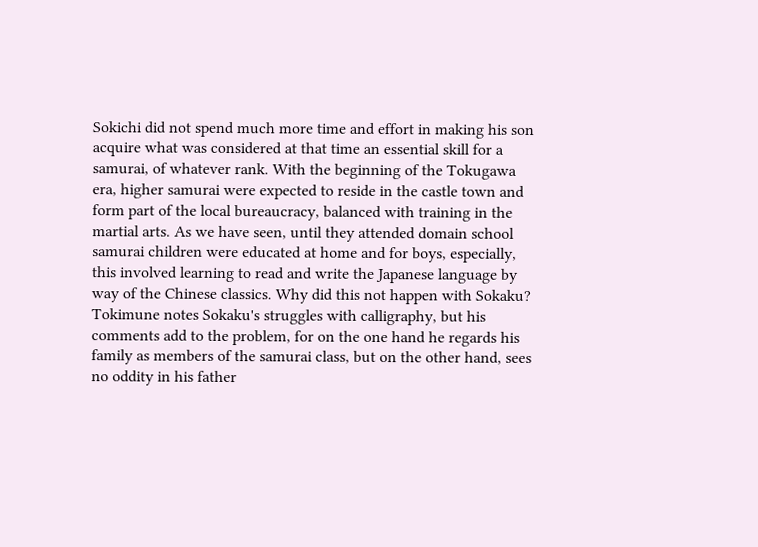Sokichi did not spend much more time and effort in making his son acquire what was considered at that time an essential skill for a samurai, of whatever rank. With the beginning of the Tokugawa era, higher samurai were expected to reside in the castle town and form part of the local bureaucracy, balanced with training in the martial arts. As we have seen, until they attended domain school samurai children were educated at home and for boys, especially, this involved learning to read and write the Japanese language by way of the Chinese classics. Why did this not happen with Sokaku? Tokimune notes Sokaku's struggles with calligraphy, but his comments add to the problem, for on the one hand he regards his family as members of the samurai class, but on the other hand, sees no oddity in his father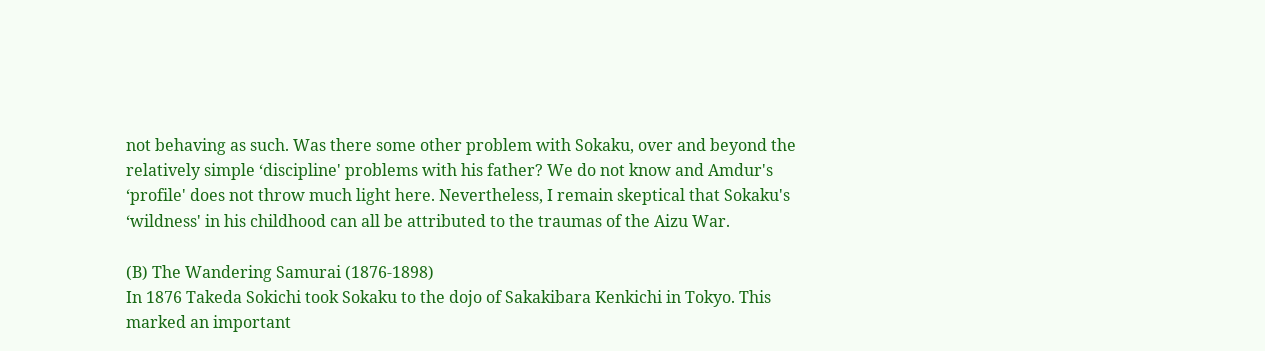not behaving as such. Was there some other problem with Sokaku, over and beyond the relatively simple ‘discipline' problems with his father? We do not know and Amdur's ‘profile' does not throw much light here. Nevertheless, I remain skeptical that Sokaku's ‘wildness' in his childhood can all be attributed to the traumas of the Aizu War.

(B) The Wandering Samurai (1876-1898)
In 1876 Takeda Sokichi took Sokaku to the dojo of Sakakibara Kenkichi in Tokyo. This marked an important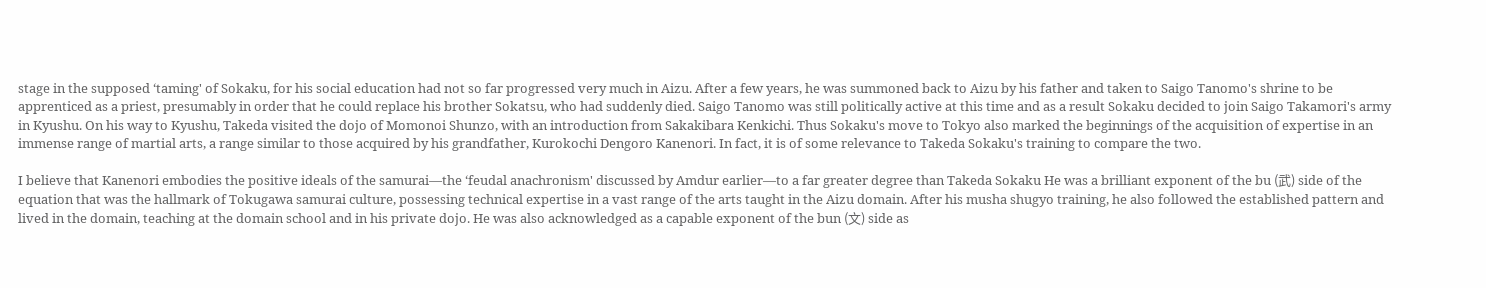stage in the supposed ‘taming' of Sokaku, for his social education had not so far progressed very much in Aizu. After a few years, he was summoned back to Aizu by his father and taken to Saigo Tanomo's shrine to be apprenticed as a priest, presumably in order that he could replace his brother Sokatsu, who had suddenly died. Saigo Tanomo was still politically active at this time and as a result Sokaku decided to join Saigo Takamori's army in Kyushu. On his way to Kyushu, Takeda visited the dojo of Momonoi Shunzo, with an introduction from Sakakibara Kenkichi. Thus Sokaku's move to Tokyo also marked the beginnings of the acquisition of expertise in an immense range of martial arts, a range similar to those acquired by his grandfather, Kurokochi Dengoro Kanenori. In fact, it is of some relevance to Takeda Sokaku's training to compare the two.

I believe that Kanenori embodies the positive ideals of the samurai—the ‘feudal anachronism' discussed by Amdur earlier—to a far greater degree than Takeda Sokaku He was a brilliant exponent of the bu (武) side of the equation that was the hallmark of Tokugawa samurai culture, possessing technical expertise in a vast range of the arts taught in the Aizu domain. After his musha shugyo training, he also followed the established pattern and lived in the domain, teaching at the domain school and in his private dojo. He was also acknowledged as a capable exponent of the bun (文) side as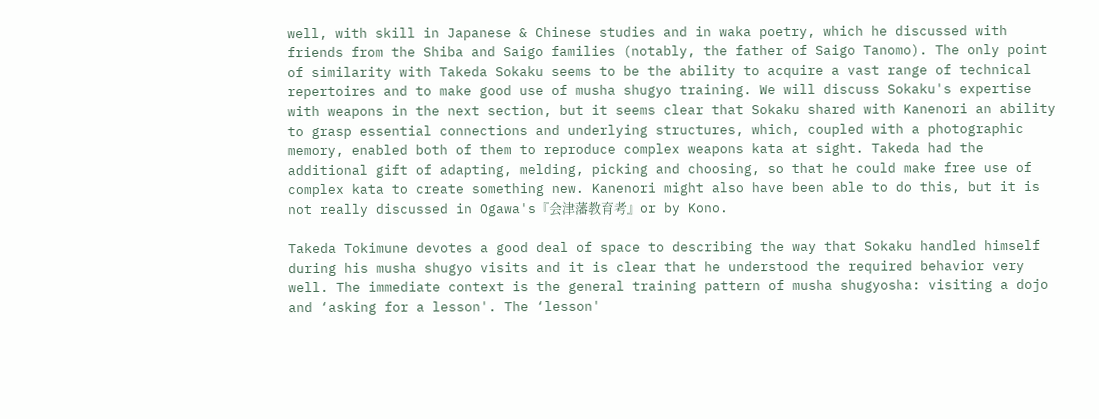well, with skill in Japanese & Chinese studies and in waka poetry, which he discussed with friends from the Shiba and Saigo families (notably, the father of Saigo Tanomo). The only point of similarity with Takeda Sokaku seems to be the ability to acquire a vast range of technical repertoires and to make good use of musha shugyo training. We will discuss Sokaku's expertise with weapons in the next section, but it seems clear that Sokaku shared with Kanenori an ability to grasp essential connections and underlying structures, which, coupled with a photographic memory, enabled both of them to reproduce complex weapons kata at sight. Takeda had the additional gift of adapting, melding, picking and choosing, so that he could make free use of complex kata to create something new. Kanenori might also have been able to do this, but it is not really discussed in Ogawa's『会津藩教育考』or by Kono.

Takeda Tokimune devotes a good deal of space to describing the way that Sokaku handled himself during his musha shugyo visits and it is clear that he understood the required behavior very well. The immediate context is the general training pattern of musha shugyosha: visiting a dojo and ‘asking for a lesson'. The ‘lesson'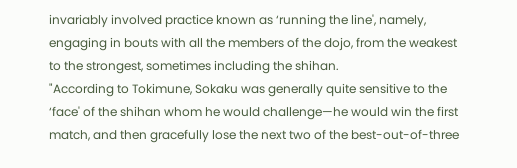invariably involved practice known as ‘running the line', namely, engaging in bouts with all the members of the dojo, from the weakest to the strongest, sometimes including the shihan.
"According to Tokimune, Sokaku was generally quite sensitive to the ‘face' of the shihan whom he would challenge—he would win the first match, and then gracefully lose the next two of the best-out-of-three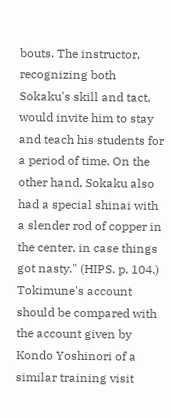bouts. The instructor, recognizing both Sokaku's skill and tact, would invite him to stay and teach his students for a period of time. On the other hand, Sokaku also had a special shinai with a slender rod of copper in the center, in case things got nasty." (HIPS. p. 104.)
Tokimune's account should be compared with the account given by Kondo Yoshinori of a similar training visit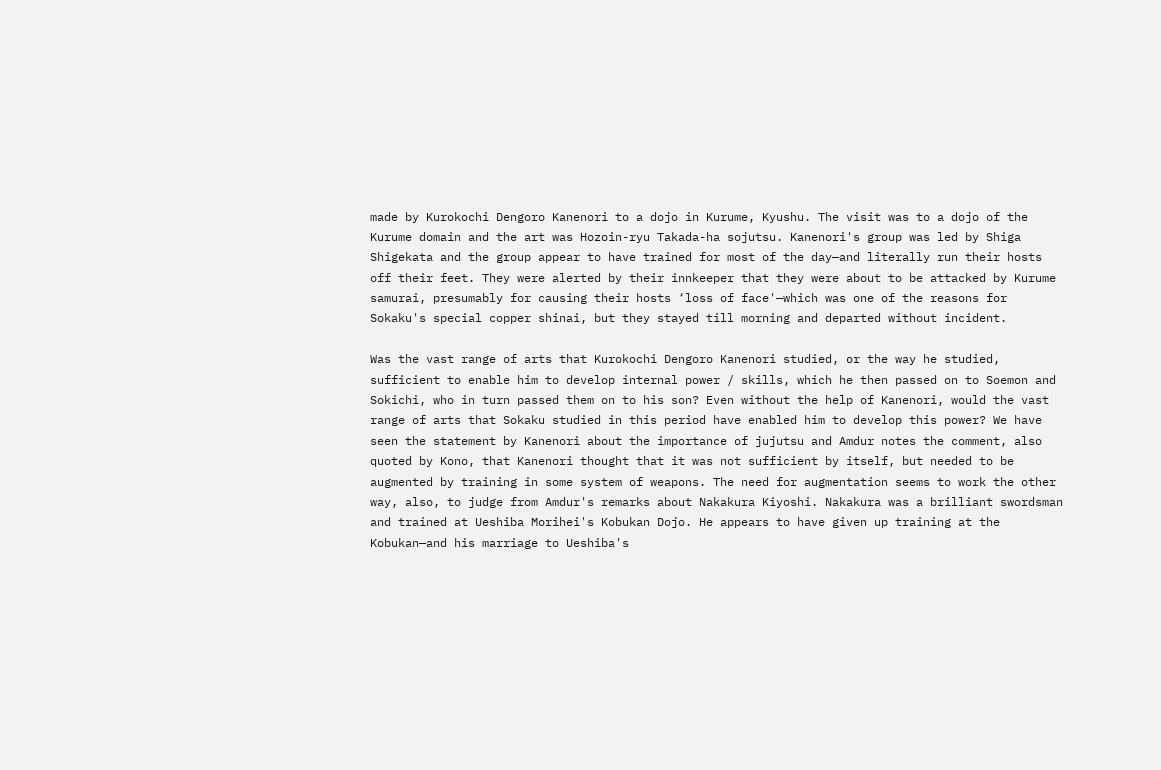made by Kurokochi Dengoro Kanenori to a dojo in Kurume, Kyushu. The visit was to a dojo of the Kurume domain and the art was Hozoin-ryu Takada-ha sojutsu. Kanenori's group was led by Shiga Shigekata and the group appear to have trained for most of the day—and literally run their hosts off their feet. They were alerted by their innkeeper that they were about to be attacked by Kurume samurai, presumably for causing their hosts ‘loss of face'—which was one of the reasons for Sokaku's special copper shinai, but they stayed till morning and departed without incident.

Was the vast range of arts that Kurokochi Dengoro Kanenori studied, or the way he studied, sufficient to enable him to develop internal power / skills, which he then passed on to Soemon and Sokichi, who in turn passed them on to his son? Even without the help of Kanenori, would the vast range of arts that Sokaku studied in this period have enabled him to develop this power? We have seen the statement by Kanenori about the importance of jujutsu and Amdur notes the comment, also quoted by Kono, that Kanenori thought that it was not sufficient by itself, but needed to be augmented by training in some system of weapons. The need for augmentation seems to work the other way, also, to judge from Amdur's remarks about Nakakura Kiyoshi. Nakakura was a brilliant swordsman and trained at Ueshiba Morihei's Kobukan Dojo. He appears to have given up training at the Kobukan—and his marriage to Ueshiba's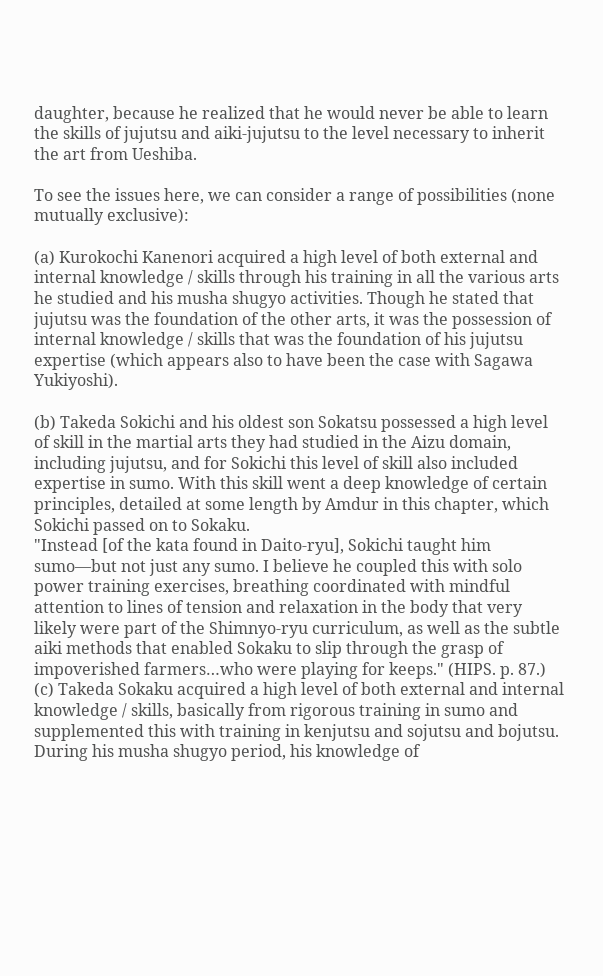daughter, because he realized that he would never be able to learn the skills of jujutsu and aiki-jujutsu to the level necessary to inherit the art from Ueshiba.

To see the issues here, we can consider a range of possibilities (none mutually exclusive):

(a) Kurokochi Kanenori acquired a high level of both external and internal knowledge / skills through his training in all the various arts he studied and his musha shugyo activities. Though he stated that jujutsu was the foundation of the other arts, it was the possession of internal knowledge / skills that was the foundation of his jujutsu expertise (which appears also to have been the case with Sagawa Yukiyoshi).

(b) Takeda Sokichi and his oldest son Sokatsu possessed a high level of skill in the martial arts they had studied in the Aizu domain, including jujutsu, and for Sokichi this level of skill also included expertise in sumo. With this skill went a deep knowledge of certain principles, detailed at some length by Amdur in this chapter, which Sokichi passed on to Sokaku.
"Instead [of the kata found in Daito-ryu], Sokichi taught him sumo—but not just any sumo. I believe he coupled this with solo power training exercises, breathing coordinated with mindful attention to lines of tension and relaxation in the body that very likely were part of the Shimnyo-ryu curriculum, as well as the subtle aiki methods that enabled Sokaku to slip through the grasp of impoverished farmers…who were playing for keeps." (HIPS. p. 87.)
(c) Takeda Sokaku acquired a high level of both external and internal knowledge / skills, basically from rigorous training in sumo and supplemented this with training in kenjutsu and sojutsu and bojutsu. During his musha shugyo period, his knowledge of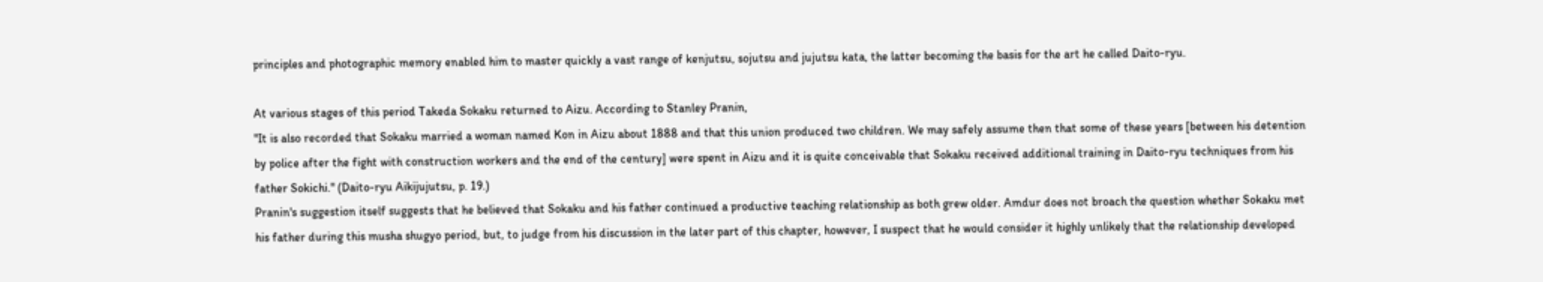principles and photographic memory enabled him to master quickly a vast range of kenjutsu, sojutsu and jujutsu kata, the latter becoming the basis for the art he called Daito-ryu.

At various stages of this period Takeda Sokaku returned to Aizu. According to Stanley Pranin,
"It is also recorded that Sokaku married a woman named Kon in Aizu about 1888 and that this union produced two children. We may safely assume then that some of these years [between his detention by police after the fight with construction workers and the end of the century] were spent in Aizu and it is quite conceivable that Sokaku received additional training in Daito-ryu techniques from his father Sokichi." (Daito-ryu Aikijujutsu, p. 19.)
Pranin's suggestion itself suggests that he believed that Sokaku and his father continued a productive teaching relationship as both grew older. Amdur does not broach the question whether Sokaku met his father during this musha shugyo period, but, to judge from his discussion in the later part of this chapter, however, I suspect that he would consider it highly unlikely that the relationship developed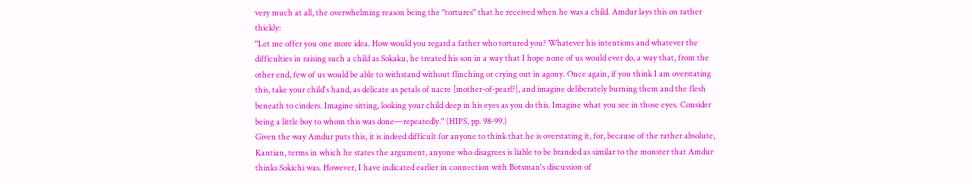very much at all, the overwhelming reason being the "tortures" that he received when he was a child. Amdur lays this on rather thickly:
"Let me offer you one more idea. How would you regard a father who tortured you? Whatever his intentions and whatever the difficulties in raising such a child as Sokaku, he treated his son in a way that I hope none of us would ever do, a way that, from the other end, few of us would be able to withstand without flinching or crying out in agony. Once again, if you think I am overstating this, take your child's hand, as delicate as petals of nacre [mother-of-pearl?], and imagine deliberately burning them and the flesh beneath to cinders. Imagine sitting, looking your child deep in his eyes as you do this. Imagine what you see in those eyes. Consider being a little boy to whom this was done—repeatedly." (HIPS, pp. 98-99.)
Given the way Amdur puts this, it is indeed difficult for anyone to think that he is overstating it, for, because of the rather absolute, Kantian, terms in which he states the argument, anyone who disagrees is liable to be branded as similar to the monster that Amdur thinks Sokichi was. However, I have indicated earlier in connection with Botsman's discussion of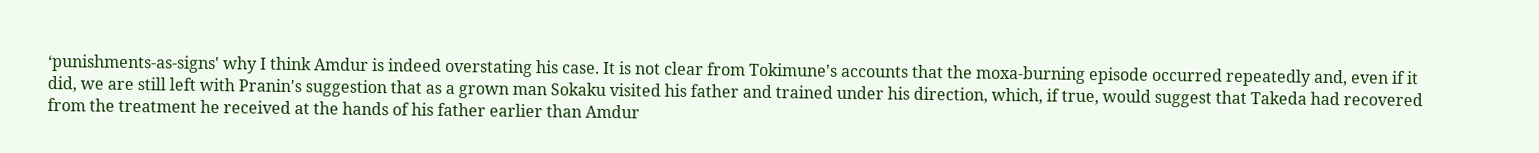‘punishments-as-signs' why I think Amdur is indeed overstating his case. It is not clear from Tokimune's accounts that the moxa-burning episode occurred repeatedly and, even if it did, we are still left with Pranin's suggestion that as a grown man Sokaku visited his father and trained under his direction, which, if true, would suggest that Takeda had recovered from the treatment he received at the hands of his father earlier than Amdur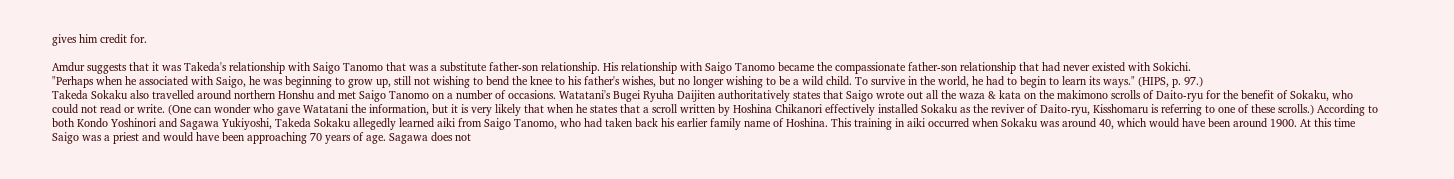gives him credit for.

Amdur suggests that it was Takeda's relationship with Saigo Tanomo that was a substitute father-son relationship. His relationship with Saigo Tanomo became the compassionate father-son relationship that had never existed with Sokichi.
"Perhaps when he associated with Saigo, he was beginning to grow up, still not wishing to bend the knee to his father's wishes, but no longer wishing to be a wild child. To survive in the world, he had to begin to learn its ways." (HIPS, p. 97.)
Takeda Sokaku also travelled around northern Honshu and met Saigo Tanomo on a number of occasions. Watatani's Bugei Ryuha Daijiten authoritatively states that Saigo wrote out all the waza & kata on the makimono scrolls of Daito-ryu for the benefit of Sokaku, who could not read or write. (One can wonder who gave Watatani the information, but it is very likely that when he states that a scroll written by Hoshina Chikanori effectively installed Sokaku as the reviver of Daito-ryu, Kisshomaru is referring to one of these scrolls.) According to both Kondo Yoshinori and Sagawa Yukiyoshi, Takeda Sokaku allegedly learned aiki from Saigo Tanomo, who had taken back his earlier family name of Hoshina. This training in aiki occurred when Sokaku was around 40, which would have been around 1900. At this time Saigo was a priest and would have been approaching 70 years of age. Sagawa does not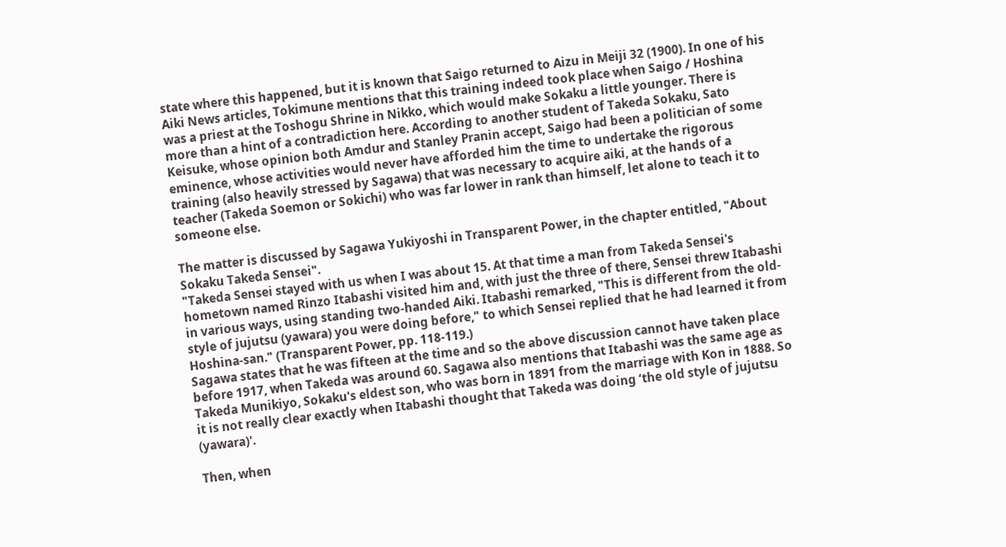state where this happened, but it is known that Saigo returned to Aizu in Meiji 32 (1900). In one of his Aiki News articles, Tokimune mentions that this training indeed took place when Saigo / Hoshina was a priest at the Toshogu Shrine in Nikko, which would make Sokaku a little younger. There is more than a hint of a contradiction here. According to another student of Takeda Sokaku, Sato Keisuke, whose opinion both Amdur and Stanley Pranin accept, Saigo had been a politician of some eminence, whose activities would never have afforded him the time to undertake the rigorous training (also heavily stressed by Sagawa) that was necessary to acquire aiki, at the hands of a teacher (Takeda Soemon or Sokichi) who was far lower in rank than himself, let alone to teach it to someone else.

The matter is discussed by Sagawa Yukiyoshi in Transparent Power, in the chapter entitled, "About Sokaku Takeda Sensei".
"Takeda Sensei stayed with us when I was about 15. At that time a man from Takeda Sensei's hometown named Rinzo Itabashi visited him and, with just the three of there, Sensei threw Itabashi in various ways, using standing two-handed Aiki. Itabashi remarked, "This is different from the old-style of jujutsu (yawara) you were doing before," to which Sensei replied that he had learned it from Hoshina-san." (Transparent Power, pp. 118-119.)
Sagawa states that he was fifteen at the time and so the above discussion cannot have taken place before 1917, when Takeda was around 60. Sagawa also mentions that Itabashi was the same age as Takeda Munikiyo, Sokaku's eldest son, who was born in 1891 from the marriage with Kon in 1888. So it is not really clear exactly when Itabashi thought that Takeda was doing ‘the old style of jujutsu (yawara)'.

Then, when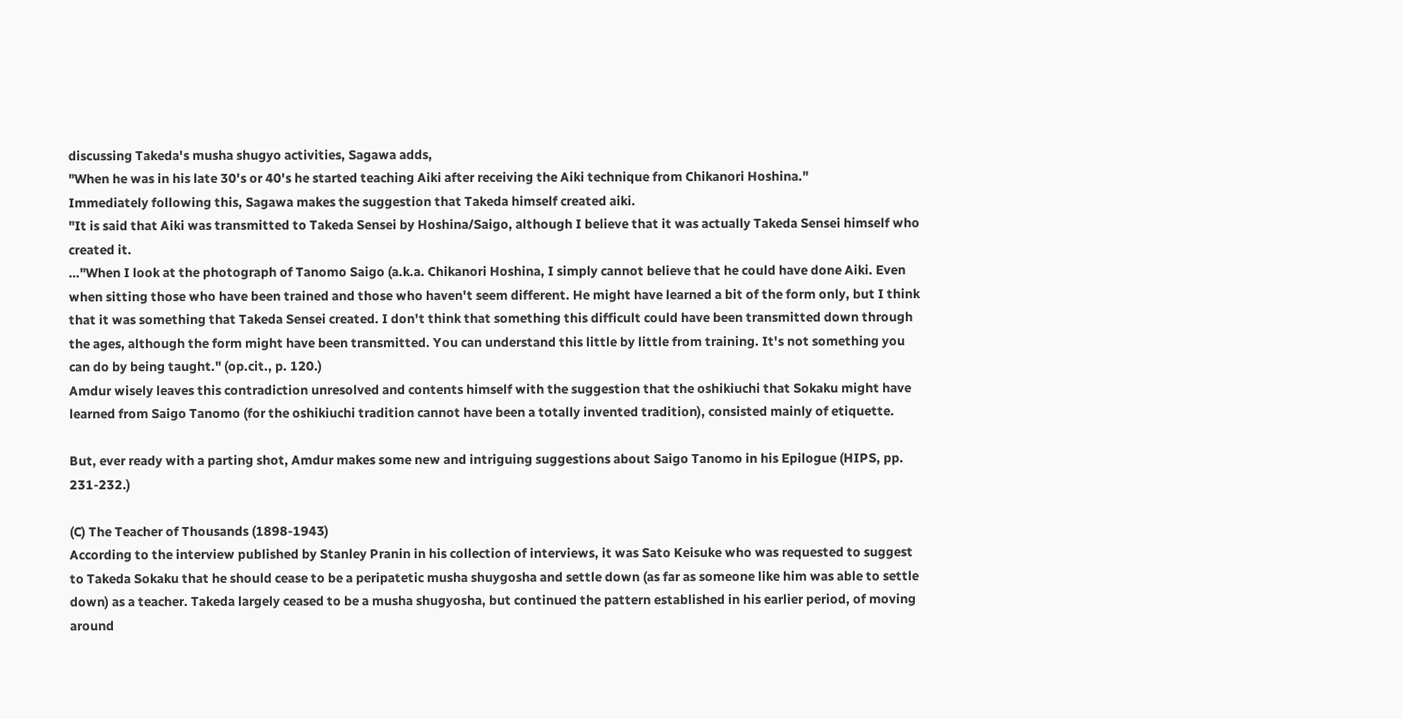discussing Takeda's musha shugyo activities, Sagawa adds,
"When he was in his late 30's or 40's he started teaching Aiki after receiving the Aiki technique from Chikanori Hoshina."
Immediately following this, Sagawa makes the suggestion that Takeda himself created aiki.
"It is said that Aiki was transmitted to Takeda Sensei by Hoshina/Saigo, although I believe that it was actually Takeda Sensei himself who created it.
…"When I look at the photograph of Tanomo Saigo (a.k.a. Chikanori Hoshina, I simply cannot believe that he could have done Aiki. Even when sitting those who have been trained and those who haven't seem different. He might have learned a bit of the form only, but I think that it was something that Takeda Sensei created. I don't think that something this difficult could have been transmitted down through the ages, although the form might have been transmitted. You can understand this little by little from training. It's not something you can do by being taught." (op.cit., p. 120.)
Amdur wisely leaves this contradiction unresolved and contents himself with the suggestion that the oshikiuchi that Sokaku might have learned from Saigo Tanomo (for the oshikiuchi tradition cannot have been a totally invented tradition), consisted mainly of etiquette.

But, ever ready with a parting shot, Amdur makes some new and intriguing suggestions about Saigo Tanomo in his Epilogue (HIPS, pp. 231-232.)

(C) The Teacher of Thousands (1898-1943)
According to the interview published by Stanley Pranin in his collection of interviews, it was Sato Keisuke who was requested to suggest to Takeda Sokaku that he should cease to be a peripatetic musha shuygosha and settle down (as far as someone like him was able to settle down) as a teacher. Takeda largely ceased to be a musha shugyosha, but continued the pattern established in his earlier period, of moving around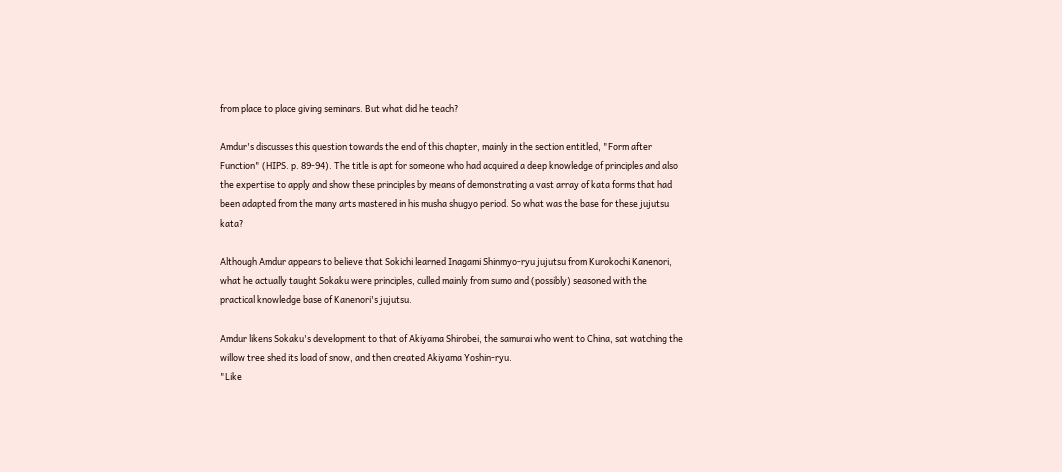from place to place giving seminars. But what did he teach?

Amdur's discusses this question towards the end of this chapter, mainly in the section entitled, "Form after Function" (HIPS. p. 89-94). The title is apt for someone who had acquired a deep knowledge of principles and also the expertise to apply and show these principles by means of demonstrating a vast array of kata forms that had been adapted from the many arts mastered in his musha shugyo period. So what was the base for these jujutsu kata?

Although Amdur appears to believe that Sokichi learned Inagami Shinmyo-ryu jujutsu from Kurokochi Kanenori, what he actually taught Sokaku were principles, culled mainly from sumo and (possibly) seasoned with the practical knowledge base of Kanenori's jujutsu.

Amdur likens Sokaku's development to that of Akiyama Shirobei, the samurai who went to China, sat watching the willow tree shed its load of snow, and then created Akiyama Yoshin-ryu.
"Like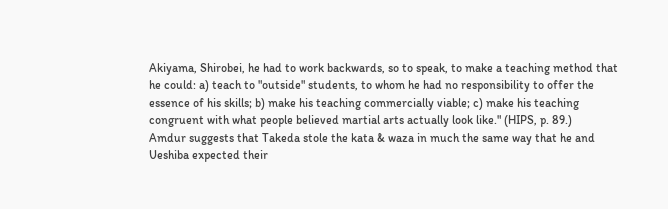Akiyama, Shirobei, he had to work backwards, so to speak, to make a teaching method that he could: a) teach to "outside" students, to whom he had no responsibility to offer the essence of his skills; b) make his teaching commercially viable; c) make his teaching congruent with what people believed martial arts actually look like." (HIPS, p. 89.)
Amdur suggests that Takeda stole the kata & waza in much the same way that he and Ueshiba expected their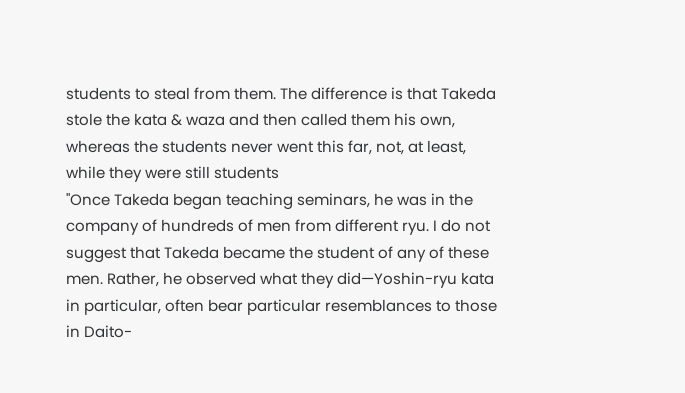students to steal from them. The difference is that Takeda stole the kata & waza and then called them his own, whereas the students never went this far, not, at least, while they were still students
"Once Takeda began teaching seminars, he was in the company of hundreds of men from different ryu. I do not suggest that Takeda became the student of any of these men. Rather, he observed what they did—Yoshin-ryu kata in particular, often bear particular resemblances to those in Daito-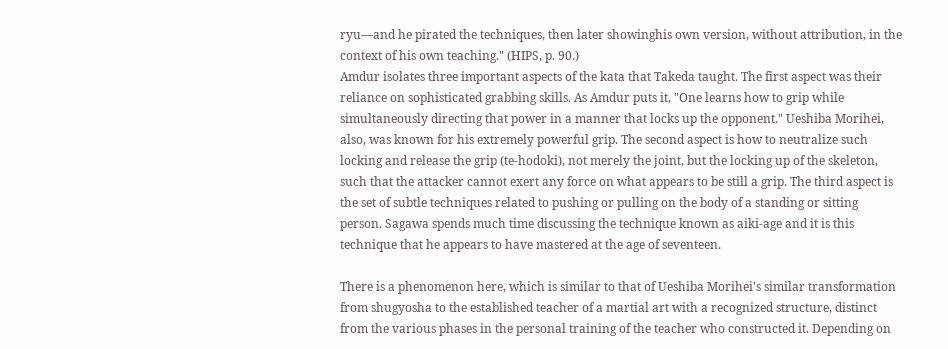ryu—and he pirated the techniques, then later showinghis own version, without attribution, in the context of his own teaching." (HIPS, p. 90.)
Amdur isolates three important aspects of the kata that Takeda taught. The first aspect was their reliance on sophisticated grabbing skills. As Amdur puts it, "One learns how to grip while simultaneously directing that power in a manner that locks up the opponent." Ueshiba Morihei, also, was known for his extremely powerful grip. The second aspect is how to neutralize such locking and release the grip (te-hodoki), not merely the joint, but the locking up of the skeleton, such that the attacker cannot exert any force on what appears to be still a grip. The third aspect is the set of subtle techniques related to pushing or pulling on the body of a standing or sitting person. Sagawa spends much time discussing the technique known as aiki-age and it is this technique that he appears to have mastered at the age of seventeen.

There is a phenomenon here, which is similar to that of Ueshiba Morihei's similar transformation from shugyosha to the established teacher of a martial art with a recognized structure, distinct from the various phases in the personal training of the teacher who constructed it. Depending on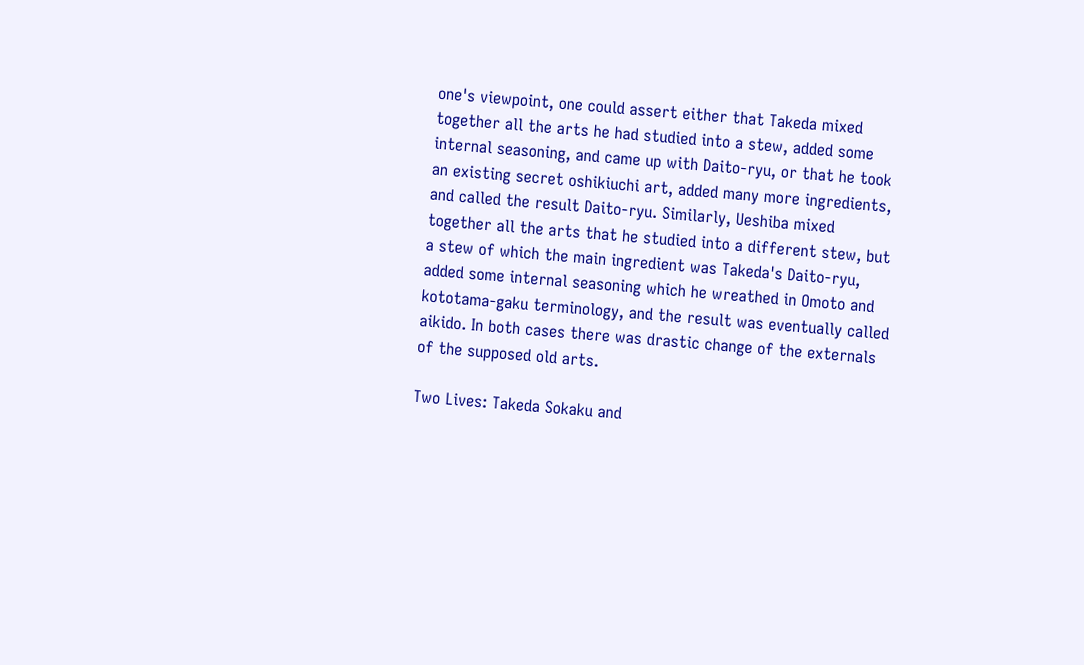one's viewpoint, one could assert either that Takeda mixed together all the arts he had studied into a stew, added some internal seasoning, and came up with Daito-ryu, or that he took an existing secret oshikiuchi art, added many more ingredients, and called the result Daito-ryu. Similarly, Ueshiba mixed together all the arts that he studied into a different stew, but a stew of which the main ingredient was Takeda's Daito-ryu, added some internal seasoning which he wreathed in Omoto and kototama-gaku terminology, and the result was eventually called aikido. In both cases there was drastic change of the externals of the supposed old arts.

Two Lives: Takeda Sokaku and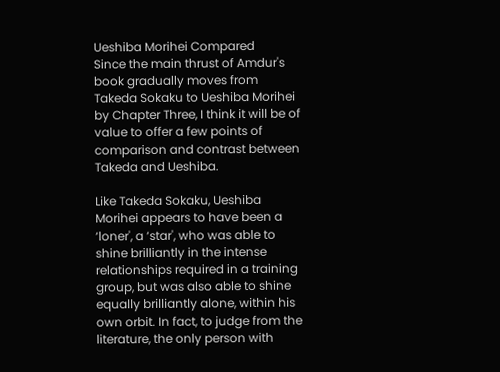Ueshiba Morihei Compared
Since the main thrust of Amdur's book gradually moves from Takeda Sokaku to Ueshiba Morihei by Chapter Three, I think it will be of value to offer a few points of comparison and contrast between Takeda and Ueshiba.

Like Takeda Sokaku, Ueshiba Morihei appears to have been a ‘loner', a ‘star', who was able to shine brilliantly in the intense relationships required in a training group, but was also able to shine equally brilliantly alone, within his own orbit. In fact, to judge from the literature, the only person with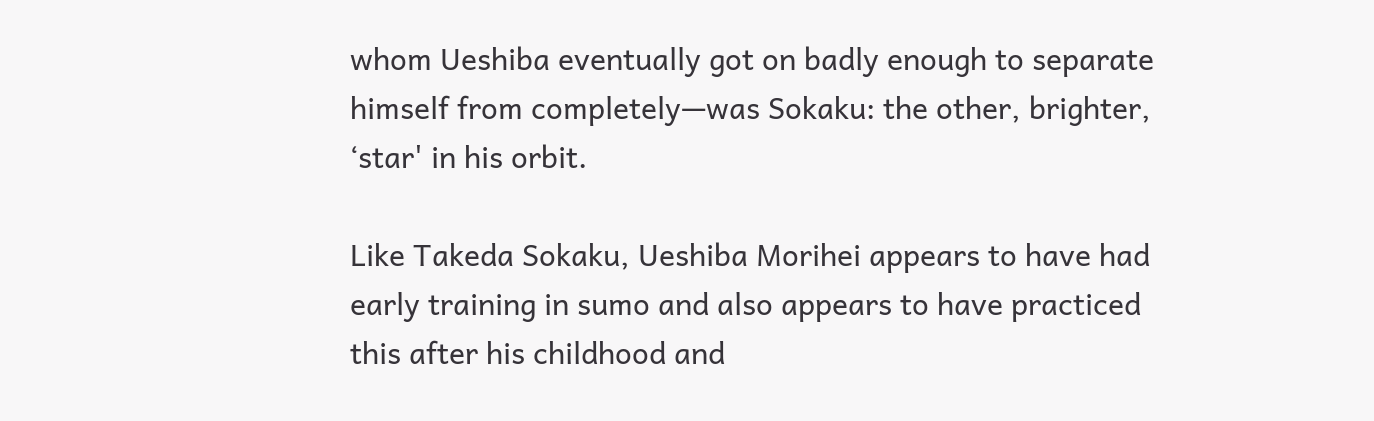whom Ueshiba eventually got on badly enough to separate himself from completely—was Sokaku: the other, brighter, ‘star' in his orbit.

Like Takeda Sokaku, Ueshiba Morihei appears to have had early training in sumo and also appears to have practiced this after his childhood and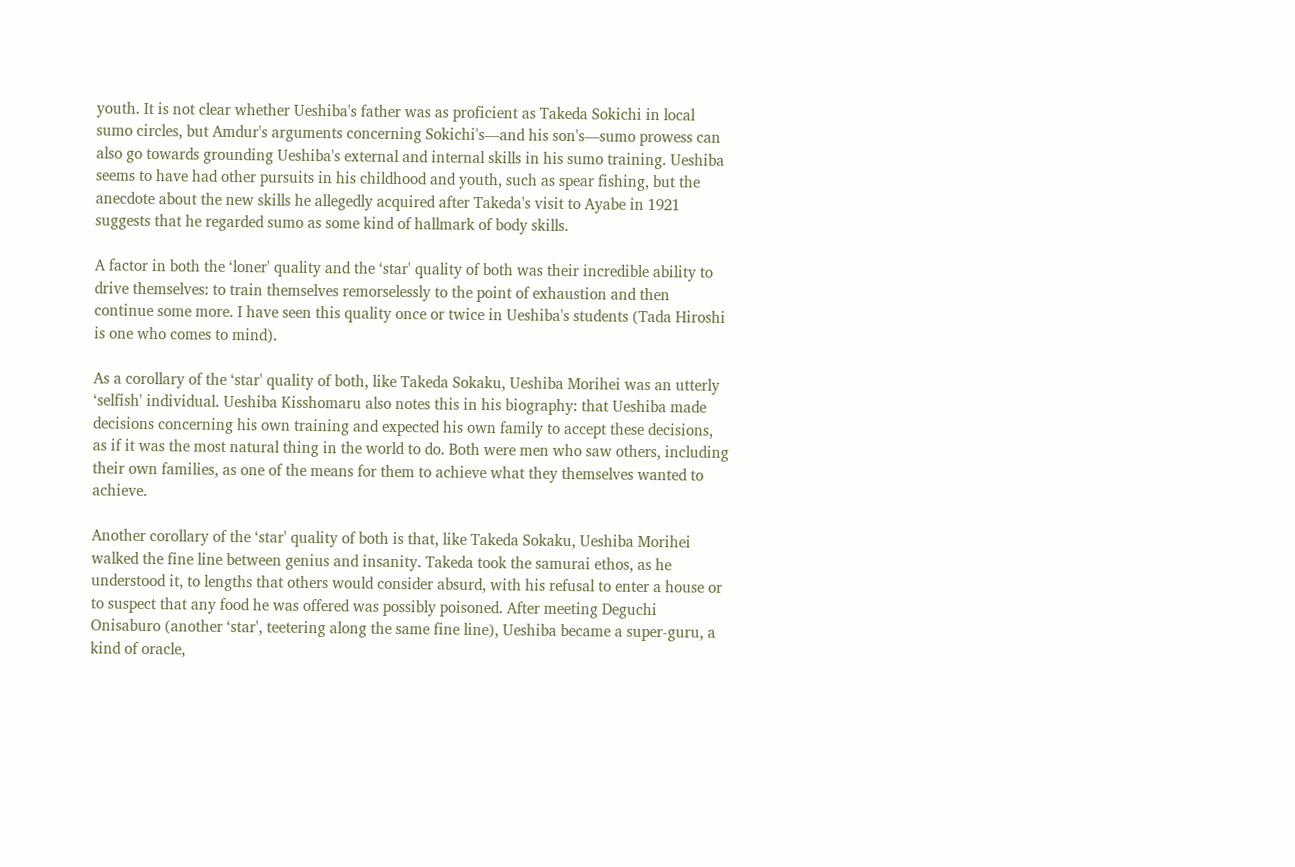youth. It is not clear whether Ueshiba's father was as proficient as Takeda Sokichi in local sumo circles, but Amdur's arguments concerning Sokichi's—and his son's—sumo prowess can also go towards grounding Ueshiba's external and internal skills in his sumo training. Ueshiba seems to have had other pursuits in his childhood and youth, such as spear fishing, but the anecdote about the new skills he allegedly acquired after Takeda's visit to Ayabe in 1921 suggests that he regarded sumo as some kind of hallmark of body skills.

A factor in both the ‘loner' quality and the ‘star' quality of both was their incredible ability to drive themselves: to train themselves remorselessly to the point of exhaustion and then continue some more. I have seen this quality once or twice in Ueshiba's students (Tada Hiroshi is one who comes to mind).

As a corollary of the ‘star' quality of both, like Takeda Sokaku, Ueshiba Morihei was an utterly ‘selfish' individual. Ueshiba Kisshomaru also notes this in his biography: that Ueshiba made decisions concerning his own training and expected his own family to accept these decisions, as if it was the most natural thing in the world to do. Both were men who saw others, including their own families, as one of the means for them to achieve what they themselves wanted to achieve.

Another corollary of the ‘star' quality of both is that, like Takeda Sokaku, Ueshiba Morihei walked the fine line between genius and insanity. Takeda took the samurai ethos, as he understood it, to lengths that others would consider absurd, with his refusal to enter a house or to suspect that any food he was offered was possibly poisoned. After meeting Deguchi Onisaburo (another ‘star', teetering along the same fine line), Ueshiba became a super-guru, a kind of oracle,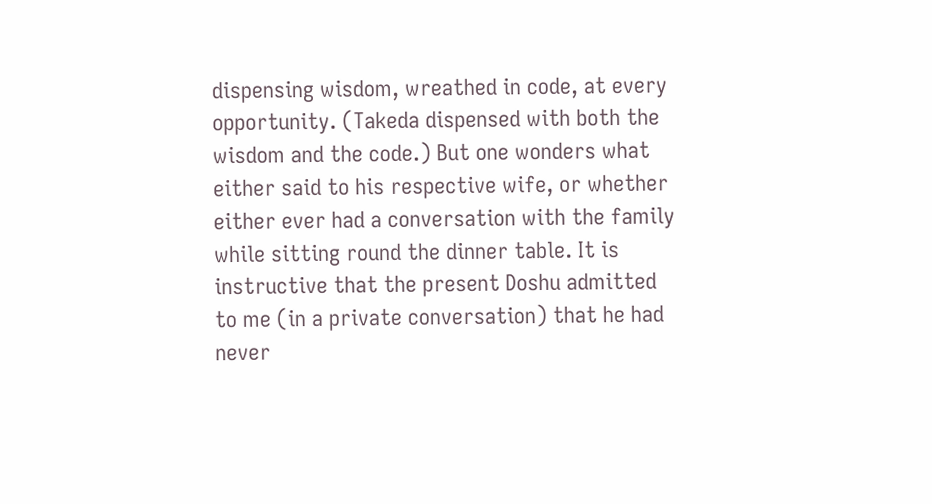dispensing wisdom, wreathed in code, at every opportunity. (Takeda dispensed with both the wisdom and the code.) But one wonders what either said to his respective wife, or whether either ever had a conversation with the family while sitting round the dinner table. It is instructive that the present Doshu admitted to me (in a private conversation) that he had never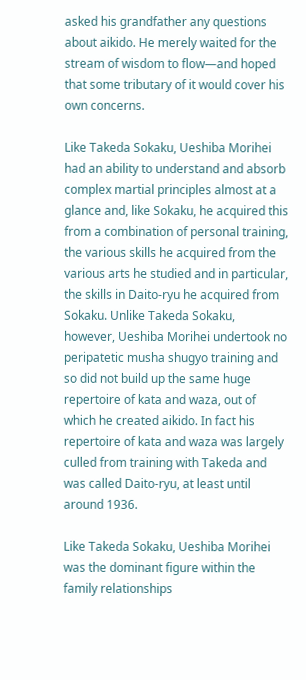asked his grandfather any questions about aikido. He merely waited for the stream of wisdom to flow—and hoped that some tributary of it would cover his own concerns.

Like Takeda Sokaku, Ueshiba Morihei had an ability to understand and absorb complex martial principles almost at a glance and, like Sokaku, he acquired this from a combination of personal training, the various skills he acquired from the various arts he studied and in particular, the skills in Daito-ryu he acquired from Sokaku. Unlike Takeda Sokaku, however, Ueshiba Morihei undertook no peripatetic musha shugyo training and so did not build up the same huge repertoire of kata and waza, out of which he created aikido. In fact his repertoire of kata and waza was largely culled from training with Takeda and was called Daito-ryu, at least until around 1936.

Like Takeda Sokaku, Ueshiba Morihei was the dominant figure within the family relationships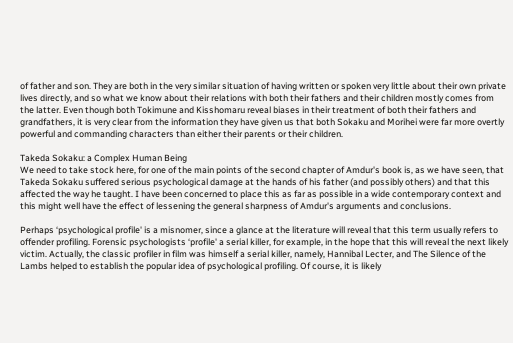of father and son. They are both in the very similar situation of having written or spoken very little about their own private lives directly, and so what we know about their relations with both their fathers and their children mostly comes from the latter. Even though both Tokimune and Kisshomaru reveal biases in their treatment of both their fathers and grandfathers, it is very clear from the information they have given us that both Sokaku and Morihei were far more overtly powerful and commanding characters than either their parents or their children.

Takeda Sokaku: a Complex Human Being
We need to take stock here, for one of the main points of the second chapter of Amdur's book is, as we have seen, that Takeda Sokaku suffered serious psychological damage at the hands of his father (and possibly others) and that this affected the way he taught. I have been concerned to place this as far as possible in a wide contemporary context and this might well have the effect of lessening the general sharpness of Amdur's arguments and conclusions.

Perhaps ‘psychological profile' is a misnomer, since a glance at the literature will reveal that this term usually refers to offender profiling. Forensic psychologists ‘profile' a serial killer, for example, in the hope that this will reveal the next likely victim. Actually, the classic profiler in film was himself a serial killer, namely, Hannibal Lecter, and The Silence of the Lambs helped to establish the popular idea of psychological profiling. Of course, it is likely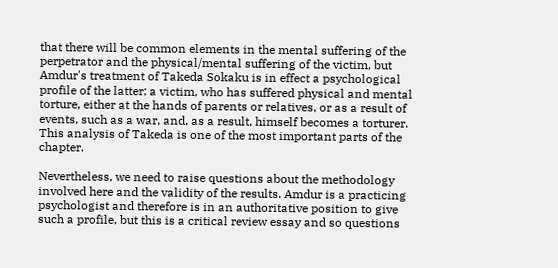that there will be common elements in the mental suffering of the perpetrator and the physical/mental suffering of the victim, but Amdur's treatment of Takeda Sokaku is in effect a psychological profile of the latter: a victim, who has suffered physical and mental torture, either at the hands of parents or relatives, or as a result of events, such as a war, and, as a result, himself becomes a torturer. This analysis of Takeda is one of the most important parts of the chapter.

Nevertheless, we need to raise questions about the methodology involved here and the validity of the results. Amdur is a practicing psychologist and therefore is in an authoritative position to give such a profile, but this is a critical review essay and so questions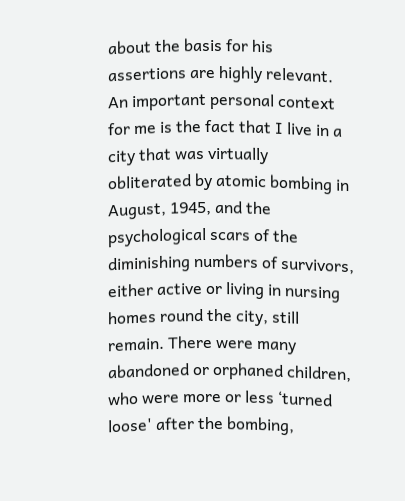about the basis for his assertions are highly relevant. An important personal context for me is the fact that I live in a city that was virtually obliterated by atomic bombing in August, 1945, and the psychological scars of the diminishing numbers of survivors, either active or living in nursing homes round the city, still remain. There were many abandoned or orphaned children, who were more or less ‘turned loose' after the bombing,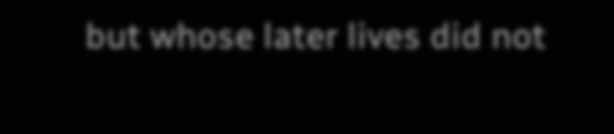but whose later lives did not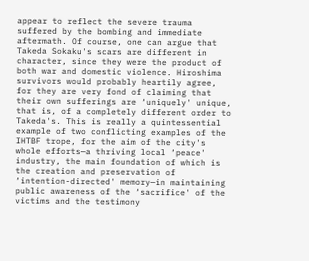appear to reflect the severe trauma suffered by the bombing and immediate aftermath. Of course, one can argue that Takeda Sokaku's scars are different in character, since they were the product of both war and domestic violence. Hiroshima survivors would probably heartily agree, for they are very fond of claiming that their own sufferings are ‘uniquely' unique, that is, of a completely different order to Takeda's. This is really a quintessential example of two conflicting examples of the IHTBF trope, for the aim of the city's whole efforts—a thriving local ‘peace' industry, the main foundation of which is the creation and preservation of ‘intention-directed' memory—in maintaining public awareness of the ‘sacrifice' of the victims and the testimony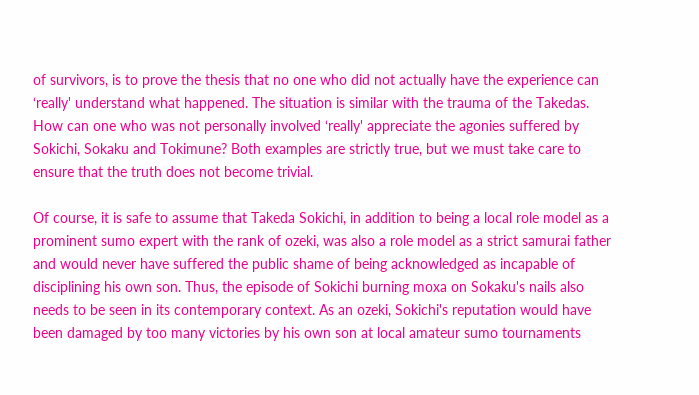of survivors, is to prove the thesis that no one who did not actually have the experience can ‘really' understand what happened. The situation is similar with the trauma of the Takedas. How can one who was not personally involved ‘really' appreciate the agonies suffered by Sokichi, Sokaku and Tokimune? Both examples are strictly true, but we must take care to ensure that the truth does not become trivial.

Of course, it is safe to assume that Takeda Sokichi, in addition to being a local role model as a prominent sumo expert with the rank of ozeki, was also a role model as a strict samurai father and would never have suffered the public shame of being acknowledged as incapable of disciplining his own son. Thus, the episode of Sokichi burning moxa on Sokaku's nails also needs to be seen in its contemporary context. As an ozeki, Sokichi's reputation would have been damaged by too many victories by his own son at local amateur sumo tournaments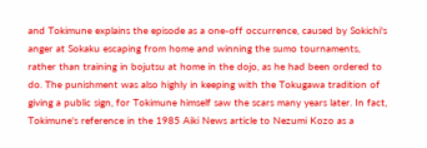and Tokimune explains the episode as a one-off occurrence, caused by Sokichi's anger at Sokaku escaping from home and winning the sumo tournaments, rather than training in bojutsu at home in the dojo, as he had been ordered to do. The punishment was also highly in keeping with the Tokugawa tradition of giving a public sign, for Tokimune himself saw the scars many years later. In fact, Tokimune's reference in the 1985 Aiki News article to Nezumi Kozo as a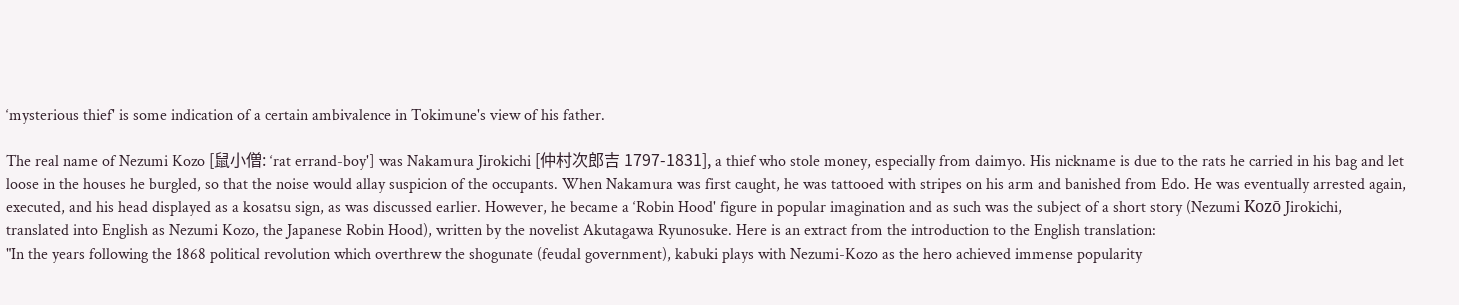‘mysterious thief' is some indication of a certain ambivalence in Tokimune's view of his father.

The real name of Nezumi Kozo [鼠小僧: ‘rat errand-boy'] was Nakamura Jirokichi [仲村次郎吉 1797-1831], a thief who stole money, especially from daimyo. His nickname is due to the rats he carried in his bag and let loose in the houses he burgled, so that the noise would allay suspicion of the occupants. When Nakamura was first caught, he was tattooed with stripes on his arm and banished from Edo. He was eventually arrested again, executed, and his head displayed as a kosatsu sign, as was discussed earlier. However, he became a ‘Robin Hood' figure in popular imagination and as such was the subject of a short story (Nezumi Kozō Jirokichi, translated into English as Nezumi Kozo, the Japanese Robin Hood), written by the novelist Akutagawa Ryunosuke. Here is an extract from the introduction to the English translation:
"In the years following the 1868 political revolution which overthrew the shogunate (feudal government), kabuki plays with Nezumi-Kozo as the hero achieved immense popularity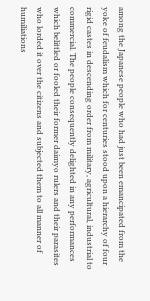among the Japanese people who had just been emancipated from the yoke of feudalism which for centuries stood upon a hierarchy of four rigid castes in descending order from military, agricultural, industrial to commercial. The people consequently delighted in any performances which belittled or fooled their former daimyo rulers and their parasites who lorded it over the citizens and subjected them to all manner of humiliations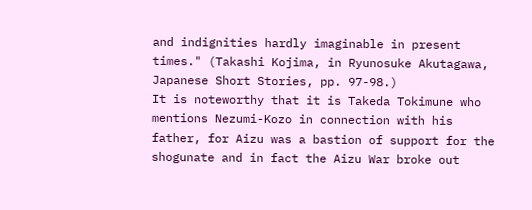and indignities hardly imaginable in present times." (Takashi Kojima, in Ryunosuke Akutagawa, Japanese Short Stories, pp. 97-98.)
It is noteworthy that it is Takeda Tokimune who mentions Nezumi-Kozo in connection with his father, for Aizu was a bastion of support for the shogunate and in fact the Aizu War broke out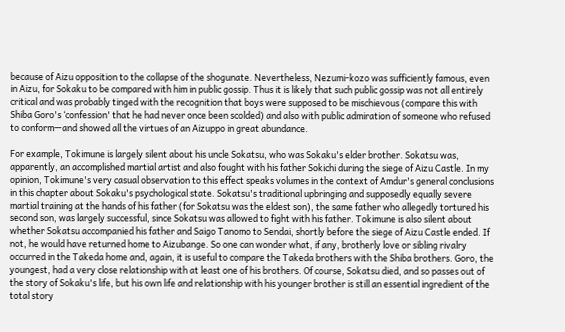because of Aizu opposition to the collapse of the shogunate. Nevertheless, Nezumi-kozo was sufficiently famous, even in Aizu, for Sokaku to be compared with him in public gossip. Thus it is likely that such public gossip was not all entirely critical and was probably tinged with the recognition that boys were supposed to be mischievous (compare this with Shiba Goro's ‘confession' that he had never once been scolded) and also with public admiration of someone who refused to conform—and showed all the virtues of an Aizuppo in great abundance.

For example, Tokimune is largely silent about his uncle Sokatsu, who was Sokaku's elder brother. Sokatsu was, apparently, an accomplished martial artist and also fought with his father Sokichi during the siege of Aizu Castle. In my opinion, Tokimune's very casual observation to this effect speaks volumes in the context of Amdur's general conclusions in this chapter about Sokaku's psychological state. Sokatsu's traditional upbringing and supposedly equally severe martial training at the hands of his father (for Sokatsu was the eldest son), the same father who allegedly tortured his second son, was largely successful, since Sokatsu was allowed to fight with his father. Tokimune is also silent about whether Sokatsu accompanied his father and Saigo Tanomo to Sendai, shortly before the siege of Aizu Castle ended. If not, he would have returned home to Aizubange. So one can wonder what, if any, brotherly love or sibling rivalry occurred in the Takeda home and, again, it is useful to compare the Takeda brothers with the Shiba brothers. Goro, the youngest, had a very close relationship with at least one of his brothers. Of course, Sokatsu died, and so passes out of the story of Sokaku's life, but his own life and relationship with his younger brother is still an essential ingredient of the total story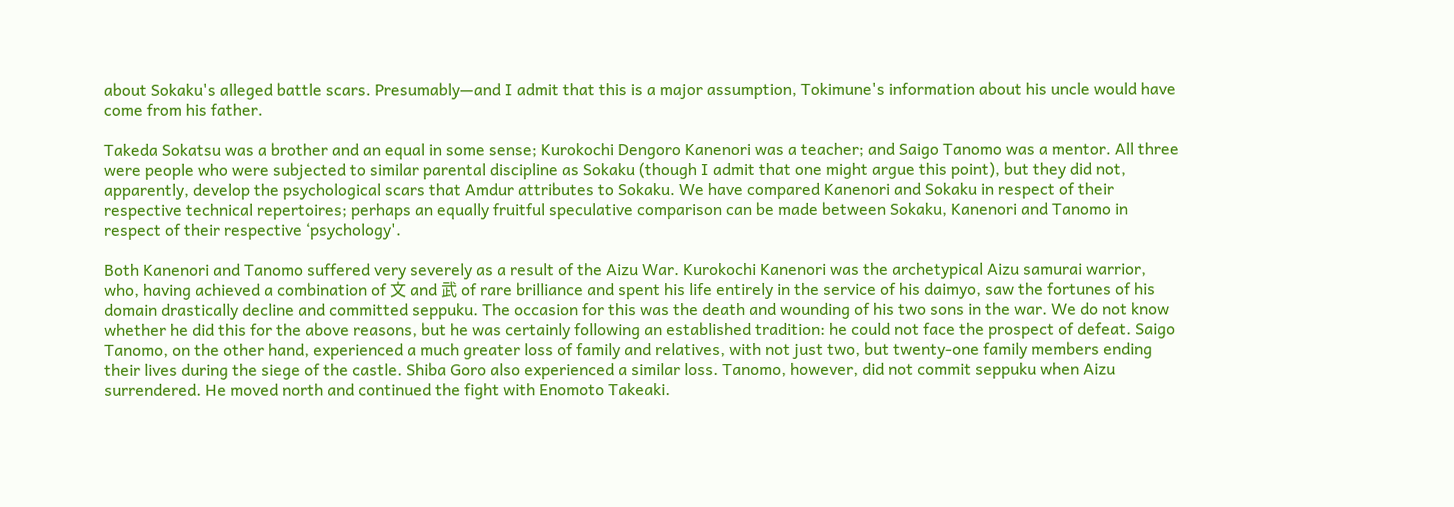about Sokaku's alleged battle scars. Presumably—and I admit that this is a major assumption, Tokimune's information about his uncle would have come from his father.

Takeda Sokatsu was a brother and an equal in some sense; Kurokochi Dengoro Kanenori was a teacher; and Saigo Tanomo was a mentor. All three were people who were subjected to similar parental discipline as Sokaku (though I admit that one might argue this point), but they did not, apparently, develop the psychological scars that Amdur attributes to Sokaku. We have compared Kanenori and Sokaku in respect of their respective technical repertoires; perhaps an equally fruitful speculative comparison can be made between Sokaku, Kanenori and Tanomo in respect of their respective ‘psychology'.

Both Kanenori and Tanomo suffered very severely as a result of the Aizu War. Kurokochi Kanenori was the archetypical Aizu samurai warrior, who, having achieved a combination of 文 and 武 of rare brilliance and spent his life entirely in the service of his daimyo, saw the fortunes of his domain drastically decline and committed seppuku. The occasion for this was the death and wounding of his two sons in the war. We do not know whether he did this for the above reasons, but he was certainly following an established tradition: he could not face the prospect of defeat. Saigo Tanomo, on the other hand, experienced a much greater loss of family and relatives, with not just two, but twenty-one family members ending their lives during the siege of the castle. Shiba Goro also experienced a similar loss. Tanomo, however, did not commit seppuku when Aizu surrendered. He moved north and continued the fight with Enomoto Takeaki.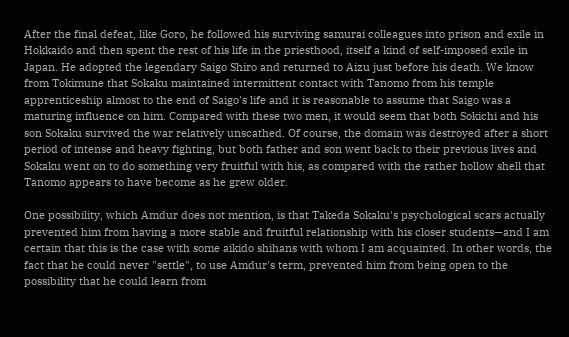After the final defeat, like Goro, he followed his surviving samurai colleagues into prison and exile in Hokkaido and then spent the rest of his life in the priesthood, itself a kind of self-imposed exile in Japan. He adopted the legendary Saigo Shiro and returned to Aizu just before his death. We know from Tokimune that Sokaku maintained intermittent contact with Tanomo from his temple apprenticeship almost to the end of Saigo's life and it is reasonable to assume that Saigo was a maturing influence on him. Compared with these two men, it would seem that both Sokichi and his son Sokaku survived the war relatively unscathed. Of course, the domain was destroyed after a short period of intense and heavy fighting, but both father and son went back to their previous lives and Sokaku went on to do something very fruitful with his, as compared with the rather hollow shell that Tanomo appears to have become as he grew older.

One possibility, which Amdur does not mention, is that Takeda Sokaku's psychological scars actually prevented him from having a more stable and fruitful relationship with his closer students—and I am certain that this is the case with some aikido shihans with whom I am acquainted. In other words, the fact that he could never "settle", to use Amdur's term, prevented him from being open to the possibility that he could learn from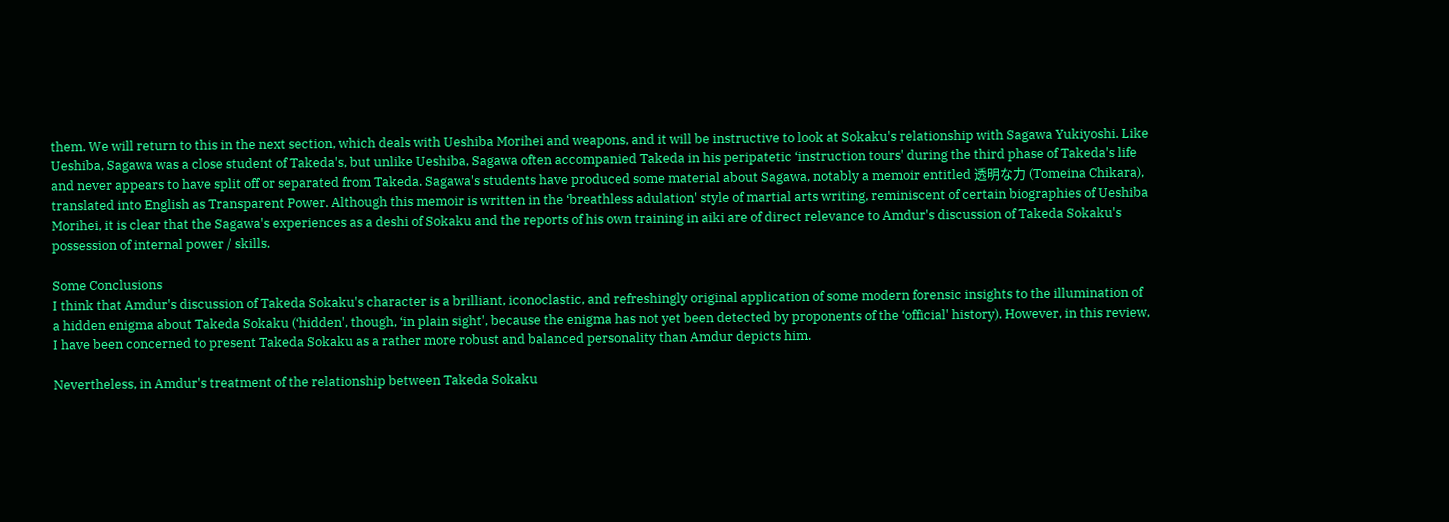them. We will return to this in the next section, which deals with Ueshiba Morihei and weapons, and it will be instructive to look at Sokaku's relationship with Sagawa Yukiyoshi. Like Ueshiba, Sagawa was a close student of Takeda's, but unlike Ueshiba, Sagawa often accompanied Takeda in his peripatetic ‘instruction tours' during the third phase of Takeda's life and never appears to have split off or separated from Takeda. Sagawa's students have produced some material about Sagawa, notably a memoir entitled 透明な力 (Tomeina Chikara), translated into English as Transparent Power. Although this memoir is written in the ‘breathless adulation' style of martial arts writing, reminiscent of certain biographies of Ueshiba Morihei, it is clear that the Sagawa's experiences as a deshi of Sokaku and the reports of his own training in aiki are of direct relevance to Amdur's discussion of Takeda Sokaku's possession of internal power / skills.

Some Conclusions
I think that Amdur's discussion of Takeda Sokaku's character is a brilliant, iconoclastic, and refreshingly original application of some modern forensic insights to the illumination of a hidden enigma about Takeda Sokaku (‘hidden', though, ‘in plain sight', because the enigma has not yet been detected by proponents of the ‘official' history). However, in this review, I have been concerned to present Takeda Sokaku as a rather more robust and balanced personality than Amdur depicts him.

Nevertheless, in Amdur's treatment of the relationship between Takeda Sokaku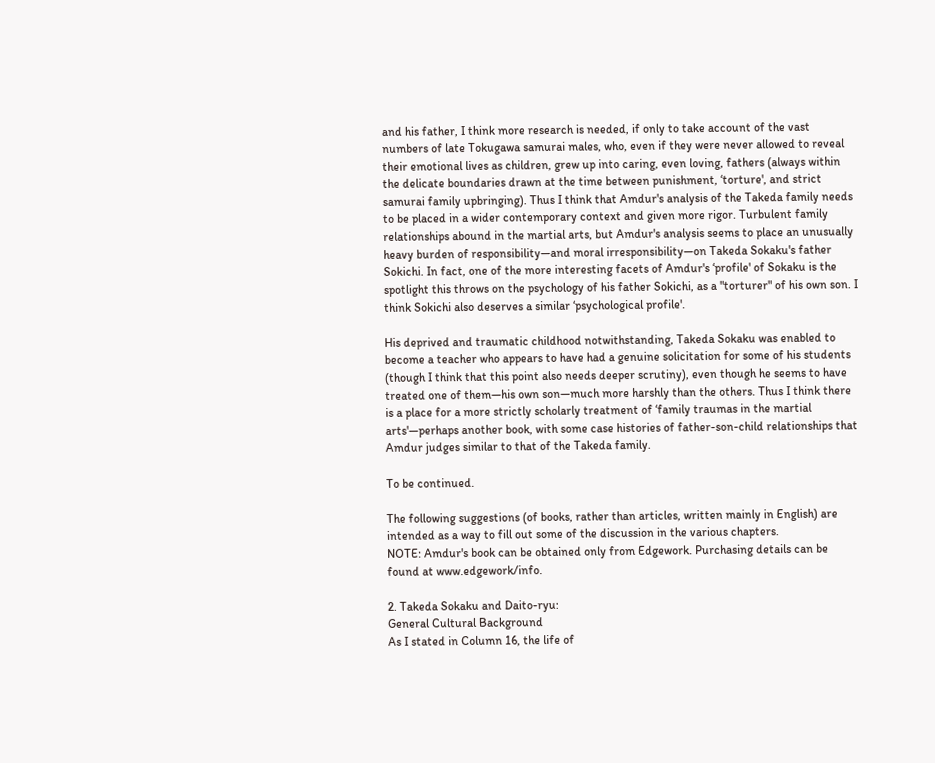and his father, I think more research is needed, if only to take account of the vast numbers of late Tokugawa samurai males, who, even if they were never allowed to reveal their emotional lives as children, grew up into caring, even loving, fathers (always within the delicate boundaries drawn at the time between punishment, ‘torture', and strict samurai family upbringing). Thus I think that Amdur's analysis of the Takeda family needs to be placed in a wider contemporary context and given more rigor. Turbulent family relationships abound in the martial arts, but Amdur's analysis seems to place an unusually heavy burden of responsibility—and moral irresponsibility—on Takeda Sokaku's father Sokichi. In fact, one of the more interesting facets of Amdur's ‘profile' of Sokaku is the spotlight this throws on the psychology of his father Sokichi, as a "torturer" of his own son. I think Sokichi also deserves a similar ‘psychological profile'.

His deprived and traumatic childhood notwithstanding, Takeda Sokaku was enabled to become a teacher who appears to have had a genuine solicitation for some of his students (though I think that this point also needs deeper scrutiny), even though he seems to have treated one of them—his own son—much more harshly than the others. Thus I think there is a place for a more strictly scholarly treatment of ‘family traumas in the martial arts'—perhaps another book, with some case histories of father-son-child relationships that Amdur judges similar to that of the Takeda family.

To be continued.

The following suggestions (of books, rather than articles, written mainly in English) are intended as a way to fill out some of the discussion in the various chapters.
NOTE: Amdur's book can be obtained only from Edgework. Purchasing details can be found at www.edgework/info.

2. Takeda Sokaku and Daito-ryu:
General Cultural Background
As I stated in Column 16, the life of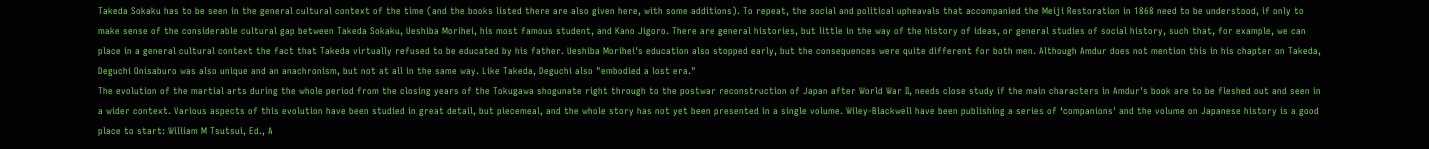Takeda Sokaku has to be seen in the general cultural context of the time (and the books listed there are also given here, with some additions). To repeat, the social and political upheavals that accompanied the Meiji Restoration in 1868 need to be understood, if only to make sense of the considerable cultural gap between Takeda Sokaku, Ueshiba Morihei, his most famous student, and Kano Jigoro. There are general histories, but little in the way of the history of ideas, or general studies of social history, such that, for example, we can place in a general cultural context the fact that Takeda virtually refused to be educated by his father. Ueshiba Morihei's education also stopped early, but the consequences were quite different for both men. Although Amdur does not mention this in his chapter on Takeda, Deguchi Onisaburo was also unique and an anachronism, but not at all in the same way. Like Takeda, Deguchi also "embodied a lost era."
The evolution of the martial arts during the whole period from the closing years of the Tokugawa shogunate right through to the postwar reconstruction of Japan after World War II, needs close study if the main characters in Amdur's book are to be fleshed out and seen in a wider context. Various aspects of this evolution have been studied in great detail, but piecemeal, and the whole story has not yet been presented in a single volume. Wiley-Blackwell have been publishing a series of ‘companions' and the volume on Japanese history is a good place to start: William M Tsutsui, Ed., A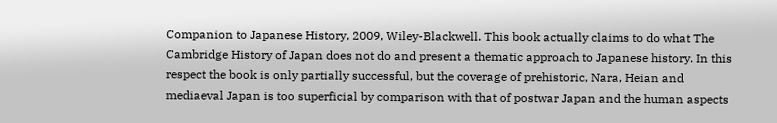Companion to Japanese History, 2009, Wiley-Blackwell. This book actually claims to do what The Cambridge History of Japan does not do and present a thematic approach to Japanese history. In this respect the book is only partially successful, but the coverage of prehistoric, Nara, Heian and mediaeval Japan is too superficial by comparison with that of postwar Japan and the human aspects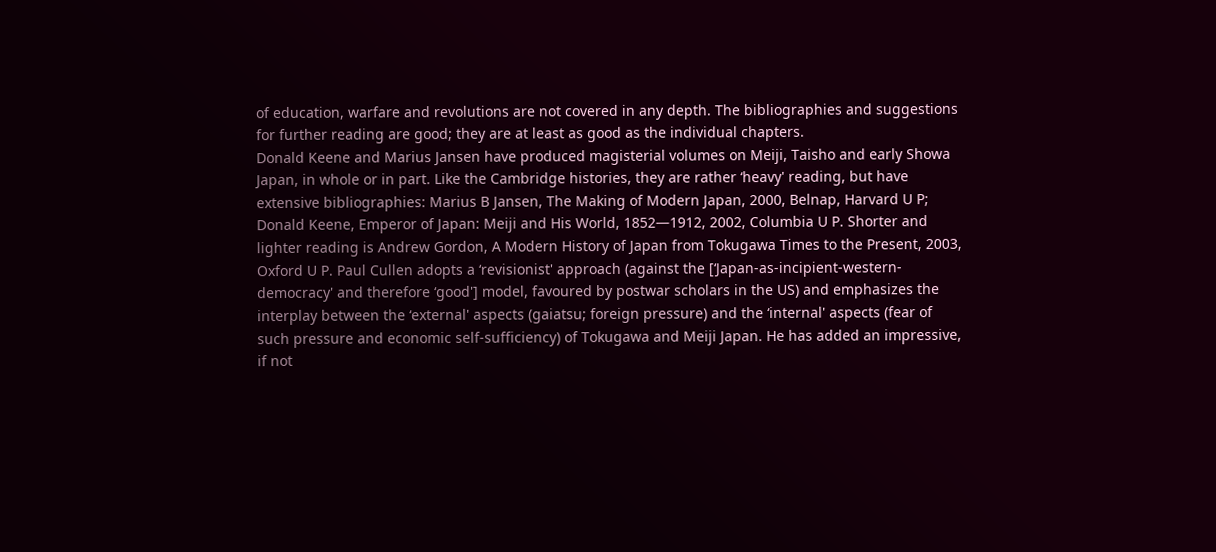of education, warfare and revolutions are not covered in any depth. The bibliographies and suggestions for further reading are good; they are at least as good as the individual chapters.
Donald Keene and Marius Jansen have produced magisterial volumes on Meiji, Taisho and early Showa Japan, in whole or in part. Like the Cambridge histories, they are rather ‘heavy' reading, but have extensive bibliographies: Marius B Jansen, The Making of Modern Japan, 2000, Belnap, Harvard U P; Donald Keene, Emperor of Japan: Meiji and His World, 1852—1912, 2002, Columbia U P. Shorter and lighter reading is Andrew Gordon, A Modern History of Japan from Tokugawa Times to the Present, 2003, Oxford U P. Paul Cullen adopts a ‘revisionist' approach (against the [‘Japan-as-incipient-western-democracy' and therefore ‘good'] model, favoured by postwar scholars in the US) and emphasizes the interplay between the ‘external' aspects (gaiatsu; foreign pressure) and the ‘internal' aspects (fear of such pressure and economic self-sufficiency) of Tokugawa and Meiji Japan. He has added an impressive, if not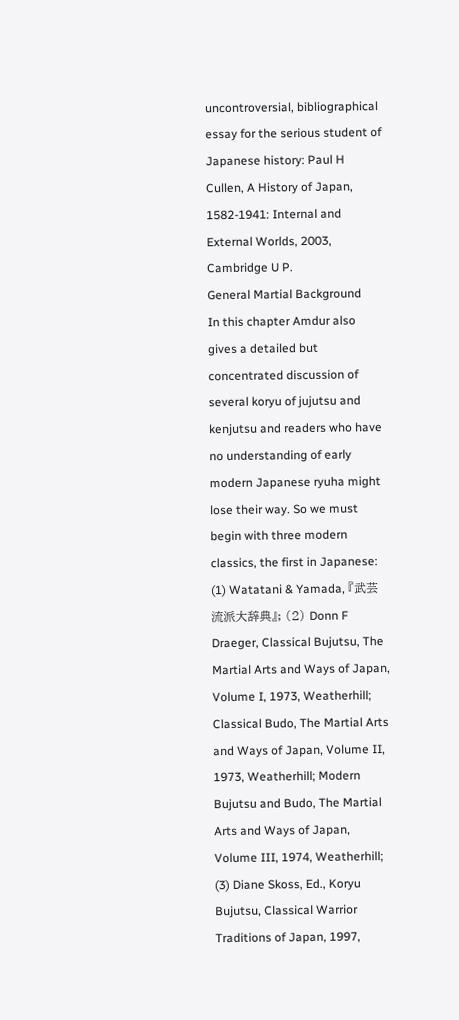uncontroversial, bibliographical essay for the serious student of Japanese history: Paul H Cullen, A History of Japan, 1582-1941: Internal and External Worlds, 2003, Cambridge U P.
General Martial Background
In this chapter Amdur also gives a detailed but concentrated discussion of several koryu of jujutsu and kenjutsu and readers who have no understanding of early modern Japanese ryuha might lose their way. So we must begin with three modern classics, the first in Japanese: (1) Watatani & Yamada, 『武芸流派大辞典』; (2) Donn F Draeger, Classical Bujutsu, The Martial Arts and Ways of Japan, Volume I, 1973, Weatherhill; Classical Budo, The Martial Arts and Ways of Japan, Volume II, 1973, Weatherhill; Modern Bujutsu and Budo, The Martial Arts and Ways of Japan, Volume III, 1974, Weatherhill; (3) Diane Skoss, Ed., Koryu Bujutsu, Classical Warrior Traditions of Japan, 1997,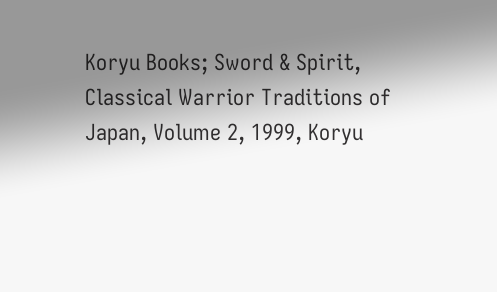Koryu Books; Sword & Spirit, Classical Warrior Traditions of Japan, Volume 2, 1999, Koryu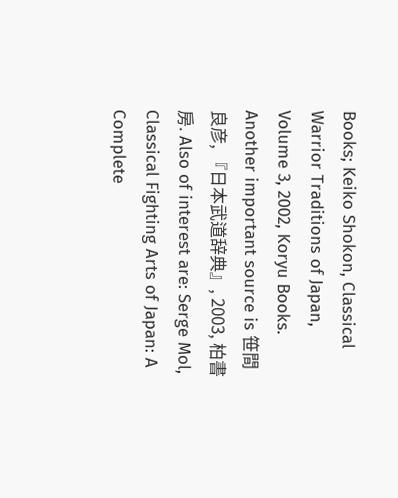Books; Keiko Shokon, Classical Warrior Traditions of Japan, Volume 3, 2002, Koryu Books. Another important source is 笹間良彦, 『日本武道辞典』, 2003, 柏書房. Also of interest are: Serge Mol, Classical Fighting Arts of Japan: A Complete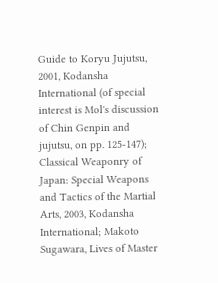Guide to Koryu Jujutsu, 2001, Kodansha International (of special interest is Mol's discussion of Chin Genpin and jujutsu, on pp. 125-147); Classical Weaponry of Japan: Special Weapons and Tactics of the Martial Arts, 2003, Kodansha International; Makoto Sugawara, Lives of Master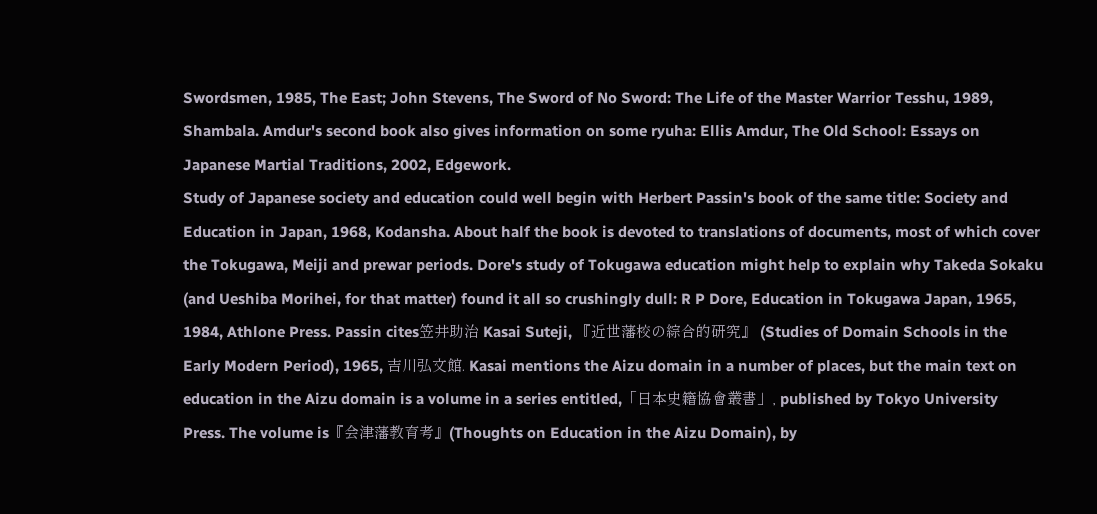Swordsmen, 1985, The East; John Stevens, The Sword of No Sword: The Life of the Master Warrior Tesshu, 1989, Shambala. Amdur's second book also gives information on some ryuha: Ellis Amdur, The Old School: Essays on Japanese Martial Traditions, 2002, Edgework.
Study of Japanese society and education could well begin with Herbert Passin's book of the same title: Society and Education in Japan, 1968, Kodansha. About half the book is devoted to translations of documents, most of which cover the Tokugawa, Meiji and prewar periods. Dore's study of Tokugawa education might help to explain why Takeda Sokaku (and Ueshiba Morihei, for that matter) found it all so crushingly dull: R P Dore, Education in Tokugawa Japan, 1965, 1984, Athlone Press. Passin cites笠井助治 Kasai Suteji, 『近世藩校の綜合的研究』 (Studies of Domain Schools in the Early Modern Period), 1965, 吉川弘文館. Kasai mentions the Aizu domain in a number of places, but the main text on education in the Aizu domain is a volume in a series entitled,「日本史籍協會叢書」, published by Tokyo University Press. The volume is『会津藩教育考』(Thoughts on Education in the Aizu Domain), by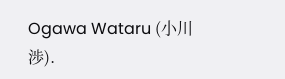Ogawa Wataru (小川渉).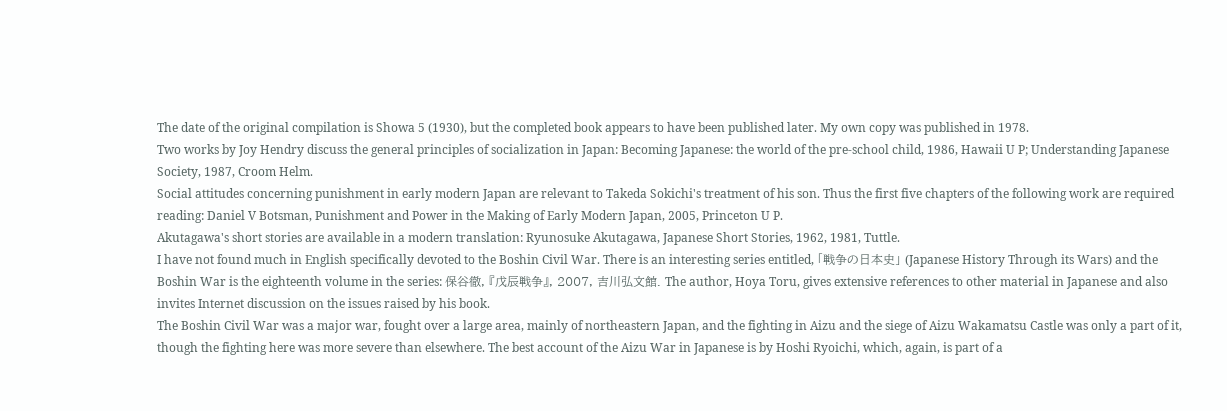The date of the original compilation is Showa 5 (1930), but the completed book appears to have been published later. My own copy was published in 1978.
Two works by Joy Hendry discuss the general principles of socialization in Japan: Becoming Japanese: the world of the pre-school child, 1986, Hawaii U P; Understanding Japanese Society, 1987, Croom Helm.
Social attitudes concerning punishment in early modern Japan are relevant to Takeda Sokichi's treatment of his son. Thus the first five chapters of the following work are required reading: Daniel V Botsman, Punishment and Power in the Making of Early Modern Japan, 2005, Princeton U P.
Akutagawa's short stories are available in a modern translation: Ryunosuke Akutagawa, Japanese Short Stories, 1962, 1981, Tuttle.
I have not found much in English specifically devoted to the Boshin Civil War. There is an interesting series entitled, 「戦争の日本史」 (Japanese History Through its Wars) and the Boshin War is the eighteenth volume in the series: 保谷徹, 『戊辰戦争』, 2007, 吉川弘文館. The author, Hoya Toru, gives extensive references to other material in Japanese and also invites Internet discussion on the issues raised by his book.
The Boshin Civil War was a major war, fought over a large area, mainly of northeastern Japan, and the fighting in Aizu and the siege of Aizu Wakamatsu Castle was only a part of it, though the fighting here was more severe than elsewhere. The best account of the Aizu War in Japanese is by Hoshi Ryoichi, which, again, is part of a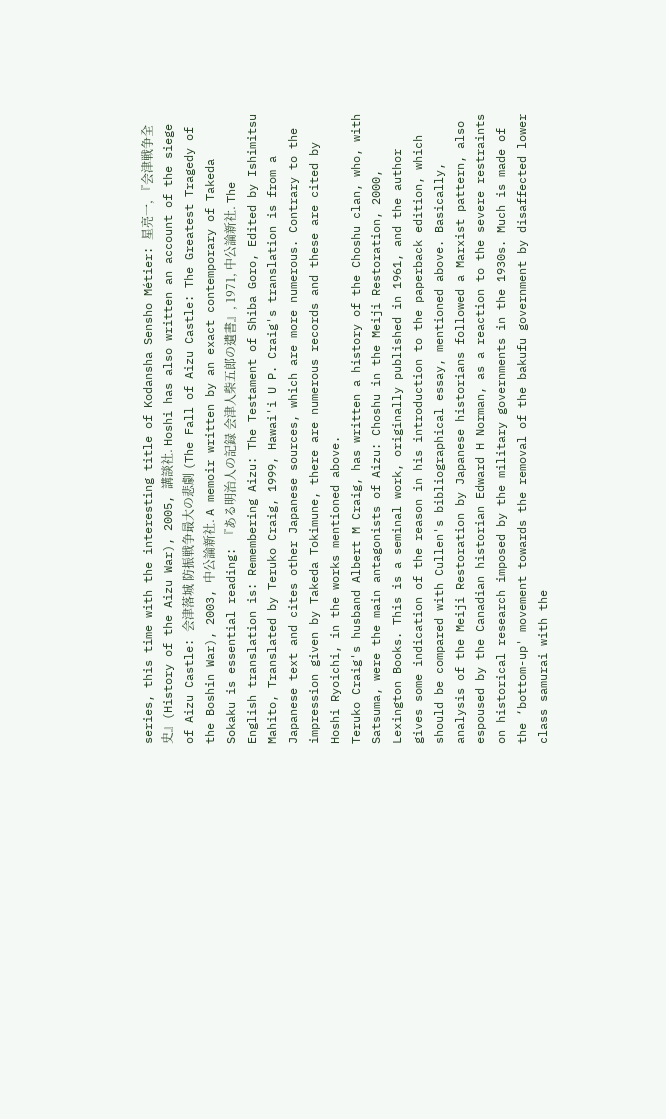series, this time with the interesting title of Kodansha Sensho Métier: 星亮一, 『会津戦争全史』(History of the Aizu War), 2005, 講談社. Hoshi has also written an account of the siege of Aizu Castle: 会津落城 防振戦争最大の悲劇 (The Fall of Aizu Castle: The Greatest Tragedy of the Boshin War), 2003, 中公論新社. A memoir written by an exact contemporary of Takeda Sokaku is essential reading: 『ある明治人の記録 会津人柴五郎の遺書』, 1971, 中公論新社. The English translation is: Remembering Aizu: The Testament of Shiba Goro, Edited by Ishimitsu Mahito, Translated by Teruko Craig, 1999, Hawai'i U P. Craig's translation is from a Japanese text and cites other Japanese sources, which are more numerous. Contrary to the impression given by Takeda Tokimune, there are numerous records and these are cited by Hoshi Ryoichi, in the works mentioned above.
Teruko Craig's husband Albert M Craig, has written a history of the Choshu clan, who, with Satsuma, were the main antagonists of Aizu: Choshu in the Meiji Restoration, 2000, Lexington Books. This is a seminal work, originally published in 1961, and the author gives some indication of the reason in his introduction to the paperback edition, which should be compared with Cullen's bibliographical essay, mentioned above. Basically, analysis of the Meiji Restoration by Japanese historians followed a Marxist pattern, also espoused by the Canadian historian Edward H Norman, as a reaction to the severe restraints on historical research imposed by the military governments in the 1930s. Much is made of the ‘bottom-up' movement towards the removal of the bakufu government by disaffected lower class samurai with the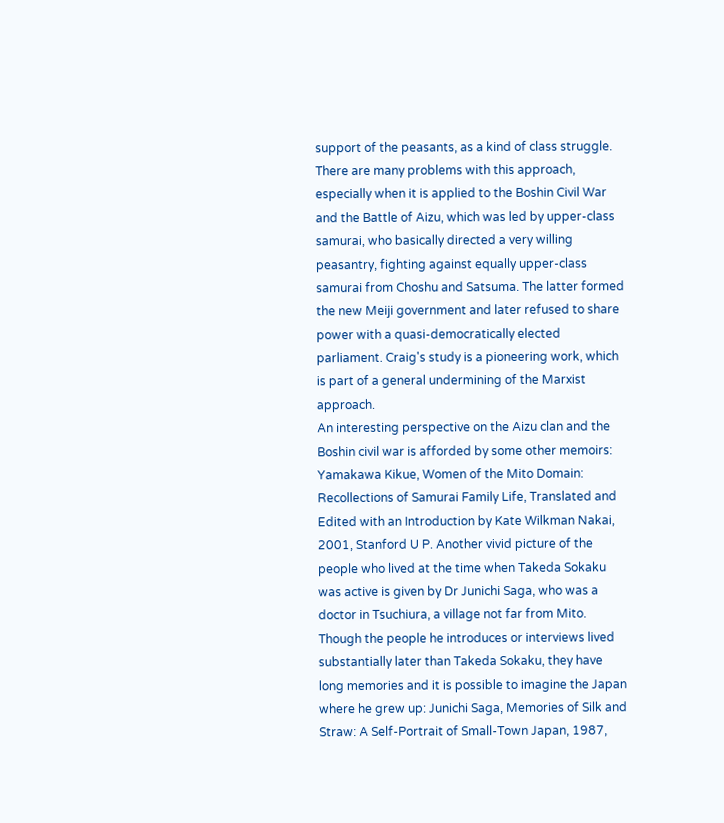support of the peasants, as a kind of class struggle. There are many problems with this approach, especially when it is applied to the Boshin Civil War and the Battle of Aizu, which was led by upper-class samurai, who basically directed a very willing peasantry, fighting against equally upper-class samurai from Choshu and Satsuma. The latter formed the new Meiji government and later refused to share power with a quasi-democratically elected parliament. Craig's study is a pioneering work, which is part of a general undermining of the Marxist approach.
An interesting perspective on the Aizu clan and the Boshin civil war is afforded by some other memoirs: Yamakawa Kikue, Women of the Mito Domain: Recollections of Samurai Family Life, Translated and Edited with an Introduction by Kate Wilkman Nakai, 2001, Stanford U P. Another vivid picture of the people who lived at the time when Takeda Sokaku was active is given by Dr Junichi Saga, who was a doctor in Tsuchiura, a village not far from Mito. Though the people he introduces or interviews lived substantially later than Takeda Sokaku, they have long memories and it is possible to imagine the Japan where he grew up: Junichi Saga, Memories of Silk and Straw: A Self-Portrait of Small-Town Japan, 1987,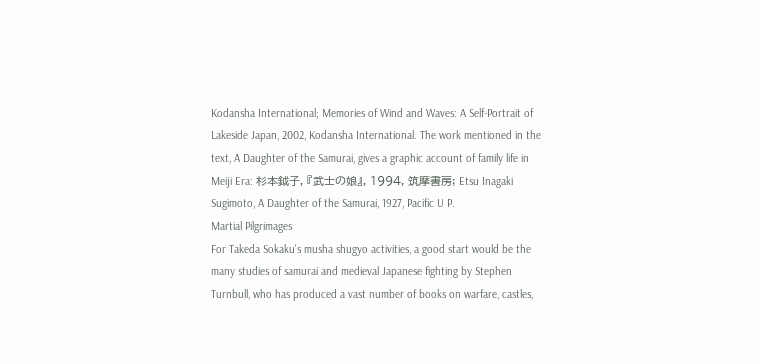Kodansha International; Memories of Wind and Waves: A Self-Portrait of Lakeside Japan, 2002, Kodansha International. The work mentioned in the text, A Daughter of the Samurai, gives a graphic account of family life in Meiji Era: 杉本鉞子, 『武士の娘』, 1994, 筑摩書房; Etsu Inagaki Sugimoto, A Daughter of the Samurai, 1927, Pacific U P.
Martial Pilgrimages
For Takeda Sokaku's musha shugyo activities, a good start would be the many studies of samurai and medieval Japanese fighting by Stephen Turnbull, who has produced a vast number of books on warfare, castles,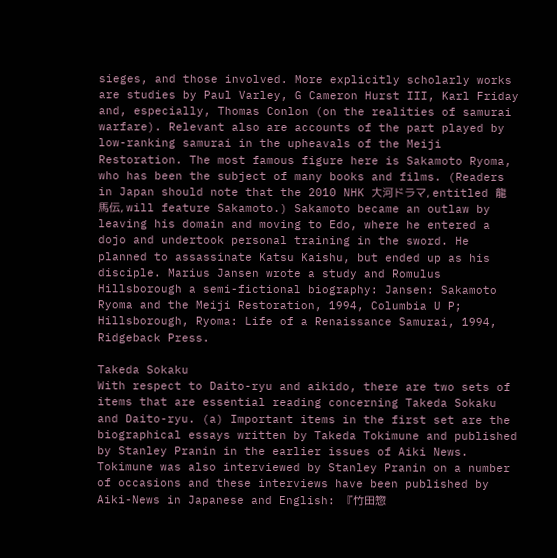sieges, and those involved. More explicitly scholarly works are studies by Paul Varley, G Cameron Hurst III, Karl Friday and, especially, Thomas Conlon (on the realities of samurai warfare). Relevant also are accounts of the part played by low-ranking samurai in the upheavals of the Meiji Restoration. The most famous figure here is Sakamoto Ryoma, who has been the subject of many books and films. (Readers in Japan should note that the 2010 NHK 大河ドラマ, entitled 龍馬伝, will feature Sakamoto.) Sakamoto became an outlaw by leaving his domain and moving to Edo, where he entered a dojo and undertook personal training in the sword. He planned to assassinate Katsu Kaishu, but ended up as his disciple. Marius Jansen wrote a study and Romulus Hillsborough a semi-fictional biography: Jansen: Sakamoto Ryoma and the Meiji Restoration, 1994, Columbia U P; Hillsborough, Ryoma: Life of a Renaissance Samurai, 1994, Ridgeback Press.

Takeda Sokaku
With respect to Daito-ryu and aikido, there are two sets of items that are essential reading concerning Takeda Sokaku and Daito-ryu. (a) Important items in the first set are the biographical essays written by Takeda Tokimune and published by Stanley Pranin in the earlier issues of Aiki News. Tokimune was also interviewed by Stanley Pranin on a number of occasions and these interviews have been published by Aiki-News in Japanese and English: 『竹田惣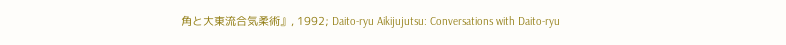角と大東流合気柔術』, 1992; Daito-ryu Aikijujutsu: Conversations with Daito-ryu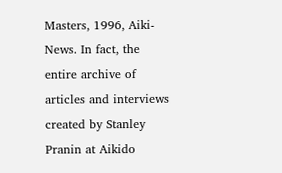Masters, 1996, Aiki-News. In fact, the entire archive of articles and interviews created by Stanley Pranin at Aikido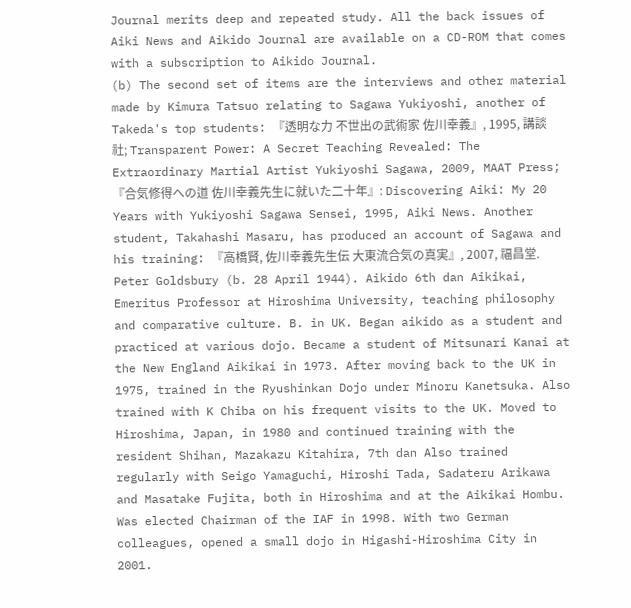Journal merits deep and repeated study. All the back issues of Aiki News and Aikido Journal are available on a CD-ROM that comes with a subscription to Aikido Journal.
(b) The second set of items are the interviews and other material made by Kimura Tatsuo relating to Sagawa Yukiyoshi, another of Takeda's top students: 『透明な力 不世出の武術家 佐川幸義』, 1995, 講談社; Transparent Power: A Secret Teaching Revealed: The Extraordinary Martial Artist Yukiyoshi Sagawa, 2009, MAAT Press; 『合気修得への道 佐川幸義先生に就いた二十年』: Discovering Aiki: My 20 Years with Yukiyoshi Sagawa Sensei, 1995, Aiki News. Another student, Takahashi Masaru, has produced an account of Sagawa and his training: 『高橋賢, 佐川幸義先生伝 大東流合気の真実』, 2007, 福昌堂.
Peter Goldsbury (b. 28 April 1944). Aikido 6th dan Aikikai, Emeritus Professor at Hiroshima University, teaching philosophy and comparative culture. B. in UK. Began aikido as a student and practiced at various dojo. Became a student of Mitsunari Kanai at the New England Aikikai in 1973. After moving back to the UK in 1975, trained in the Ryushinkan Dojo under Minoru Kanetsuka. Also trained with K Chiba on his frequent visits to the UK. Moved to Hiroshima, Japan, in 1980 and continued training with the resident Shihan, Mazakazu Kitahira, 7th dan Also trained regularly with Seigo Yamaguchi, Hiroshi Tada, Sadateru Arikawa and Masatake Fujita, both in Hiroshima and at the Aikikai Hombu. Was elected Chairman of the IAF in 1998. With two German colleagues, opened a small dojo in Higashi-Hiroshima City in 2001.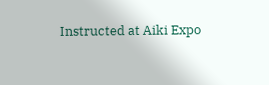Instructed at Aiki Expo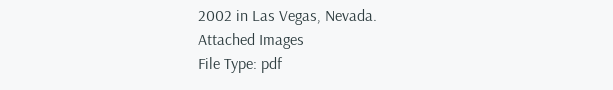2002 in Las Vegas, Nevada.
Attached Images
File Type: pdf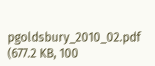pgoldsbury_2010_02.pdf (677.2 KB, 100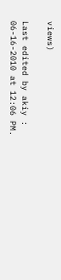views)

Last edited by akiy : 06-16-2010 at 12:06 PM.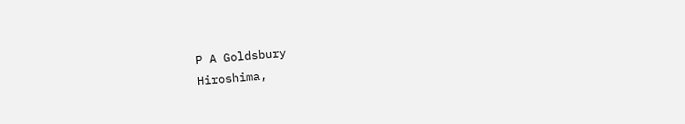P A Goldsbury
Hiroshima,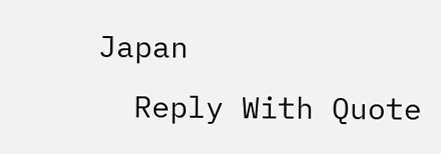Japan
  Reply With Quote